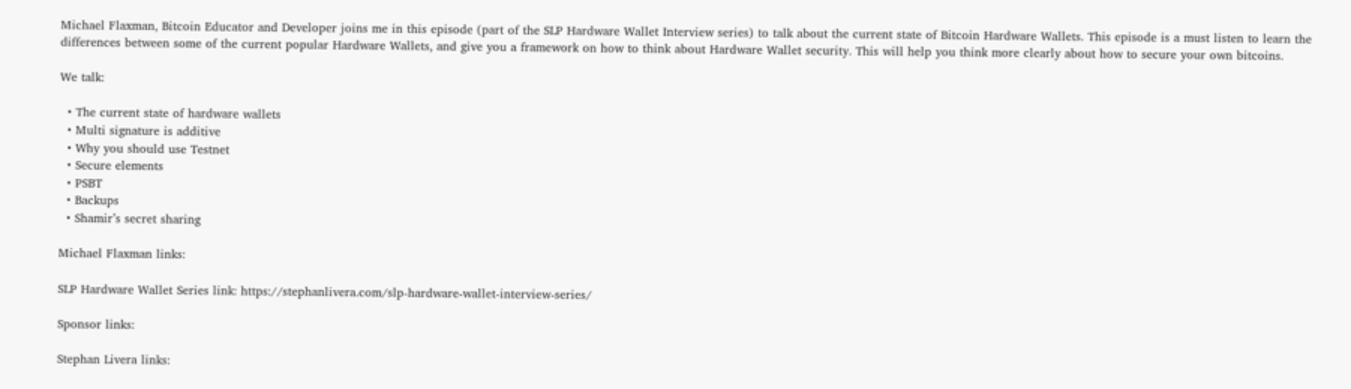Michael Flaxman, Bitcoin Educator and Developer joins me in this episode (part of the SLP Hardware Wallet Interview series) to talk about the current state of Bitcoin Hardware Wallets. This episode is a must listen to learn the differences between some of the current popular Hardware Wallets, and give you a framework on how to think about Hardware Wallet security. This will help you think more clearly about how to secure your own bitcoins.

We talk:

  • The current state of hardware wallets
  • Multi signature is additive
  • Why you should use Testnet
  • Secure elements
  • PSBT
  • Backups
  • Shamir’s secret sharing

Michael Flaxman links:

SLP Hardware Wallet Series link: https://stephanlivera.com/slp-hardware-wallet-interview-series/

Sponsor links:

Stephan Livera links: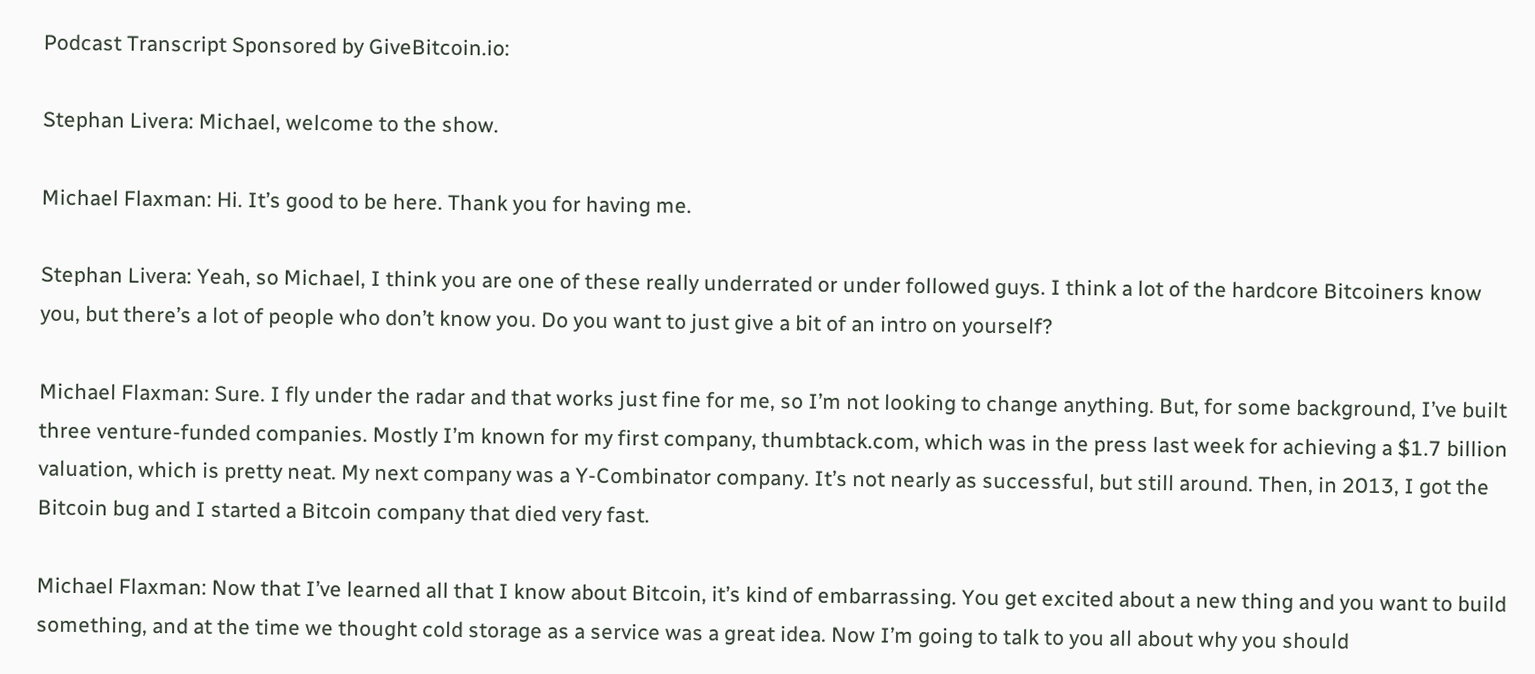Podcast Transcript Sponsored by GiveBitcoin.io:

Stephan Livera: Michael, welcome to the show.

Michael Flaxman: Hi. It’s good to be here. Thank you for having me.

Stephan Livera: Yeah, so Michael, I think you are one of these really underrated or under followed guys. I think a lot of the hardcore Bitcoiners know you, but there’s a lot of people who don’t know you. Do you want to just give a bit of an intro on yourself?

Michael Flaxman: Sure. I fly under the radar and that works just fine for me, so I’m not looking to change anything. But, for some background, I’ve built three venture-funded companies. Mostly I’m known for my first company, thumbtack.com, which was in the press last week for achieving a $1.7 billion valuation, which is pretty neat. My next company was a Y-Combinator company. It’s not nearly as successful, but still around. Then, in 2013, I got the Bitcoin bug and I started a Bitcoin company that died very fast.

Michael Flaxman: Now that I’ve learned all that I know about Bitcoin, it’s kind of embarrassing. You get excited about a new thing and you want to build something, and at the time we thought cold storage as a service was a great idea. Now I’m going to talk to you all about why you should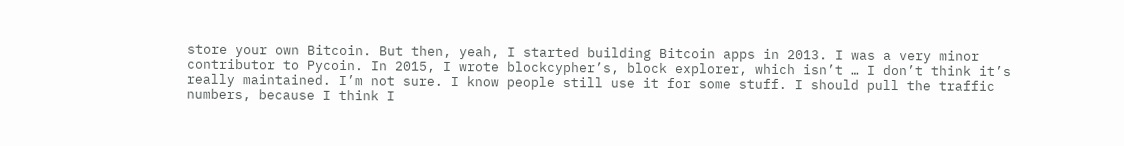store your own Bitcoin. But then, yeah, I started building Bitcoin apps in 2013. I was a very minor contributor to Pycoin. In 2015, I wrote blockcypher’s, block explorer, which isn’t … I don’t think it’s really maintained. I’m not sure. I know people still use it for some stuff. I should pull the traffic numbers, because I think I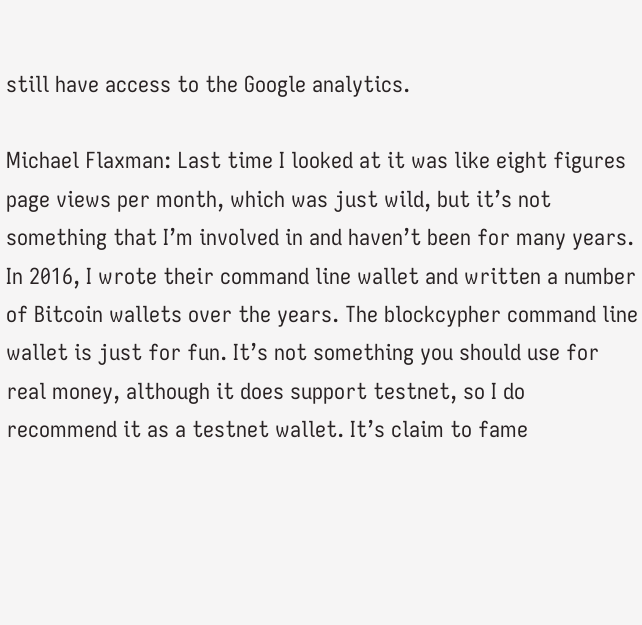still have access to the Google analytics.

Michael Flaxman: Last time I looked at it was like eight figures page views per month, which was just wild, but it’s not something that I’m involved in and haven’t been for many years. In 2016, I wrote their command line wallet and written a number of Bitcoin wallets over the years. The blockcypher command line wallet is just for fun. It’s not something you should use for real money, although it does support testnet, so I do recommend it as a testnet wallet. It’s claim to fame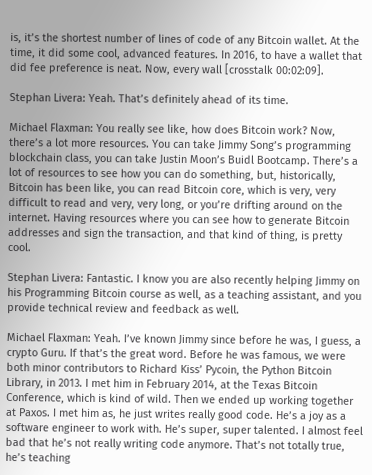is, it’s the shortest number of lines of code of any Bitcoin wallet. At the time, it did some cool, advanced features. In 2016, to have a wallet that did fee preference is neat. Now, every wall [crosstalk 00:02:09].

Stephan Livera: Yeah. That’s definitely ahead of its time.

Michael Flaxman: You really see like, how does Bitcoin work? Now, there’s a lot more resources. You can take Jimmy Song’s programming blockchain class, you can take Justin Moon’s Buidl Bootcamp. There’s a lot of resources to see how you can do something, but, historically, Bitcoin has been like, you can read Bitcoin core, which is very, very difficult to read and very, very long, or you’re drifting around on the internet. Having resources where you can see how to generate Bitcoin addresses and sign the transaction, and that kind of thing, is pretty cool.

Stephan Livera: Fantastic. I know you are also recently helping Jimmy on his Programming Bitcoin course as well, as a teaching assistant, and you provide technical review and feedback as well.

Michael Flaxman: Yeah. I’ve known Jimmy since before he was, I guess, a crypto Guru. If that’s the great word. Before he was famous, we were both minor contributors to Richard Kiss’ Pycoin, the Python Bitcoin Library, in 2013. I met him in February 2014, at the Texas Bitcoin Conference, which is kind of wild. Then we ended up working together at Paxos. I met him as, he just writes really good code. He’s a joy as a software engineer to work with. He’s super, super talented. I almost feel bad that he’s not really writing code anymore. That’s not totally true, he’s teaching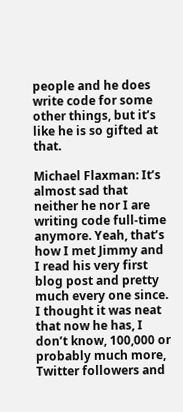people and he does write code for some other things, but it’s like he is so gifted at that.

Michael Flaxman: It’s almost sad that neither he nor I are writing code full-time anymore. Yeah, that’s how I met Jimmy and I read his very first blog post and pretty much every one since. I thought it was neat that now he has, I don’t know, 100,000 or probably much more, Twitter followers and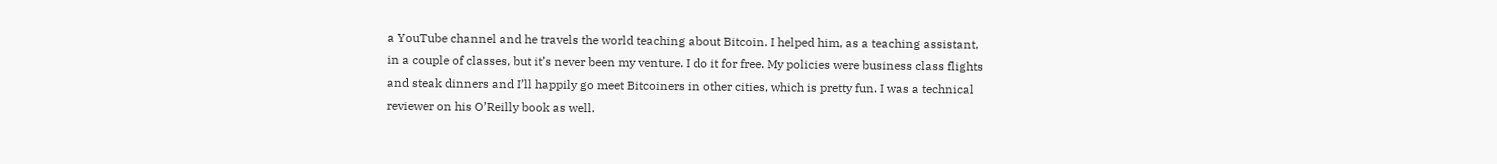a YouTube channel and he travels the world teaching about Bitcoin. I helped him, as a teaching assistant, in a couple of classes, but it’s never been my venture. I do it for free. My policies were business class flights and steak dinners and I’ll happily go meet Bitcoiners in other cities, which is pretty fun. I was a technical reviewer on his O’Reilly book as well.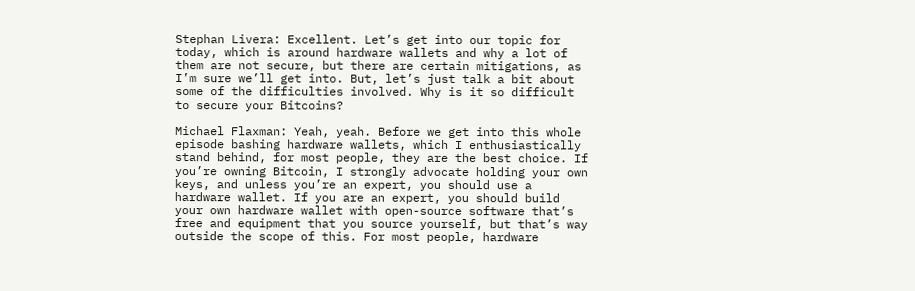Stephan Livera: Excellent. Let’s get into our topic for today, which is around hardware wallets and why a lot of them are not secure, but there are certain mitigations, as I’m sure we’ll get into. But, let’s just talk a bit about some of the difficulties involved. Why is it so difficult to secure your Bitcoins?

Michael Flaxman: Yeah, yeah. Before we get into this whole episode bashing hardware wallets, which I enthusiastically stand behind, for most people, they are the best choice. If you’re owning Bitcoin, I strongly advocate holding your own keys, and unless you’re an expert, you should use a hardware wallet. If you are an expert, you should build your own hardware wallet with open-source software that’s free and equipment that you source yourself, but that’s way outside the scope of this. For most people, hardware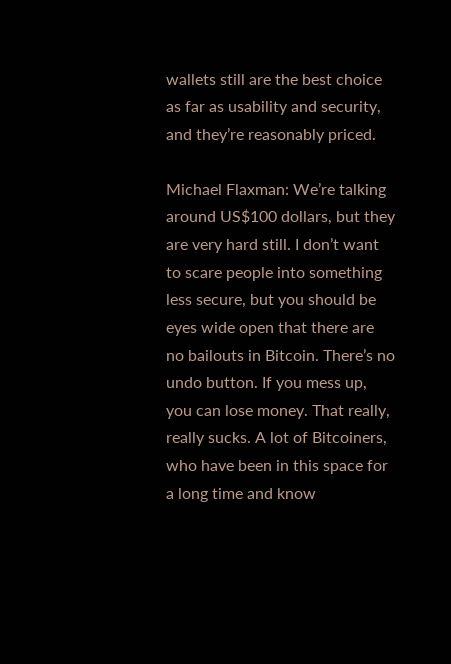wallets still are the best choice as far as usability and security, and they’re reasonably priced.

Michael Flaxman: We’re talking around US$100 dollars, but they are very hard still. I don’t want to scare people into something less secure, but you should be eyes wide open that there are no bailouts in Bitcoin. There’s no undo button. If you mess up, you can lose money. That really, really sucks. A lot of Bitcoiners, who have been in this space for a long time and know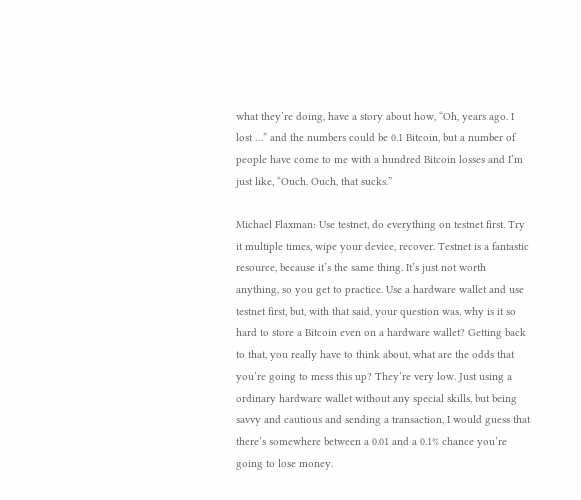what they’re doing, have a story about how, “Oh, years ago. I lost …” and the numbers could be 0.1 Bitcoin, but a number of people have come to me with a hundred Bitcoin losses and I’m just like, “Ouch. Ouch, that sucks.”

Michael Flaxman: Use testnet, do everything on testnet first. Try it multiple times, wipe your device, recover. Testnet is a fantastic resource, because it’s the same thing. It’s just not worth anything, so you get to practice. Use a hardware wallet and use testnet first, but, with that said, your question was, why is it so hard to store a Bitcoin even on a hardware wallet? Getting back to that, you really have to think about, what are the odds that you’re going to mess this up? They’re very low. Just using a ordinary hardware wallet without any special skills, but being savvy and cautious and sending a transaction, I would guess that there’s somewhere between a 0.01 and a 0.1% chance you’re going to lose money.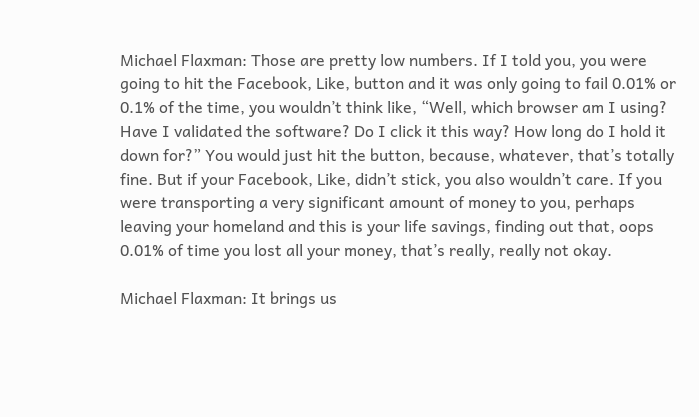Michael Flaxman: Those are pretty low numbers. If I told you, you were going to hit the Facebook, Like, button and it was only going to fail 0.01% or 0.1% of the time, you wouldn’t think like, “Well, which browser am I using? Have I validated the software? Do I click it this way? How long do I hold it down for?” You would just hit the button, because, whatever, that’s totally fine. But if your Facebook, Like, didn’t stick, you also wouldn’t care. If you were transporting a very significant amount of money to you, perhaps leaving your homeland and this is your life savings, finding out that, oops 0.01% of time you lost all your money, that’s really, really not okay.

Michael Flaxman: It brings us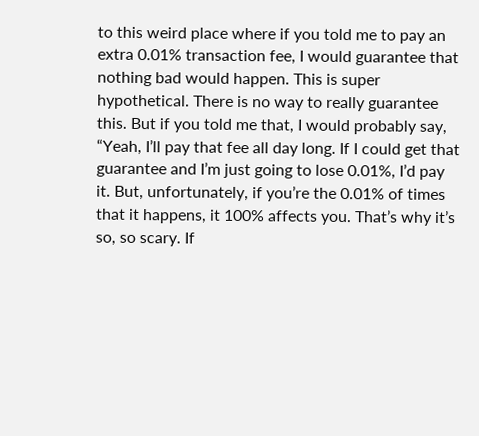to this weird place where if you told me to pay an extra 0.01% transaction fee, I would guarantee that nothing bad would happen. This is super hypothetical. There is no way to really guarantee this. But if you told me that, I would probably say, “Yeah, I’ll pay that fee all day long. If I could get that guarantee and I’m just going to lose 0.01%, I’d pay it. But, unfortunately, if you’re the 0.01% of times that it happens, it 100% affects you. That’s why it’s so, so scary. If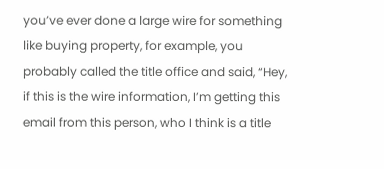you’ve ever done a large wire for something like buying property, for example, you probably called the title office and said, “Hey, if this is the wire information, I’m getting this email from this person, who I think is a title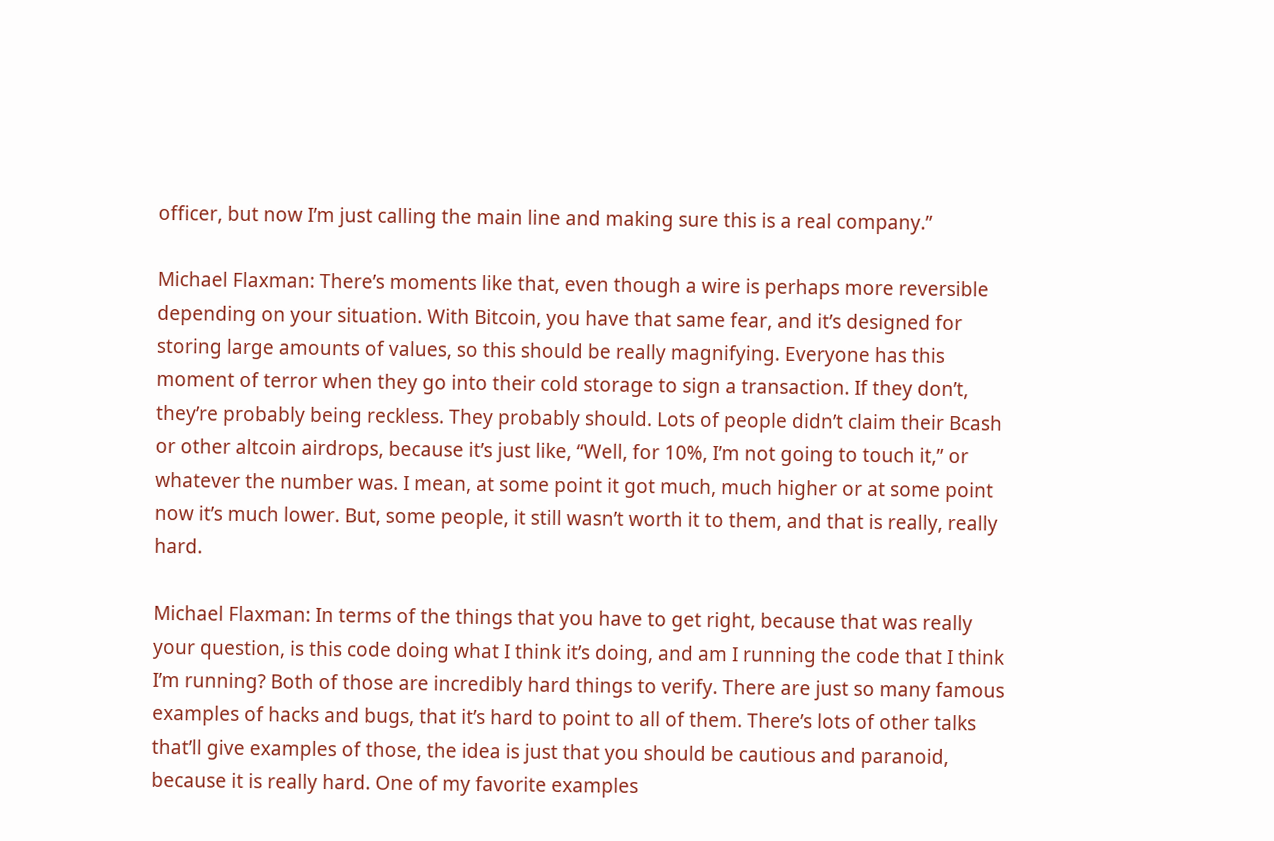officer, but now I’m just calling the main line and making sure this is a real company.”

Michael Flaxman: There’s moments like that, even though a wire is perhaps more reversible depending on your situation. With Bitcoin, you have that same fear, and it’s designed for storing large amounts of values, so this should be really magnifying. Everyone has this moment of terror when they go into their cold storage to sign a transaction. If they don’t, they’re probably being reckless. They probably should. Lots of people didn’t claim their Bcash or other altcoin airdrops, because it’s just like, “Well, for 10%, I’m not going to touch it,” or whatever the number was. I mean, at some point it got much, much higher or at some point now it’s much lower. But, some people, it still wasn’t worth it to them, and that is really, really hard.

Michael Flaxman: In terms of the things that you have to get right, because that was really your question, is this code doing what I think it’s doing, and am I running the code that I think I’m running? Both of those are incredibly hard things to verify. There are just so many famous examples of hacks and bugs, that it’s hard to point to all of them. There’s lots of other talks that’ll give examples of those, the idea is just that you should be cautious and paranoid, because it is really hard. One of my favorite examples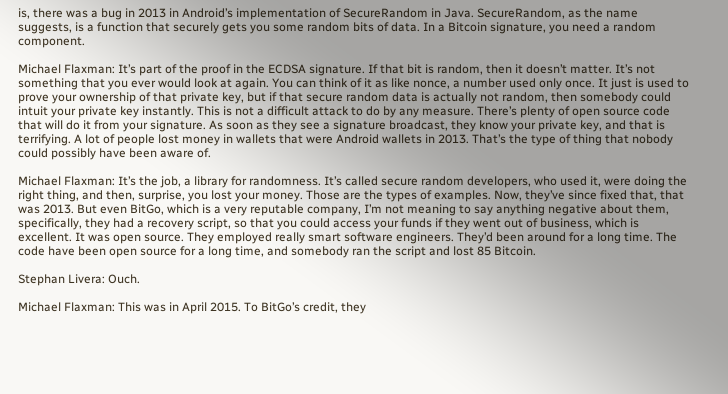is, there was a bug in 2013 in Android’s implementation of SecureRandom in Java. SecureRandom, as the name suggests, is a function that securely gets you some random bits of data. In a Bitcoin signature, you need a random component.

Michael Flaxman: It’s part of the proof in the ECDSA signature. If that bit is random, then it doesn’t matter. It’s not something that you ever would look at again. You can think of it as like nonce, a number used only once. It just is used to prove your ownership of that private key, but if that secure random data is actually not random, then somebody could intuit your private key instantly. This is not a difficult attack to do by any measure. There’s plenty of open source code that will do it from your signature. As soon as they see a signature broadcast, they know your private key, and that is terrifying. A lot of people lost money in wallets that were Android wallets in 2013. That’s the type of thing that nobody could possibly have been aware of.

Michael Flaxman: It’s the job, a library for randomness. It’s called secure random developers, who used it, were doing the right thing, and then, surprise, you lost your money. Those are the types of examples. Now, they’ve since fixed that, that was 2013. But even BitGo, which is a very reputable company, I’m not meaning to say anything negative about them, specifically, they had a recovery script, so that you could access your funds if they went out of business, which is excellent. It was open source. They employed really smart software engineers. They’d been around for a long time. The code have been open source for a long time, and somebody ran the script and lost 85 Bitcoin.

Stephan Livera: Ouch.

Michael Flaxman: This was in April 2015. To BitGo’s credit, they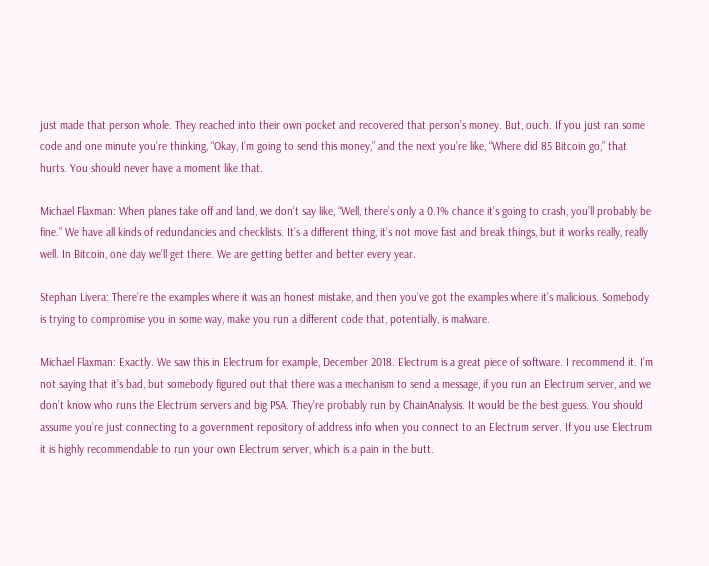just made that person whole. They reached into their own pocket and recovered that person’s money. But, ouch. If you just ran some code and one minute you’re thinking, “Okay, I’m going to send this money,” and the next you’re like, “Where did 85 Bitcoin go,” that hurts. You should never have a moment like that.

Michael Flaxman: When planes take off and land, we don’t say like, “Well, there’s only a 0.1% chance it’s going to crash, you’ll probably be fine.” We have all kinds of redundancies and checklists. It’s a different thing, it’s not move fast and break things, but it works really, really well. In Bitcoin, one day we’ll get there. We are getting better and better every year.

Stephan Livera: There’re the examples where it was an honest mistake, and then you’ve got the examples where it’s malicious. Somebody is trying to compromise you in some way, make you run a different code that, potentially, is malware.

Michael Flaxman: Exactly. We saw this in Electrum for example, December 2018. Electrum is a great piece of software. I recommend it. I’m not saying that it’s bad, but somebody figured out that there was a mechanism to send a message, if you run an Electrum server, and we don’t know who runs the Electrum servers and big PSA. They’re probably run by ChainAnalysis. It would be the best guess. You should assume you’re just connecting to a government repository of address info when you connect to an Electrum server. If you use Electrum it is highly recommendable to run your own Electrum server, which is a pain in the butt.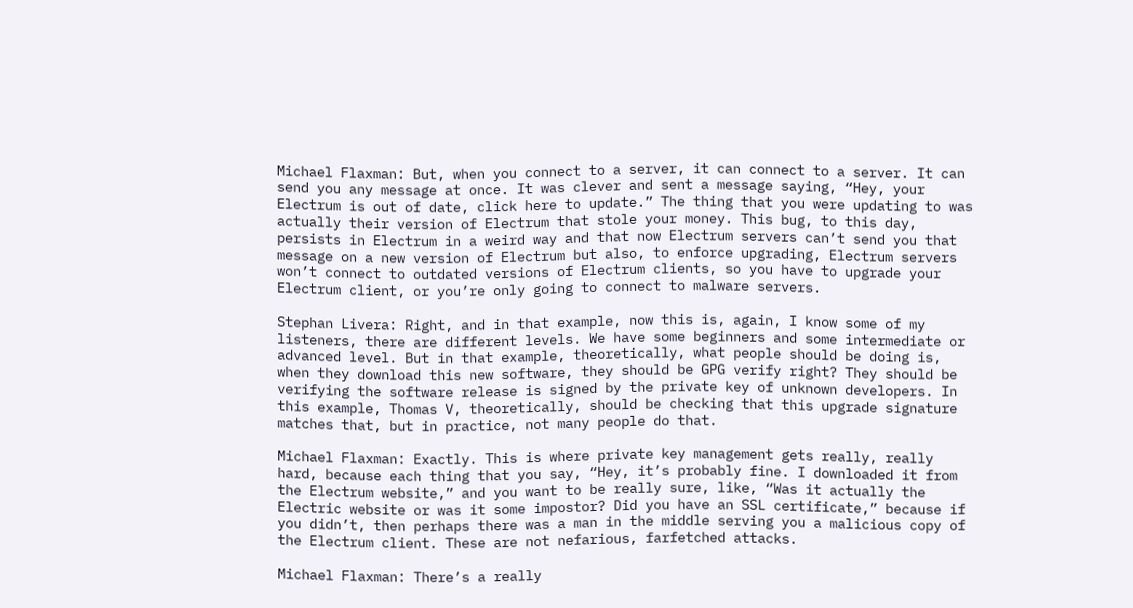Michael Flaxman: But, when you connect to a server, it can connect to a server. It can send you any message at once. It was clever and sent a message saying, “Hey, your Electrum is out of date, click here to update.” The thing that you were updating to was actually their version of Electrum that stole your money. This bug, to this day, persists in Electrum in a weird way and that now Electrum servers can’t send you that message on a new version of Electrum but also, to enforce upgrading, Electrum servers won’t connect to outdated versions of Electrum clients, so you have to upgrade your Electrum client, or you’re only going to connect to malware servers.

Stephan Livera: Right, and in that example, now this is, again, I know some of my listeners, there are different levels. We have some beginners and some intermediate or advanced level. But in that example, theoretically, what people should be doing is, when they download this new software, they should be GPG verify right? They should be verifying the software release is signed by the private key of unknown developers. In this example, Thomas V, theoretically, should be checking that this upgrade signature matches that, but in practice, not many people do that.

Michael Flaxman: Exactly. This is where private key management gets really, really hard, because each thing that you say, “Hey, it’s probably fine. I downloaded it from the Electrum website,” and you want to be really sure, like, “Was it actually the Electric website or was it some impostor? Did you have an SSL certificate,” because if you didn’t, then perhaps there was a man in the middle serving you a malicious copy of the Electrum client. These are not nefarious, farfetched attacks.

Michael Flaxman: There’s a really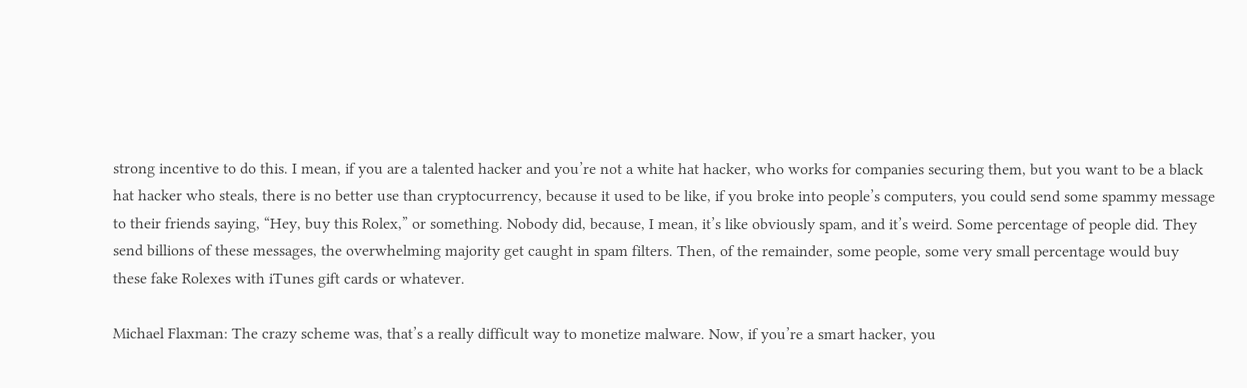strong incentive to do this. I mean, if you are a talented hacker and you’re not a white hat hacker, who works for companies securing them, but you want to be a black hat hacker who steals, there is no better use than cryptocurrency, because it used to be like, if you broke into people’s computers, you could send some spammy message to their friends saying, “Hey, buy this Rolex,” or something. Nobody did, because, I mean, it’s like obviously spam, and it’s weird. Some percentage of people did. They send billions of these messages, the overwhelming majority get caught in spam filters. Then, of the remainder, some people, some very small percentage would buy these fake Rolexes with iTunes gift cards or whatever.

Michael Flaxman: The crazy scheme was, that’s a really difficult way to monetize malware. Now, if you’re a smart hacker, you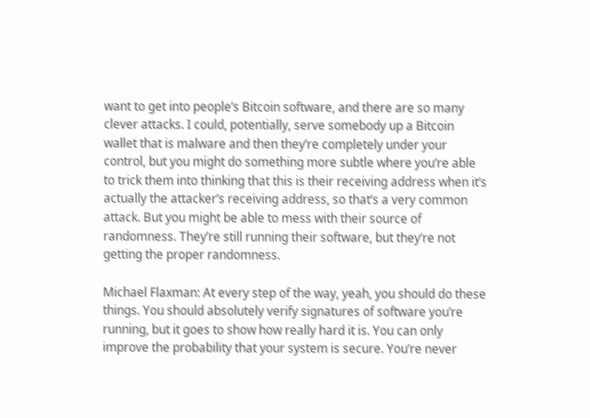want to get into people’s Bitcoin software, and there are so many clever attacks. I could, potentially, serve somebody up a Bitcoin wallet that is malware and then they’re completely under your control, but you might do something more subtle where you’re able to trick them into thinking that this is their receiving address when it’s actually the attacker’s receiving address, so that’s a very common attack. But you might be able to mess with their source of randomness. They’re still running their software, but they’re not getting the proper randomness.

Michael Flaxman: At every step of the way, yeah, you should do these things. You should absolutely verify signatures of software you’re running, but it goes to show how really hard it is. You can only improve the probability that your system is secure. You’re never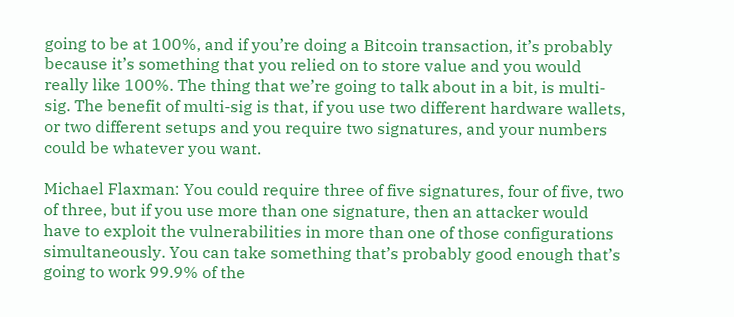going to be at 100%, and if you’re doing a Bitcoin transaction, it’s probably because it’s something that you relied on to store value and you would really like 100%. The thing that we’re going to talk about in a bit, is multi-sig. The benefit of multi-sig is that, if you use two different hardware wallets, or two different setups and you require two signatures, and your numbers could be whatever you want.

Michael Flaxman: You could require three of five signatures, four of five, two of three, but if you use more than one signature, then an attacker would have to exploit the vulnerabilities in more than one of those configurations simultaneously. You can take something that’s probably good enough that’s going to work 99.9% of the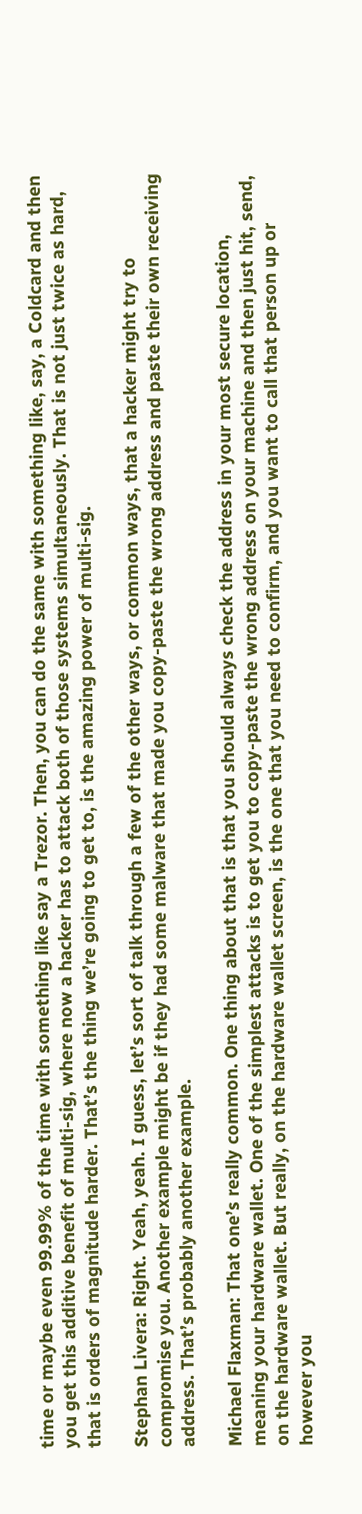time or maybe even 99.99% of the time with something like say a Trezor. Then, you can do the same with something like, say, a Coldcard and then you get this additive benefit of multi-sig, where now a hacker has to attack both of those systems simultaneously. That is not just twice as hard, that is orders of magnitude harder. That’s the thing we’re going to get to, is the amazing power of multi-sig.

Stephan Livera: Right. Yeah, yeah. I guess, let’s sort of talk through a few of the other ways, or common ways, that a hacker might try to compromise you. Another example might be if they had some malware that made you copy-paste the wrong address and paste their own receiving address. That’s probably another example.

Michael Flaxman: That one’s really common. One thing about that is that you should always check the address in your most secure location, meaning your hardware wallet. One of the simplest attacks is to get you to copy-paste the wrong address on your machine and then just hit, send, on the hardware wallet. But really, on the hardware wallet screen, is the one that you need to confirm, and you want to call that person up or however you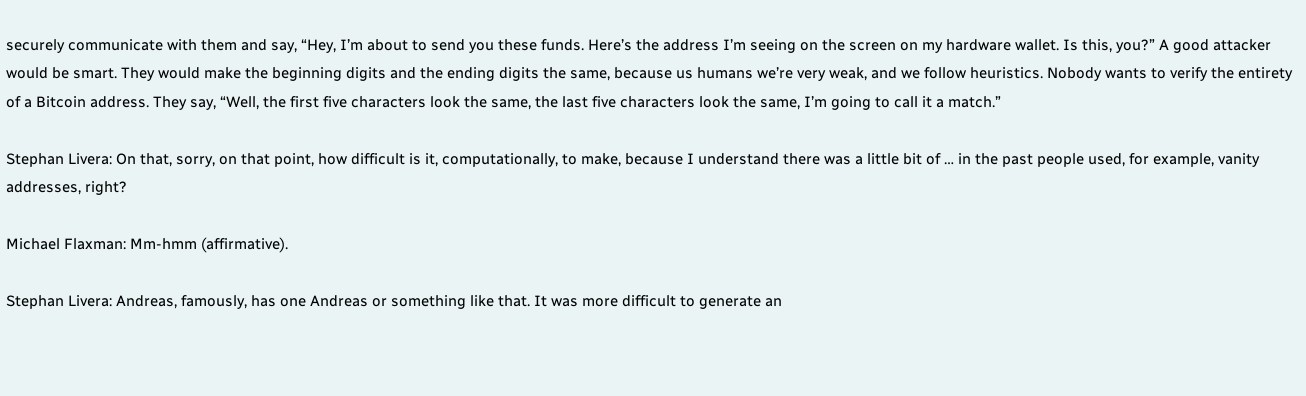securely communicate with them and say, “Hey, I’m about to send you these funds. Here’s the address I’m seeing on the screen on my hardware wallet. Is this, you?” A good attacker would be smart. They would make the beginning digits and the ending digits the same, because us humans we’re very weak, and we follow heuristics. Nobody wants to verify the entirety of a Bitcoin address. They say, “Well, the first five characters look the same, the last five characters look the same, I’m going to call it a match.”

Stephan Livera: On that, sorry, on that point, how difficult is it, computationally, to make, because I understand there was a little bit of … in the past people used, for example, vanity addresses, right?

Michael Flaxman: Mm-hmm (affirmative).

Stephan Livera: Andreas, famously, has one Andreas or something like that. It was more difficult to generate an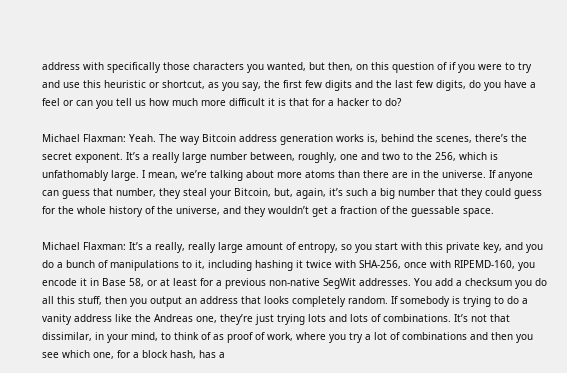address with specifically those characters you wanted, but then, on this question of if you were to try and use this heuristic or shortcut, as you say, the first few digits and the last few digits, do you have a feel or can you tell us how much more difficult it is that for a hacker to do?

Michael Flaxman: Yeah. The way Bitcoin address generation works is, behind the scenes, there’s the secret exponent. It’s a really large number between, roughly, one and two to the 256, which is unfathomably large. I mean, we’re talking about more atoms than there are in the universe. If anyone can guess that number, they steal your Bitcoin, but, again, it’s such a big number that they could guess for the whole history of the universe, and they wouldn’t get a fraction of the guessable space.

Michael Flaxman: It’s a really, really large amount of entropy, so you start with this private key, and you do a bunch of manipulations to it, including hashing it twice with SHA-256, once with RIPEMD-160, you encode it in Base 58, or at least for a previous non-native SegWit addresses. You add a checksum you do all this stuff, then you output an address that looks completely random. If somebody is trying to do a vanity address like the Andreas one, they’re just trying lots and lots of combinations. It’s not that dissimilar, in your mind, to think of as proof of work, where you try a lot of combinations and then you see which one, for a block hash, has a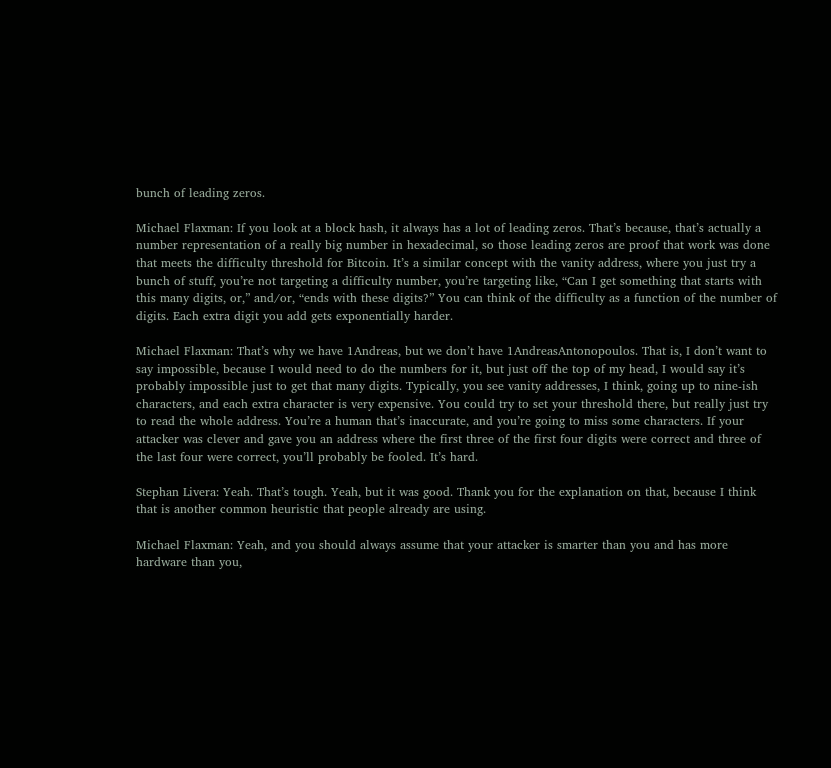bunch of leading zeros.

Michael Flaxman: If you look at a block hash, it always has a lot of leading zeros. That’s because, that’s actually a number representation of a really big number in hexadecimal, so those leading zeros are proof that work was done that meets the difficulty threshold for Bitcoin. It’s a similar concept with the vanity address, where you just try a bunch of stuff, you’re not targeting a difficulty number, you’re targeting like, “Can I get something that starts with this many digits, or,” and/or, “ends with these digits?” You can think of the difficulty as a function of the number of digits. Each extra digit you add gets exponentially harder.

Michael Flaxman: That’s why we have 1Andreas, but we don’t have 1AndreasAntonopoulos. That is, I don’t want to say impossible, because I would need to do the numbers for it, but just off the top of my head, I would say it’s probably impossible just to get that many digits. Typically, you see vanity addresses, I think, going up to nine-ish characters, and each extra character is very expensive. You could try to set your threshold there, but really just try to read the whole address. You’re a human that’s inaccurate, and you’re going to miss some characters. If your attacker was clever and gave you an address where the first three of the first four digits were correct and three of the last four were correct, you’ll probably be fooled. It’s hard.

Stephan Livera: Yeah. That’s tough. Yeah, but it was good. Thank you for the explanation on that, because I think that is another common heuristic that people already are using.

Michael Flaxman: Yeah, and you should always assume that your attacker is smarter than you and has more hardware than you,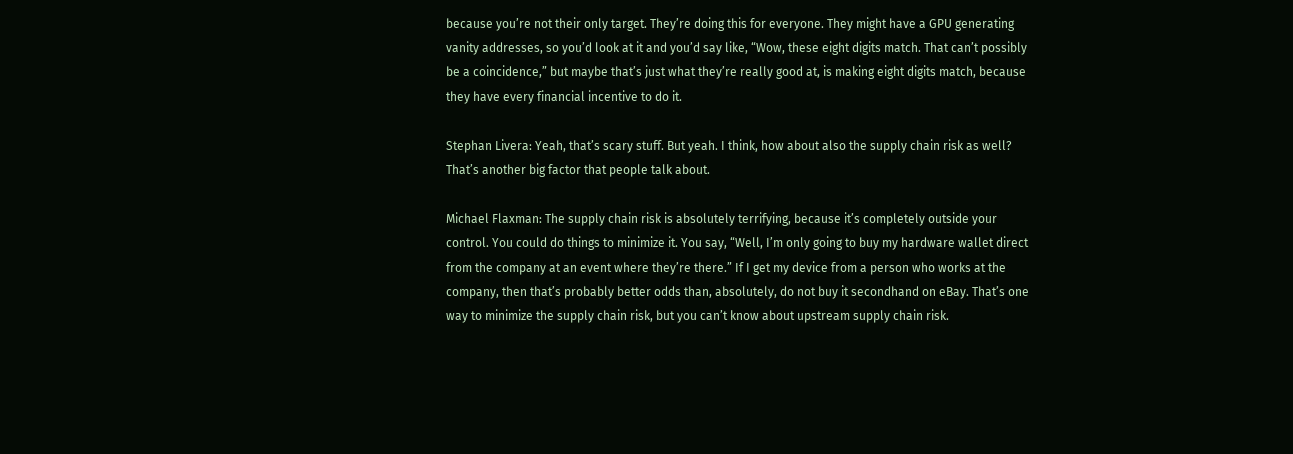because you’re not their only target. They’re doing this for everyone. They might have a GPU generating vanity addresses, so you’d look at it and you’d say like, “Wow, these eight digits match. That can’t possibly be a coincidence,” but maybe that’s just what they’re really good at, is making eight digits match, because they have every financial incentive to do it.

Stephan Livera: Yeah, that’s scary stuff. But yeah. I think, how about also the supply chain risk as well? That’s another big factor that people talk about.

Michael Flaxman: The supply chain risk is absolutely terrifying, because it’s completely outside your control. You could do things to minimize it. You say, “Well, I’m only going to buy my hardware wallet direct from the company at an event where they’re there.” If I get my device from a person who works at the company, then that’s probably better odds than, absolutely, do not buy it secondhand on eBay. That’s one way to minimize the supply chain risk, but you can’t know about upstream supply chain risk.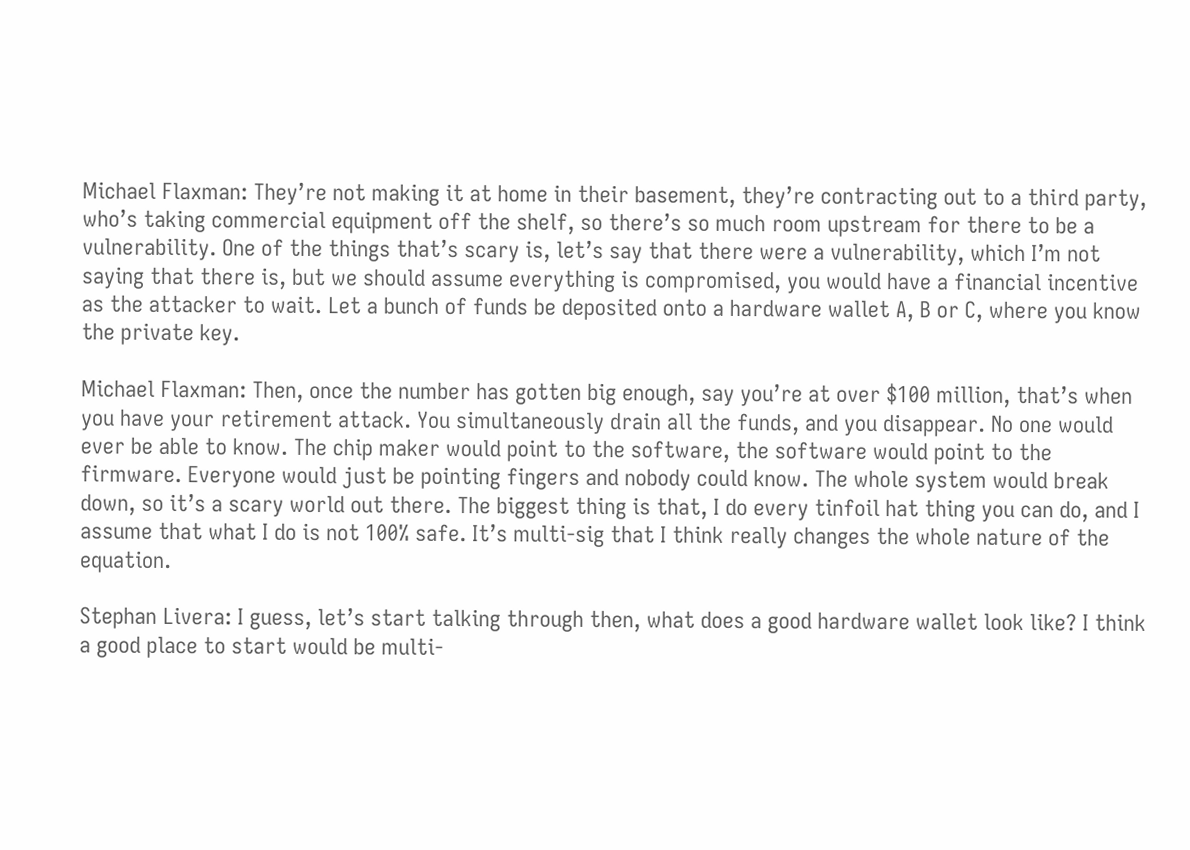Michael Flaxman: They’re not making it at home in their basement, they’re contracting out to a third party, who’s taking commercial equipment off the shelf, so there’s so much room upstream for there to be a vulnerability. One of the things that’s scary is, let’s say that there were a vulnerability, which I’m not saying that there is, but we should assume everything is compromised, you would have a financial incentive as the attacker to wait. Let a bunch of funds be deposited onto a hardware wallet A, B or C, where you know the private key.

Michael Flaxman: Then, once the number has gotten big enough, say you’re at over $100 million, that’s when you have your retirement attack. You simultaneously drain all the funds, and you disappear. No one would ever be able to know. The chip maker would point to the software, the software would point to the firmware. Everyone would just be pointing fingers and nobody could know. The whole system would break down, so it’s a scary world out there. The biggest thing is that, I do every tinfoil hat thing you can do, and I assume that what I do is not 100% safe. It’s multi-sig that I think really changes the whole nature of the equation.

Stephan Livera: I guess, let’s start talking through then, what does a good hardware wallet look like? I think a good place to start would be multi-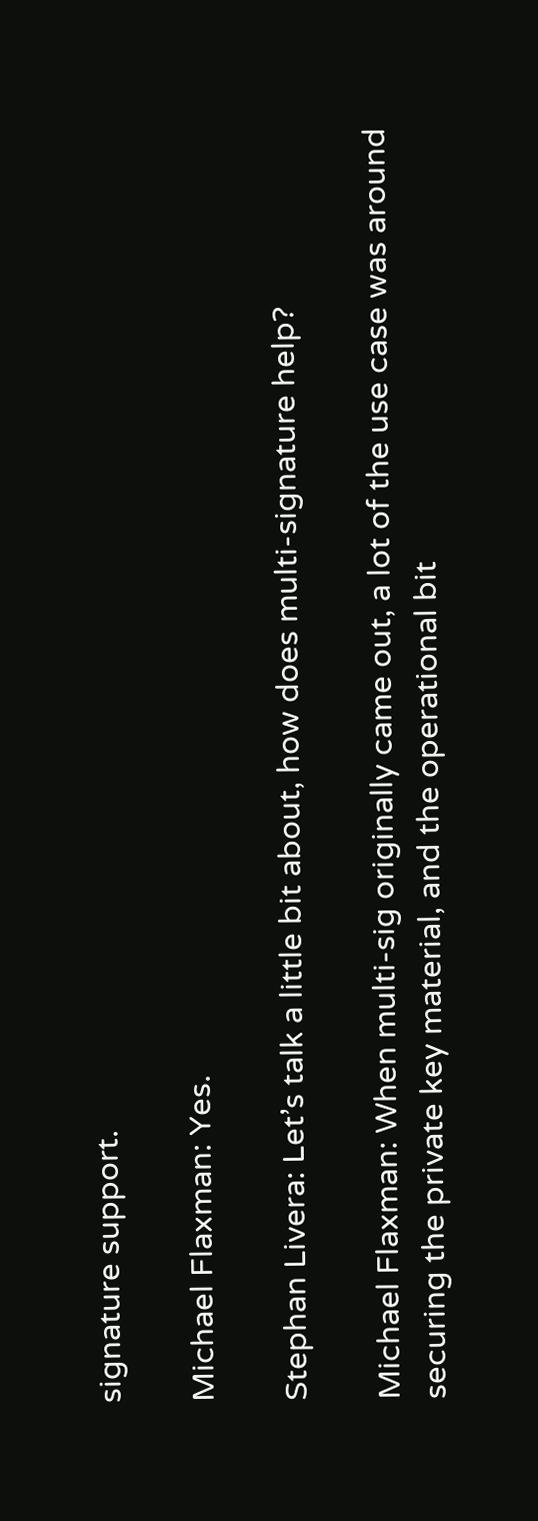signature support.

Michael Flaxman: Yes.

Stephan Livera: Let’s talk a little bit about, how does multi-signature help?

Michael Flaxman: When multi-sig originally came out, a lot of the use case was around securing the private key material, and the operational bit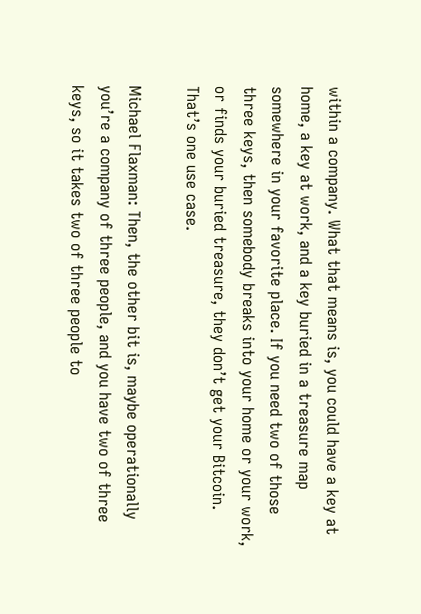within a company. What that means is, you could have a key at home, a key at work, and a key buried in a treasure map somewhere in your favorite place. If you need two of those three keys, then somebody breaks into your home or your work, or finds your buried treasure, they don’t get your Bitcoin. That’s one use case.

Michael Flaxman: Then, the other bit is, maybe operationally you’re a company of three people, and you have two of three keys, so it takes two of three people to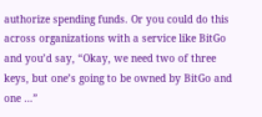authorize spending funds. Or you could do this across organizations with a service like BitGo and you’d say, “Okay, we need two of three keys, but one’s going to be owned by BitGo and one …”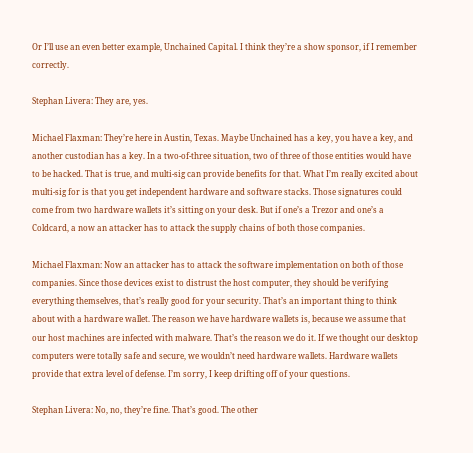Or I’ll use an even better example, Unchained Capital. I think they’re a show sponsor, if I remember correctly.

Stephan Livera: They are, yes.

Michael Flaxman: They’re here in Austin, Texas. Maybe Unchained has a key, you have a key, and another custodian has a key. In a two-of-three situation, two of three of those entities would have to be hacked. That is true, and multi-sig can provide benefits for that. What I’m really excited about multi-sig for is that you get independent hardware and software stacks. Those signatures could come from two hardware wallets it’s sitting on your desk. But if one’s a Trezor and one’s a Coldcard, a now an attacker has to attack the supply chains of both those companies.

Michael Flaxman: Now an attacker has to attack the software implementation on both of those companies. Since those devices exist to distrust the host computer, they should be verifying everything themselves, that’s really good for your security. That’s an important thing to think about with a hardware wallet. The reason we have hardware wallets is, because we assume that our host machines are infected with malware. That’s the reason we do it. If we thought our desktop computers were totally safe and secure, we wouldn’t need hardware wallets. Hardware wallets provide that extra level of defense. I’m sorry, I keep drifting off of your questions.

Stephan Livera: No, no, they’re fine. That’s good. The other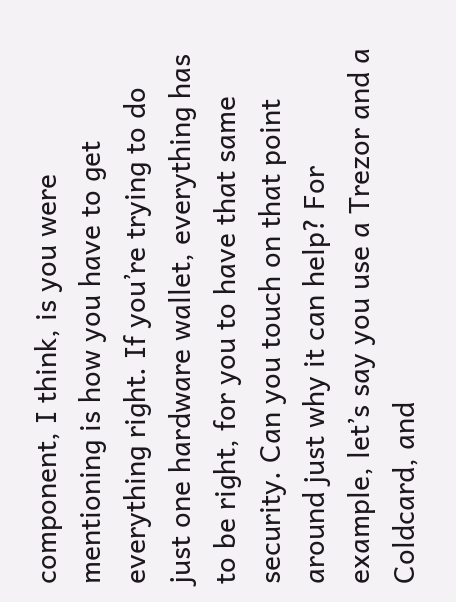component, I think, is you were mentioning is how you have to get everything right. If you’re trying to do just one hardware wallet, everything has to be right, for you to have that same security. Can you touch on that point around just why it can help? For example, let’s say you use a Trezor and a Coldcard, and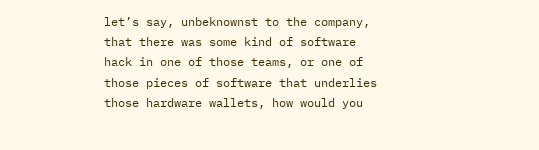let’s say, unbeknownst to the company, that there was some kind of software hack in one of those teams, or one of those pieces of software that underlies those hardware wallets, how would you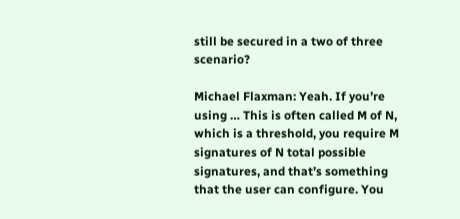still be secured in a two of three scenario?

Michael Flaxman: Yeah. If you’re using … This is often called M of N, which is a threshold, you require M signatures of N total possible signatures, and that’s something that the user can configure. You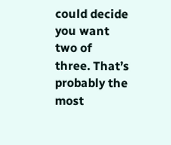could decide you want two of three. That’s probably the most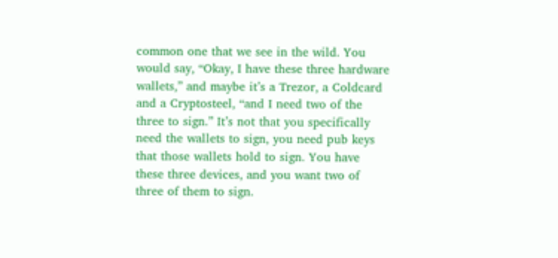common one that we see in the wild. You would say, “Okay, I have these three hardware wallets,” and maybe it’s a Trezor, a Coldcard and a Cryptosteel, “and I need two of the three to sign.” It’s not that you specifically need the wallets to sign, you need pub keys that those wallets hold to sign. You have these three devices, and you want two of three of them to sign.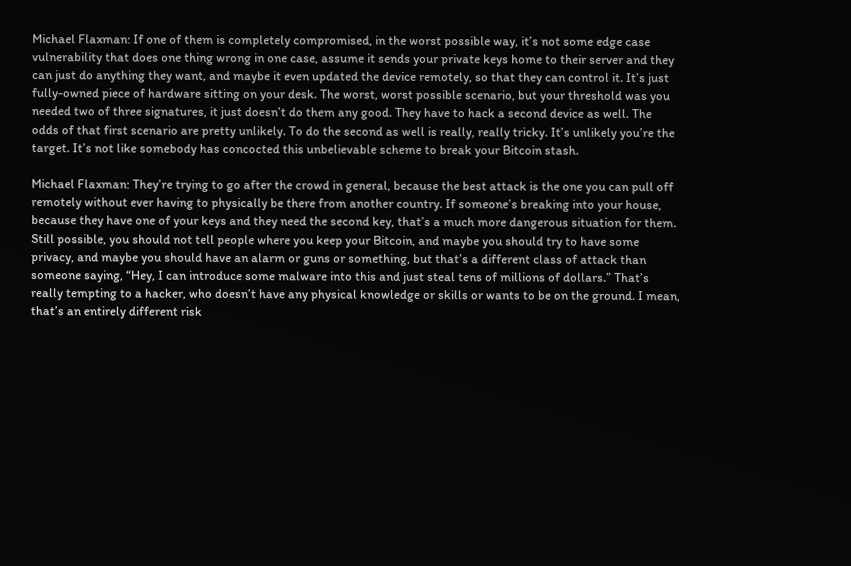Michael Flaxman: If one of them is completely compromised, in the worst possible way, it’s not some edge case vulnerability that does one thing wrong in one case, assume it sends your private keys home to their server and they can just do anything they want, and maybe it even updated the device remotely, so that they can control it. It’s just fully-owned piece of hardware sitting on your desk. The worst, worst possible scenario, but your threshold was you needed two of three signatures, it just doesn’t do them any good. They have to hack a second device as well. The odds of that first scenario are pretty unlikely. To do the second as well is really, really tricky. It’s unlikely you’re the target. It’s not like somebody has concocted this unbelievable scheme to break your Bitcoin stash.

Michael Flaxman: They’re trying to go after the crowd in general, because the best attack is the one you can pull off remotely without ever having to physically be there from another country. If someone’s breaking into your house, because they have one of your keys and they need the second key, that’s a much more dangerous situation for them. Still possible, you should not tell people where you keep your Bitcoin, and maybe you should try to have some privacy, and maybe you should have an alarm or guns or something, but that’s a different class of attack than someone saying, “Hey, I can introduce some malware into this and just steal tens of millions of dollars.” That’s really tempting to a hacker, who doesn’t have any physical knowledge or skills or wants to be on the ground. I mean, that’s an entirely different risk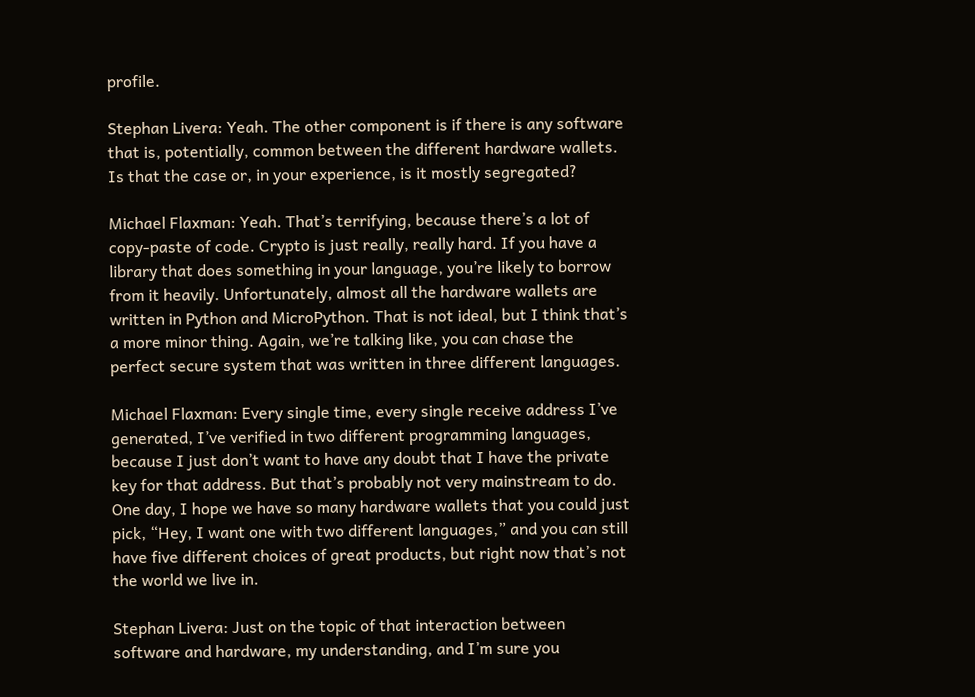profile.

Stephan Livera: Yeah. The other component is if there is any software that is, potentially, common between the different hardware wallets. Is that the case or, in your experience, is it mostly segregated?

Michael Flaxman: Yeah. That’s terrifying, because there’s a lot of copy-paste of code. Crypto is just really, really hard. If you have a library that does something in your language, you’re likely to borrow from it heavily. Unfortunately, almost all the hardware wallets are written in Python and MicroPython. That is not ideal, but I think that’s a more minor thing. Again, we’re talking like, you can chase the perfect secure system that was written in three different languages.

Michael Flaxman: Every single time, every single receive address I’ve generated, I’ve verified in two different programming languages, because I just don’t want to have any doubt that I have the private key for that address. But that’s probably not very mainstream to do. One day, I hope we have so many hardware wallets that you could just pick, “Hey, I want one with two different languages,” and you can still have five different choices of great products, but right now that’s not the world we live in.

Stephan Livera: Just on the topic of that interaction between software and hardware, my understanding, and I’m sure you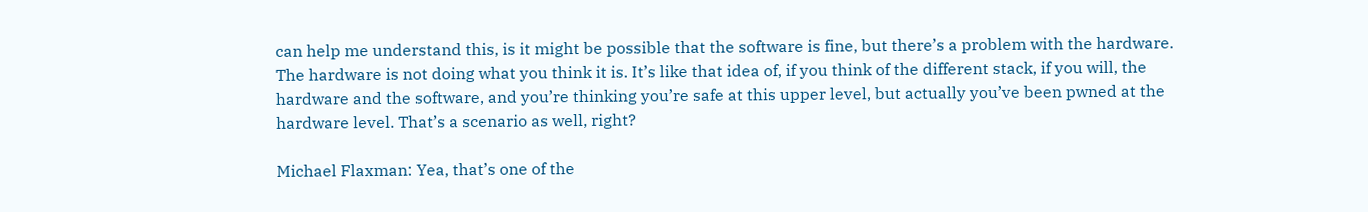can help me understand this, is it might be possible that the software is fine, but there’s a problem with the hardware. The hardware is not doing what you think it is. It’s like that idea of, if you think of the different stack, if you will, the hardware and the software, and you’re thinking you’re safe at this upper level, but actually you’ve been pwned at the hardware level. That’s a scenario as well, right?

Michael Flaxman: Yea, that’s one of the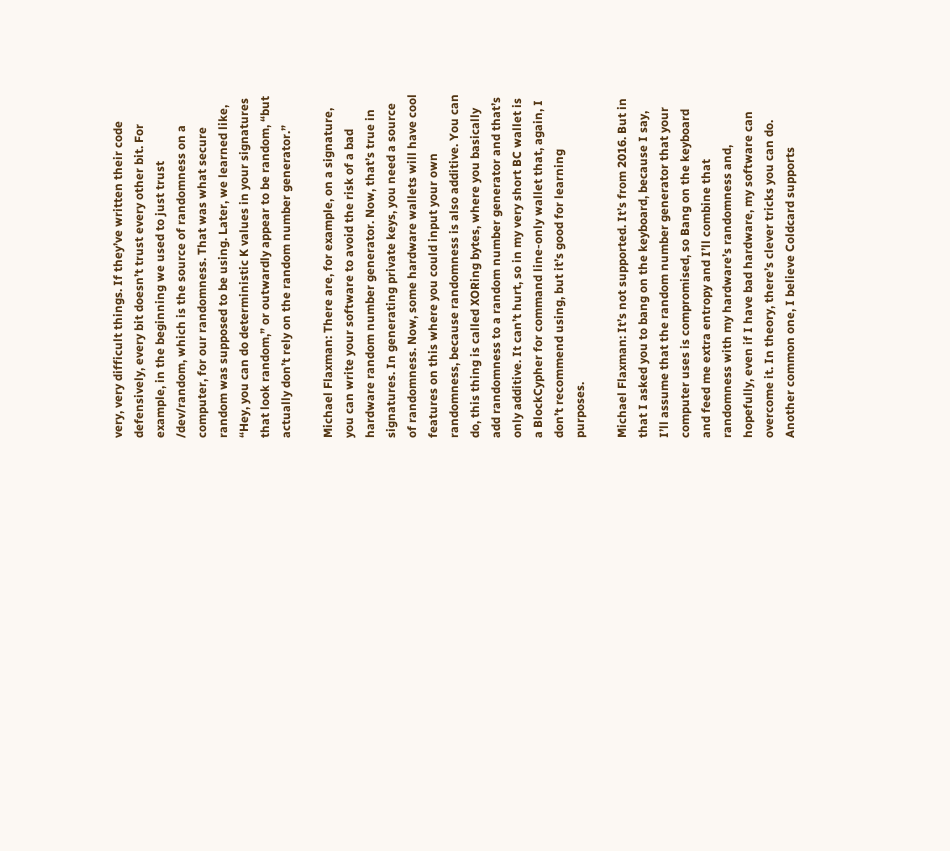very, very difficult things. If they’ve written their code defensively, every bit doesn’t trust every other bit. For example, in the beginning we used to just trust /dev/random, which is the source of randomness on a computer, for our randomness. That was what secure random was supposed to be using. Later, we learned like, “Hey, you can do deterministic K values in your signatures that look random,” or outwardly appear to be random, “but actually don’t rely on the random number generator.”

Michael Flaxman: There are, for example, on a signature, you can write your software to avoid the risk of a bad hardware random number generator. Now, that’s true in signatures. In generating private keys, you need a source of randomness. Now, some hardware wallets will have cool features on this where you could input your own randomness, because randomness is also additive. You can do, this thing is called XORing bytes, where you basically add randomness to a random number generator and that’s only additive. It can’t hurt, so in my very short BC wallet is a BlockCypher for command line-only wallet that, again, I don’t recommend using, but it’s good for learning purposes.

Michael Flaxman: It’s not supported. It’s from 2016. But in that I asked you to bang on the keyboard, because I say, I’ll assume that the random number generator that your computer uses is compromised, so Bang on the keyboard and feed me extra entropy and I’ll combine that randomness with my hardware’s randomness and, hopefully, even if I have bad hardware, my software can overcome it. In theory, there’s clever tricks you can do. Another common one, I believe Coldcard supports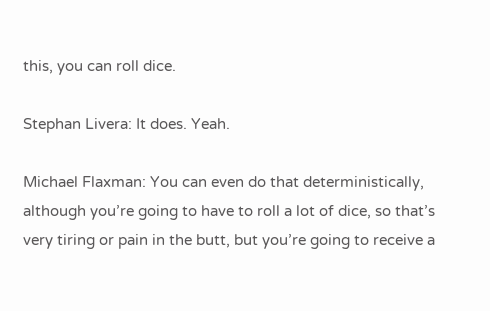this, you can roll dice.

Stephan Livera: It does. Yeah.

Michael Flaxman: You can even do that deterministically, although you’re going to have to roll a lot of dice, so that’s very tiring or pain in the butt, but you’re going to receive a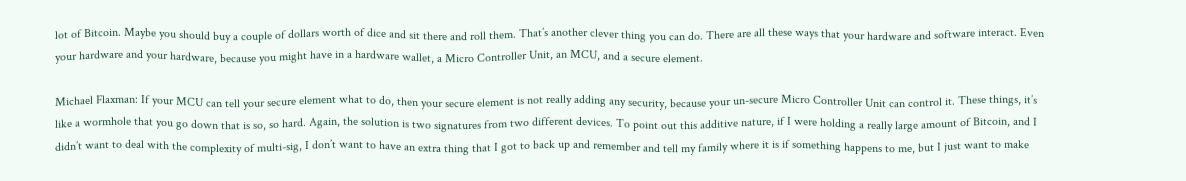lot of Bitcoin. Maybe you should buy a couple of dollars worth of dice and sit there and roll them. That’s another clever thing you can do. There are all these ways that your hardware and software interact. Even your hardware and your hardware, because you might have in a hardware wallet, a Micro Controller Unit, an MCU, and a secure element.

Michael Flaxman: If your MCU can tell your secure element what to do, then your secure element is not really adding any security, because your un-secure Micro Controller Unit can control it. These things, it’s like a wormhole that you go down that is so, so hard. Again, the solution is two signatures from two different devices. To point out this additive nature, if I were holding a really large amount of Bitcoin, and I didn’t want to deal with the complexity of multi-sig, I don’t want to have an extra thing that I got to back up and remember and tell my family where it is if something happens to me, but I just want to make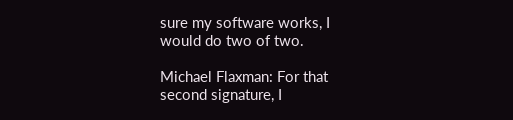sure my software works, I would do two of two.

Michael Flaxman: For that second signature, I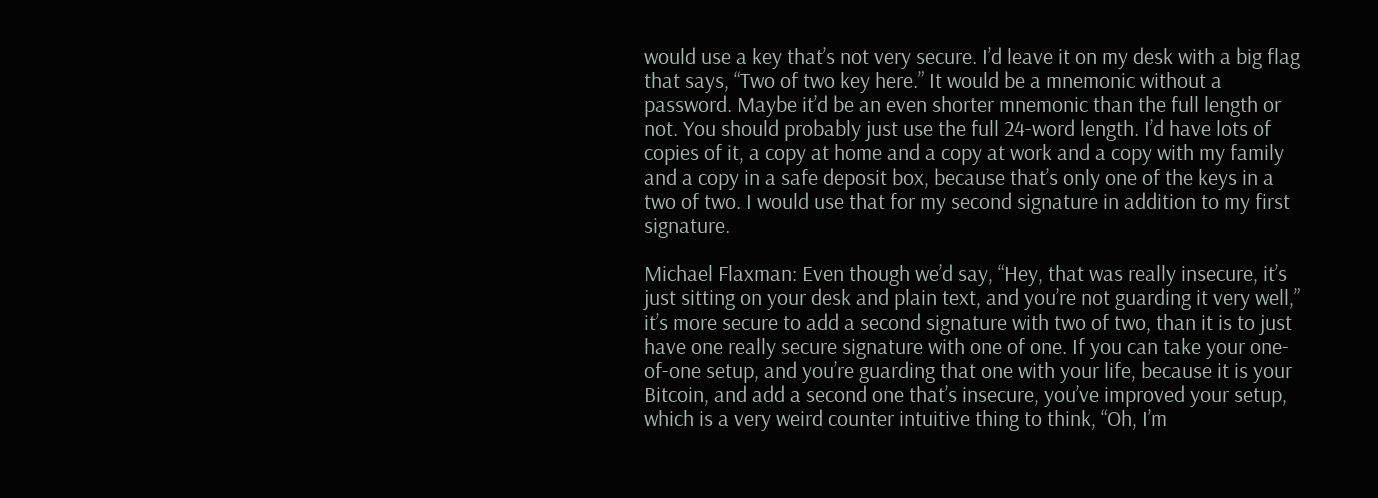would use a key that’s not very secure. I’d leave it on my desk with a big flag that says, “Two of two key here.” It would be a mnemonic without a password. Maybe it’d be an even shorter mnemonic than the full length or not. You should probably just use the full 24-word length. I’d have lots of copies of it, a copy at home and a copy at work and a copy with my family and a copy in a safe deposit box, because that’s only one of the keys in a two of two. I would use that for my second signature in addition to my first signature.

Michael Flaxman: Even though we’d say, “Hey, that was really insecure, it’s just sitting on your desk and plain text, and you’re not guarding it very well,” it’s more secure to add a second signature with two of two, than it is to just have one really secure signature with one of one. If you can take your one-of-one setup, and you’re guarding that one with your life, because it is your Bitcoin, and add a second one that’s insecure, you’ve improved your setup, which is a very weird counter intuitive thing to think, “Oh, I’m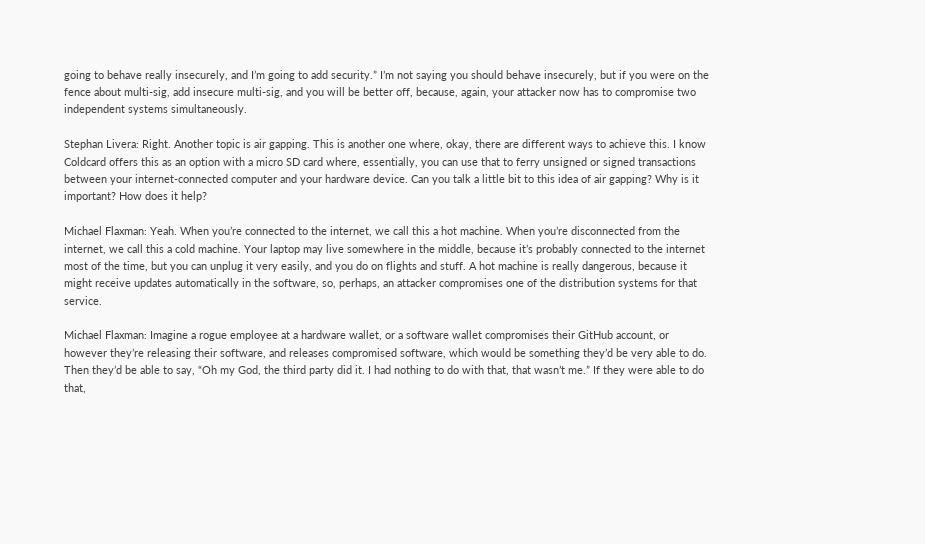going to behave really insecurely, and I’m going to add security.” I’m not saying you should behave insecurely, but if you were on the fence about multi-sig, add insecure multi-sig, and you will be better off, because, again, your attacker now has to compromise two independent systems simultaneously.

Stephan Livera: Right. Another topic is air gapping. This is another one where, okay, there are different ways to achieve this. I know Coldcard offers this as an option with a micro SD card where, essentially, you can use that to ferry unsigned or signed transactions between your internet-connected computer and your hardware device. Can you talk a little bit to this idea of air gapping? Why is it important? How does it help?

Michael Flaxman: Yeah. When you’re connected to the internet, we call this a hot machine. When you’re disconnected from the internet, we call this a cold machine. Your laptop may live somewhere in the middle, because it’s probably connected to the internet most of the time, but you can unplug it very easily, and you do on flights and stuff. A hot machine is really dangerous, because it might receive updates automatically in the software, so, perhaps, an attacker compromises one of the distribution systems for that service.

Michael Flaxman: Imagine a rogue employee at a hardware wallet, or a software wallet compromises their GitHub account, or however they’re releasing their software, and releases compromised software, which would be something they’d be very able to do. Then they’d be able to say, “Oh my God, the third party did it. I had nothing to do with that, that wasn’t me.” If they were able to do that,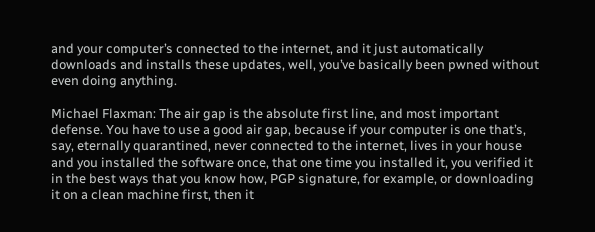and your computer’s connected to the internet, and it just automatically downloads and installs these updates, well, you’ve basically been pwned without even doing anything.

Michael Flaxman: The air gap is the absolute first line, and most important defense. You have to use a good air gap, because if your computer is one that’s, say, eternally quarantined, never connected to the internet, lives in your house and you installed the software once, that one time you installed it, you verified it in the best ways that you know how, PGP signature, for example, or downloading it on a clean machine first, then it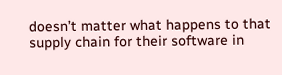doesn’t matter what happens to that supply chain for their software in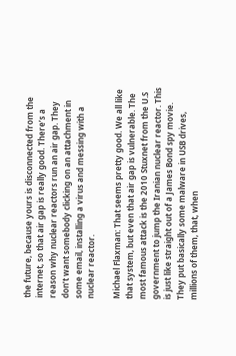the future, because yours is disconnected from the internet, so that air gap is really good. There’s a reason why nuclear reactors run an air gap. They don’t want somebody clicking on an attachment in some email, installing a virus and messing with a nuclear reactor.

Michael Flaxman: That seems pretty good. We all like that system, but even that air gap is vulnerable. The most famous attack is the 2010 Stuxnet from the U.S government to jump the Iranian nuclear reactor. This is just like straight out of a James Bond spy movie. They put basically some malware in USB drives, millions of them, that, when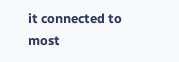it connected to most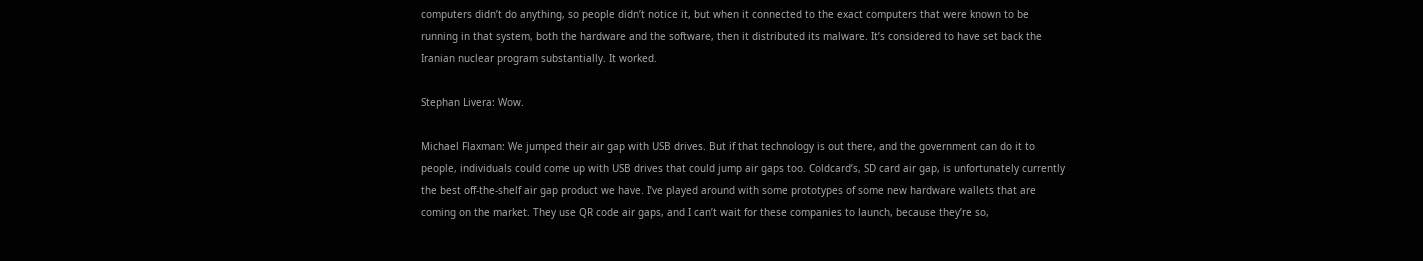computers didn’t do anything, so people didn’t notice it, but when it connected to the exact computers that were known to be running in that system, both the hardware and the software, then it distributed its malware. It’s considered to have set back the Iranian nuclear program substantially. It worked.

Stephan Livera: Wow.

Michael Flaxman: We jumped their air gap with USB drives. But if that technology is out there, and the government can do it to people, individuals could come up with USB drives that could jump air gaps too. Coldcard’s, SD card air gap, is unfortunately currently the best off-the-shelf air gap product we have. I’ve played around with some prototypes of some new hardware wallets that are coming on the market. They use QR code air gaps, and I can’t wait for these companies to launch, because they’re so,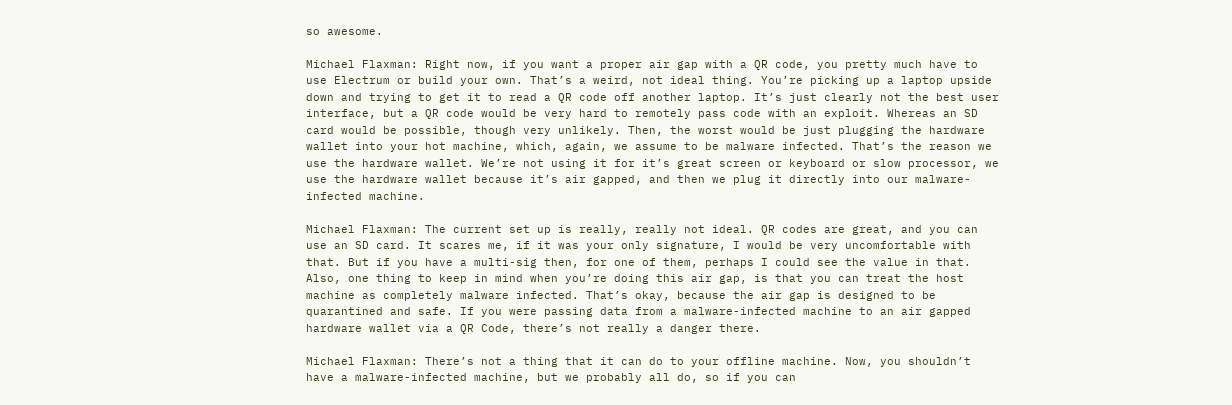so awesome.

Michael Flaxman: Right now, if you want a proper air gap with a QR code, you pretty much have to use Electrum or build your own. That’s a weird, not ideal thing. You’re picking up a laptop upside down and trying to get it to read a QR code off another laptop. It’s just clearly not the best user interface, but a QR code would be very hard to remotely pass code with an exploit. Whereas an SD card would be possible, though very unlikely. Then, the worst would be just plugging the hardware wallet into your hot machine, which, again, we assume to be malware infected. That’s the reason we use the hardware wallet. We’re not using it for it’s great screen or keyboard or slow processor, we use the hardware wallet because it’s air gapped, and then we plug it directly into our malware-infected machine.

Michael Flaxman: The current set up is really, really not ideal. QR codes are great, and you can use an SD card. It scares me, if it was your only signature, I would be very uncomfortable with that. But if you have a multi-sig then, for one of them, perhaps I could see the value in that. Also, one thing to keep in mind when you’re doing this air gap, is that you can treat the host machine as completely malware infected. That’s okay, because the air gap is designed to be quarantined and safe. If you were passing data from a malware-infected machine to an air gapped hardware wallet via a QR Code, there’s not really a danger there.

Michael Flaxman: There’s not a thing that it can do to your offline machine. Now, you shouldn’t have a malware-infected machine, but we probably all do, so if you can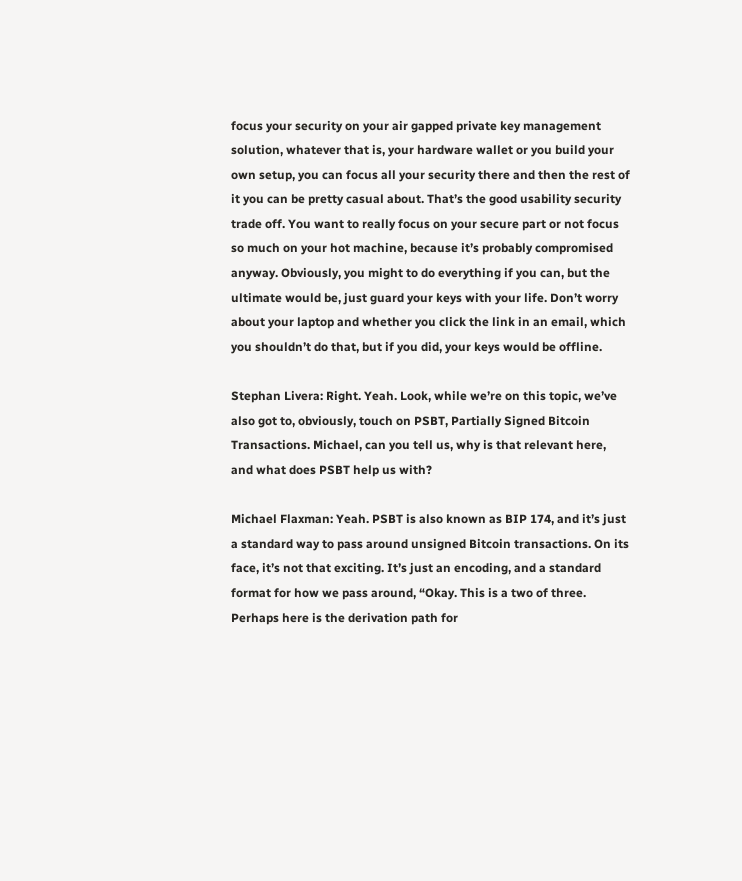focus your security on your air gapped private key management solution, whatever that is, your hardware wallet or you build your own setup, you can focus all your security there and then the rest of it you can be pretty casual about. That’s the good usability security trade off. You want to really focus on your secure part or not focus so much on your hot machine, because it’s probably compromised anyway. Obviously, you might to do everything if you can, but the ultimate would be, just guard your keys with your life. Don’t worry about your laptop and whether you click the link in an email, which you shouldn’t do that, but if you did, your keys would be offline.

Stephan Livera: Right. Yeah. Look, while we’re on this topic, we’ve also got to, obviously, touch on PSBT, Partially Signed Bitcoin Transactions. Michael, can you tell us, why is that relevant here, and what does PSBT help us with?

Michael Flaxman: Yeah. PSBT is also known as BIP 174, and it’s just a standard way to pass around unsigned Bitcoin transactions. On its face, it’s not that exciting. It’s just an encoding, and a standard format for how we pass around, “Okay. This is a two of three. Perhaps here is the derivation path for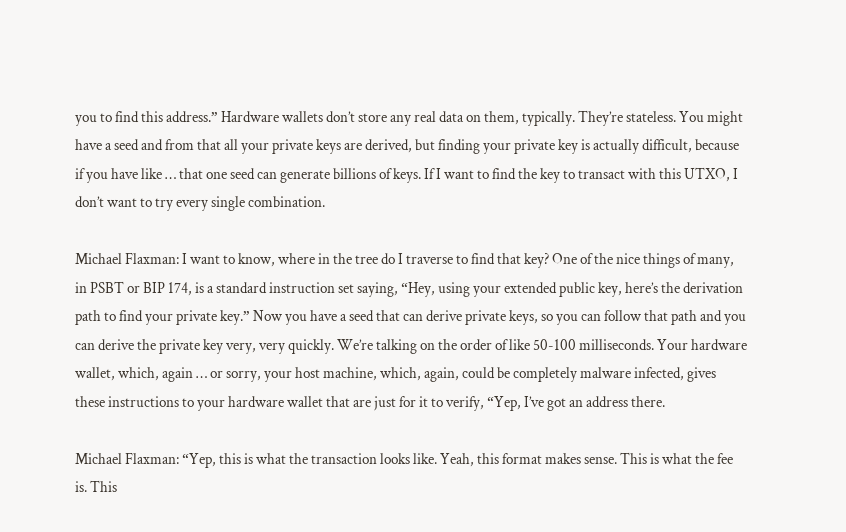you to find this address.” Hardware wallets don’t store any real data on them, typically. They’re stateless. You might have a seed and from that all your private keys are derived, but finding your private key is actually difficult, because if you have like … that one seed can generate billions of keys. If I want to find the key to transact with this UTXO, I don’t want to try every single combination.

Michael Flaxman: I want to know, where in the tree do I traverse to find that key? One of the nice things of many, in PSBT or BIP 174, is a standard instruction set saying, “Hey, using your extended public key, here’s the derivation path to find your private key.” Now you have a seed that can derive private keys, so you can follow that path and you can derive the private key very, very quickly. We’re talking on the order of like 50-100 milliseconds. Your hardware wallet, which, again … or sorry, your host machine, which, again, could be completely malware infected, gives these instructions to your hardware wallet that are just for it to verify, “Yep, I’ve got an address there.

Michael Flaxman: “Yep, this is what the transaction looks like. Yeah, this format makes sense. This is what the fee is. This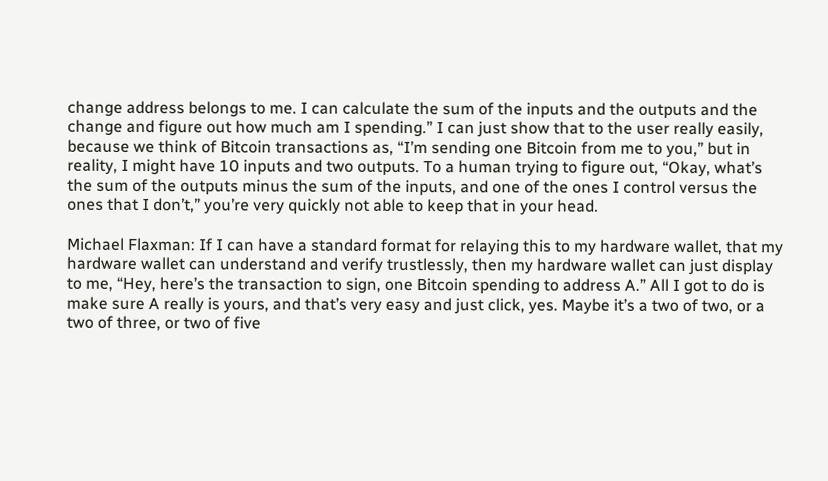change address belongs to me. I can calculate the sum of the inputs and the outputs and the change and figure out how much am I spending.” I can just show that to the user really easily, because we think of Bitcoin transactions as, “I’m sending one Bitcoin from me to you,” but in reality, I might have 10 inputs and two outputs. To a human trying to figure out, “Okay, what’s the sum of the outputs minus the sum of the inputs, and one of the ones I control versus the ones that I don’t,” you’re very quickly not able to keep that in your head.

Michael Flaxman: If I can have a standard format for relaying this to my hardware wallet, that my hardware wallet can understand and verify trustlessly, then my hardware wallet can just display to me, “Hey, here’s the transaction to sign, one Bitcoin spending to address A.” All I got to do is make sure A really is yours, and that’s very easy and just click, yes. Maybe it’s a two of two, or a two of three, or two of five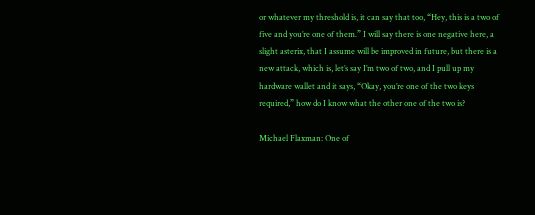or whatever my threshold is, it can say that too, “Hey, this is a two of five and you’re one of them.” I will say there is one negative here, a slight asterix, that I assume will be improved in future, but there is a new attack, which is, let’s say I’m two of two, and I pull up my hardware wallet and it says, “Okay, you’re one of the two keys required,” how do I know what the other one of the two is?

Michael Flaxman: One of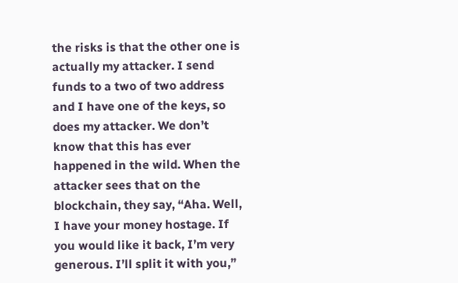the risks is that the other one is actually my attacker. I send funds to a two of two address and I have one of the keys, so does my attacker. We don’t know that this has ever happened in the wild. When the attacker sees that on the blockchain, they say, “Aha. Well, I have your money hostage. If you would like it back, I’m very generous. I’ll split it with you,”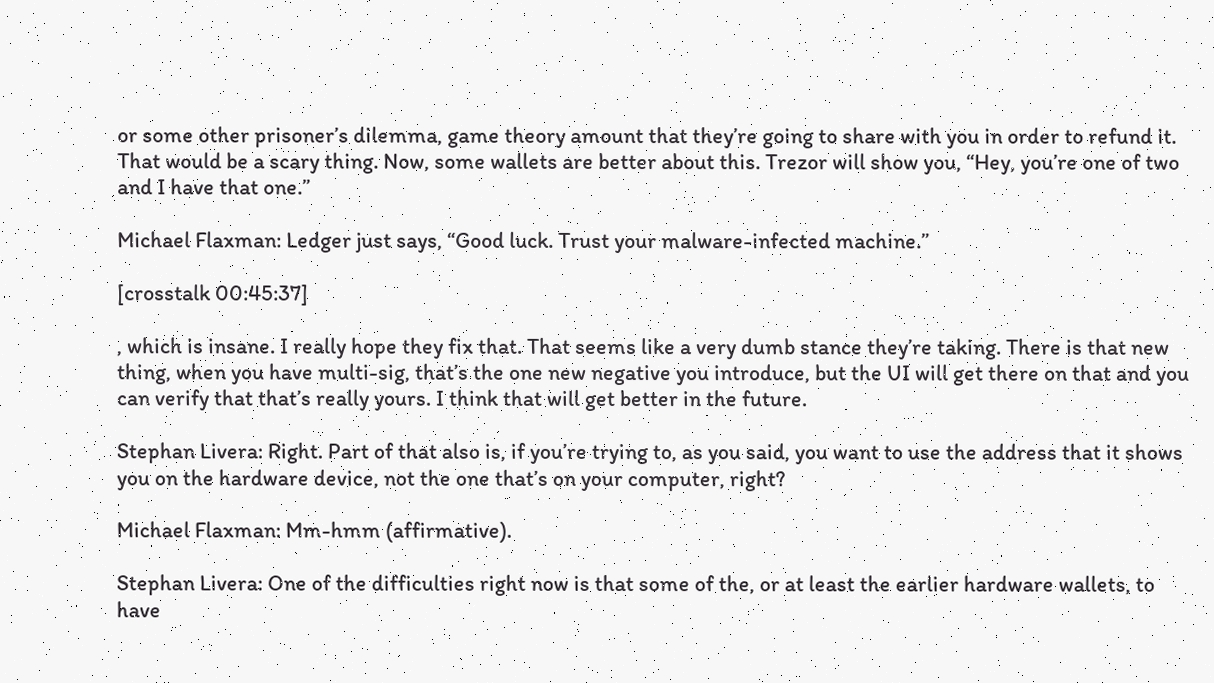or some other prisoner’s dilemma, game theory amount that they’re going to share with you in order to refund it. That would be a scary thing. Now, some wallets are better about this. Trezor will show you, “Hey, you’re one of two and I have that one.”

Michael Flaxman: Ledger just says, “Good luck. Trust your malware-infected machine.”

[crosstalk 00:45:37]

, which is insane. I really hope they fix that. That seems like a very dumb stance they’re taking. There is that new thing, when you have multi-sig, that’s the one new negative you introduce, but the UI will get there on that and you can verify that that’s really yours. I think that will get better in the future.

Stephan Livera: Right. Part of that also is, if you’re trying to, as you said, you want to use the address that it shows you on the hardware device, not the one that’s on your computer, right?

Michael Flaxman: Mm-hmm (affirmative).

Stephan Livera: One of the difficulties right now is that some of the, or at least the earlier hardware wallets, to have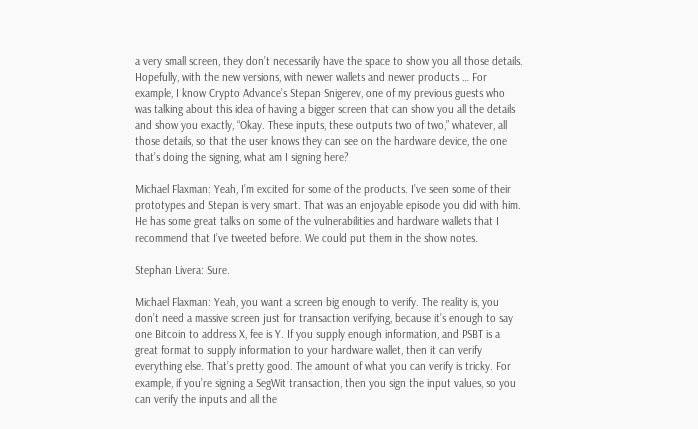a very small screen, they don’t necessarily have the space to show you all those details. Hopefully, with the new versions, with newer wallets and newer products … For example, I know Crypto Advance’s Stepan Snigerev, one of my previous guests who was talking about this idea of having a bigger screen that can show you all the details and show you exactly, “Okay. These inputs, these outputs two of two,” whatever, all those details, so that the user knows they can see on the hardware device, the one that’s doing the signing, what am I signing here?

Michael Flaxman: Yeah, I’m excited for some of the products. I’ve seen some of their prototypes and Stepan is very smart. That was an enjoyable episode you did with him. He has some great talks on some of the vulnerabilities and hardware wallets that I recommend that I’ve tweeted before. We could put them in the show notes.

Stephan Livera: Sure.

Michael Flaxman: Yeah, you want a screen big enough to verify. The reality is, you don’t need a massive screen just for transaction verifying, because it’s enough to say one Bitcoin to address X, fee is Y. If you supply enough information, and PSBT is a great format to supply information to your hardware wallet, then it can verify everything else. That’s pretty good. The amount of what you can verify is tricky. For example, if you’re signing a SegWit transaction, then you sign the input values, so you can verify the inputs and all the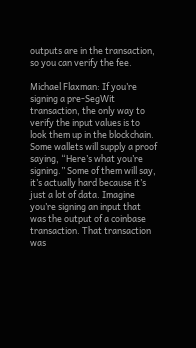outputs are in the transaction, so you can verify the fee.

Michael Flaxman: If you’re signing a pre-SegWit transaction, the only way to verify the input values is to look them up in the blockchain. Some wallets will supply a proof saying, “Here’s what you’re signing.” Some of them will say, it’s actually hard because it’s just a lot of data. Imagine you’re signing an input that was the output of a coinbase transaction. That transaction was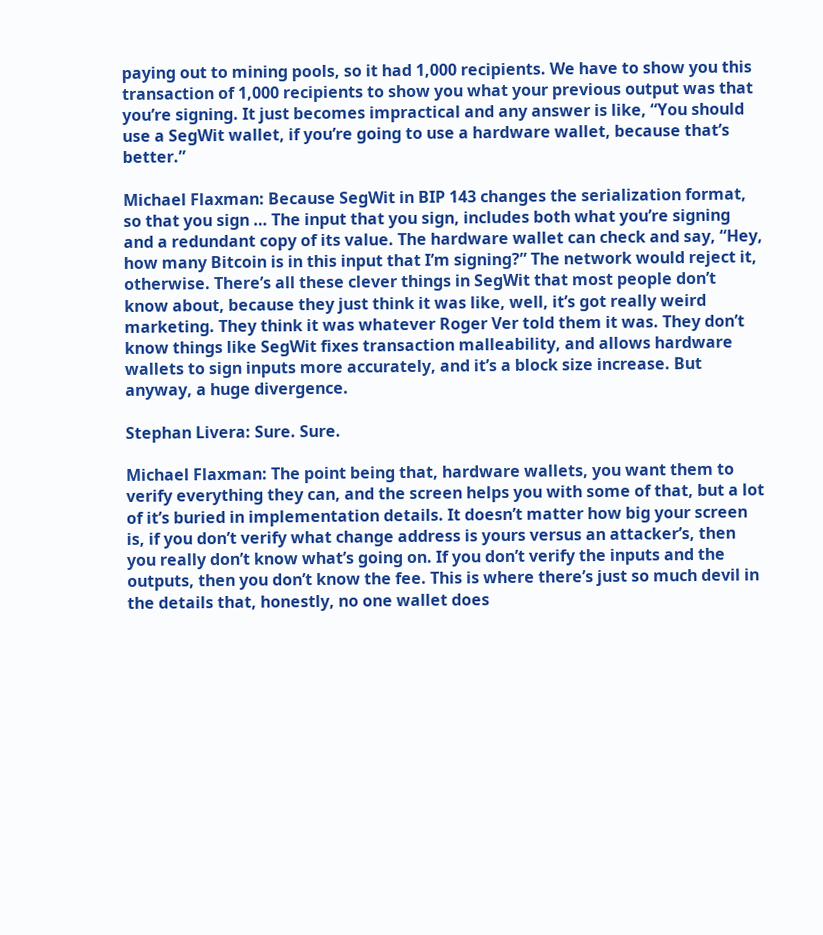paying out to mining pools, so it had 1,000 recipients. We have to show you this transaction of 1,000 recipients to show you what your previous output was that you’re signing. It just becomes impractical and any answer is like, “You should use a SegWit wallet, if you’re going to use a hardware wallet, because that’s better.”

Michael Flaxman: Because SegWit in BIP 143 changes the serialization format, so that you sign … The input that you sign, includes both what you’re signing and a redundant copy of its value. The hardware wallet can check and say, “Hey, how many Bitcoin is in this input that I’m signing?” The network would reject it, otherwise. There’s all these clever things in SegWit that most people don’t know about, because they just think it was like, well, it’s got really weird marketing. They think it was whatever Roger Ver told them it was. They don’t know things like SegWit fixes transaction malleability, and allows hardware wallets to sign inputs more accurately, and it’s a block size increase. But anyway, a huge divergence.

Stephan Livera: Sure. Sure.

Michael Flaxman: The point being that, hardware wallets, you want them to verify everything they can, and the screen helps you with some of that, but a lot of it’s buried in implementation details. It doesn’t matter how big your screen is, if you don’t verify what change address is yours versus an attacker’s, then you really don’t know what’s going on. If you don’t verify the inputs and the outputs, then you don’t know the fee. This is where there’s just so much devil in the details that, honestly, no one wallet does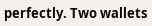perfectly. Two wallets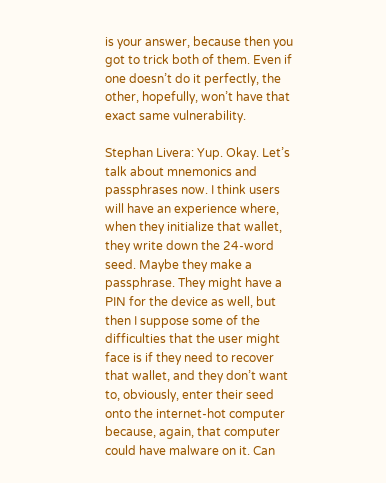is your answer, because then you got to trick both of them. Even if one doesn’t do it perfectly, the other, hopefully, won’t have that exact same vulnerability.

Stephan Livera: Yup. Okay. Let’s talk about mnemonics and passphrases now. I think users will have an experience where, when they initialize that wallet, they write down the 24-word seed. Maybe they make a passphrase. They might have a PIN for the device as well, but then I suppose some of the difficulties that the user might face is if they need to recover that wallet, and they don’t want to, obviously, enter their seed onto the internet-hot computer because, again, that computer could have malware on it. Can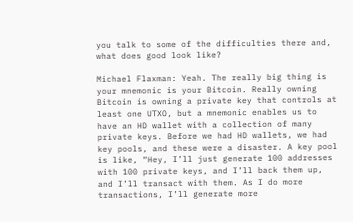you talk to some of the difficulties there and, what does good look like?

Michael Flaxman: Yeah. The really big thing is your mnemonic is your Bitcoin. Really owning Bitcoin is owning a private key that controls at least one UTXO, but a mnemonic enables us to have an HD wallet with a collection of many private keys. Before we had HD wallets, we had key pools, and these were a disaster. A key pool is like, “Hey, I’ll just generate 100 addresses with 100 private keys, and I’ll back them up, and I’ll transact with them. As I do more transactions, I’ll generate more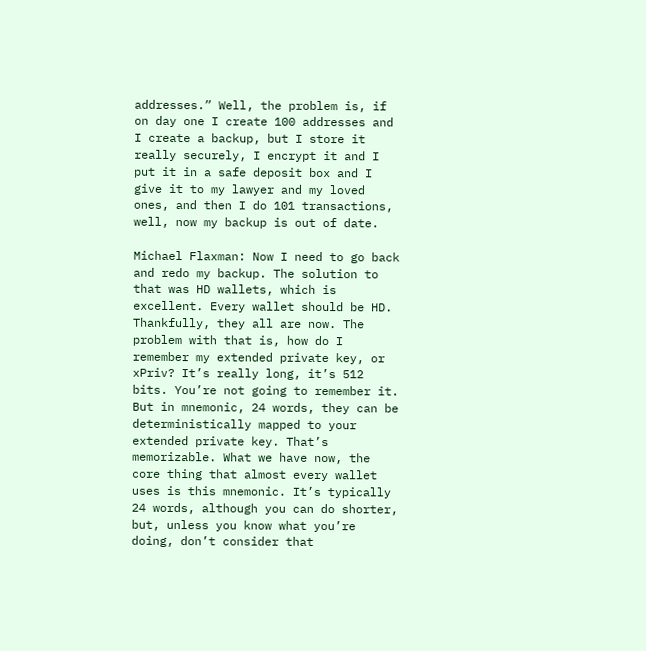addresses.” Well, the problem is, if on day one I create 100 addresses and I create a backup, but I store it really securely, I encrypt it and I put it in a safe deposit box and I give it to my lawyer and my loved ones, and then I do 101 transactions, well, now my backup is out of date.

Michael Flaxman: Now I need to go back and redo my backup. The solution to that was HD wallets, which is excellent. Every wallet should be HD. Thankfully, they all are now. The problem with that is, how do I remember my extended private key, or xPriv? It’s really long, it’s 512 bits. You’re not going to remember it. But in mnemonic, 24 words, they can be deterministically mapped to your extended private key. That’s memorizable. What we have now, the core thing that almost every wallet uses is this mnemonic. It’s typically 24 words, although you can do shorter, but, unless you know what you’re doing, don’t consider that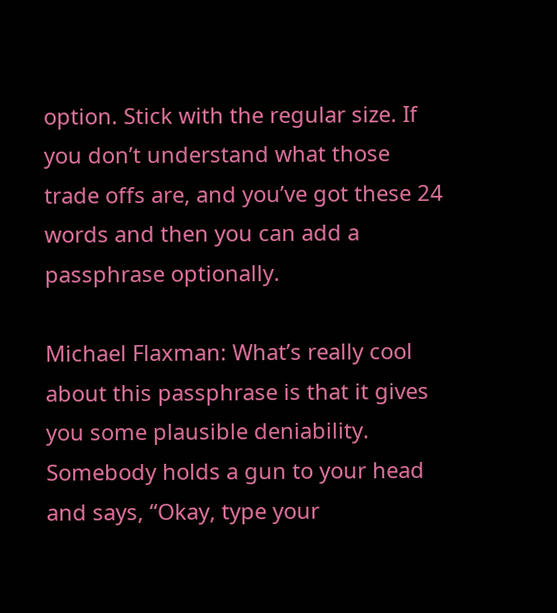option. Stick with the regular size. If you don’t understand what those trade offs are, and you’ve got these 24 words and then you can add a passphrase optionally.

Michael Flaxman: What’s really cool about this passphrase is that it gives you some plausible deniability. Somebody holds a gun to your head and says, “Okay, type your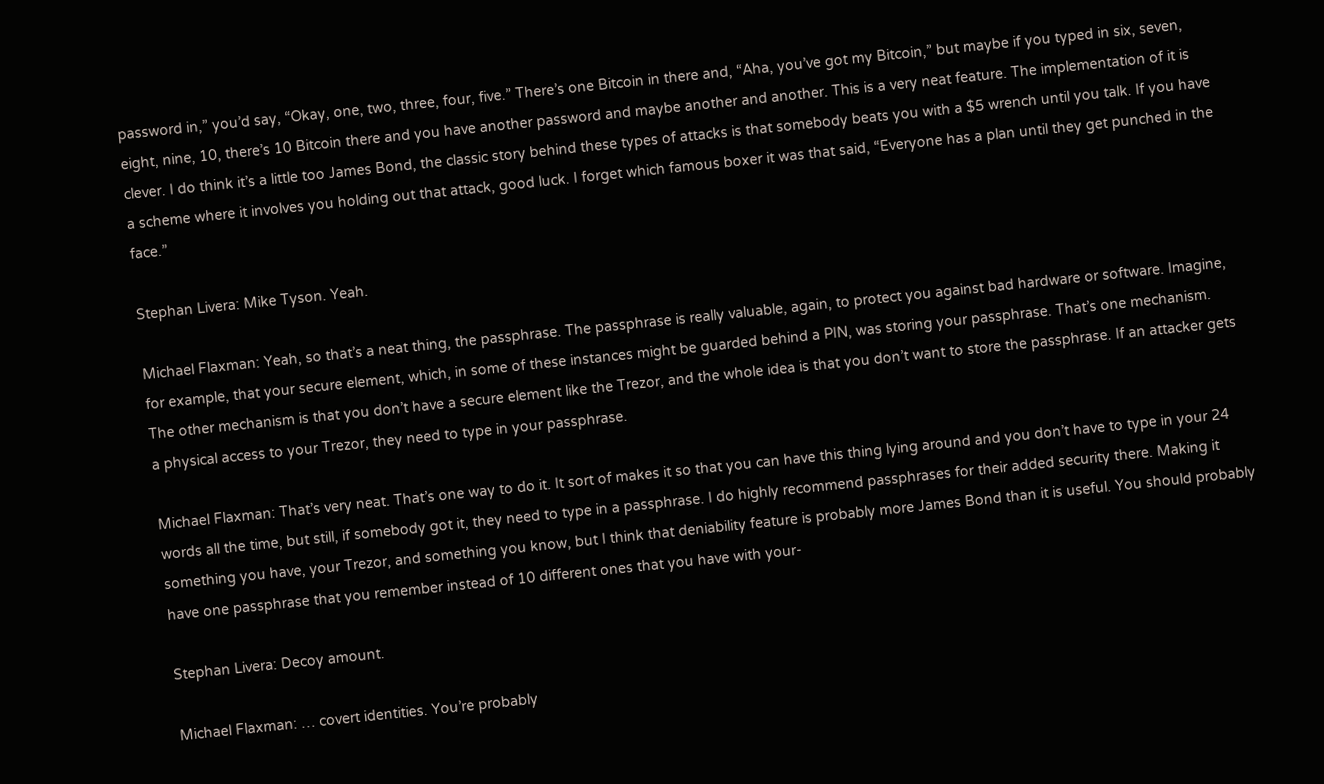password in,” you’d say, “Okay, one, two, three, four, five.” There’s one Bitcoin in there and, “Aha, you’ve got my Bitcoin,” but maybe if you typed in six, seven, eight, nine, 10, there’s 10 Bitcoin there and you have another password and maybe another and another. This is a very neat feature. The implementation of it is clever. I do think it’s a little too James Bond, the classic story behind these types of attacks is that somebody beats you with a $5 wrench until you talk. If you have a scheme where it involves you holding out that attack, good luck. I forget which famous boxer it was that said, “Everyone has a plan until they get punched in the face.”

Stephan Livera: Mike Tyson. Yeah.

Michael Flaxman: Yeah, so that’s a neat thing, the passphrase. The passphrase is really valuable, again, to protect you against bad hardware or software. Imagine, for example, that your secure element, which, in some of these instances might be guarded behind a PIN, was storing your passphrase. That’s one mechanism. The other mechanism is that you don’t have a secure element like the Trezor, and the whole idea is that you don’t want to store the passphrase. If an attacker gets a physical access to your Trezor, they need to type in your passphrase.

Michael Flaxman: That’s very neat. That’s one way to do it. It sort of makes it so that you can have this thing lying around and you don’t have to type in your 24 words all the time, but still, if somebody got it, they need to type in a passphrase. I do highly recommend passphrases for their added security there. Making it something you have, your Trezor, and something you know, but I think that deniability feature is probably more James Bond than it is useful. You should probably have one passphrase that you remember instead of 10 different ones that you have with your-

Stephan Livera: Decoy amount.

Michael Flaxman: … covert identities. You’re probably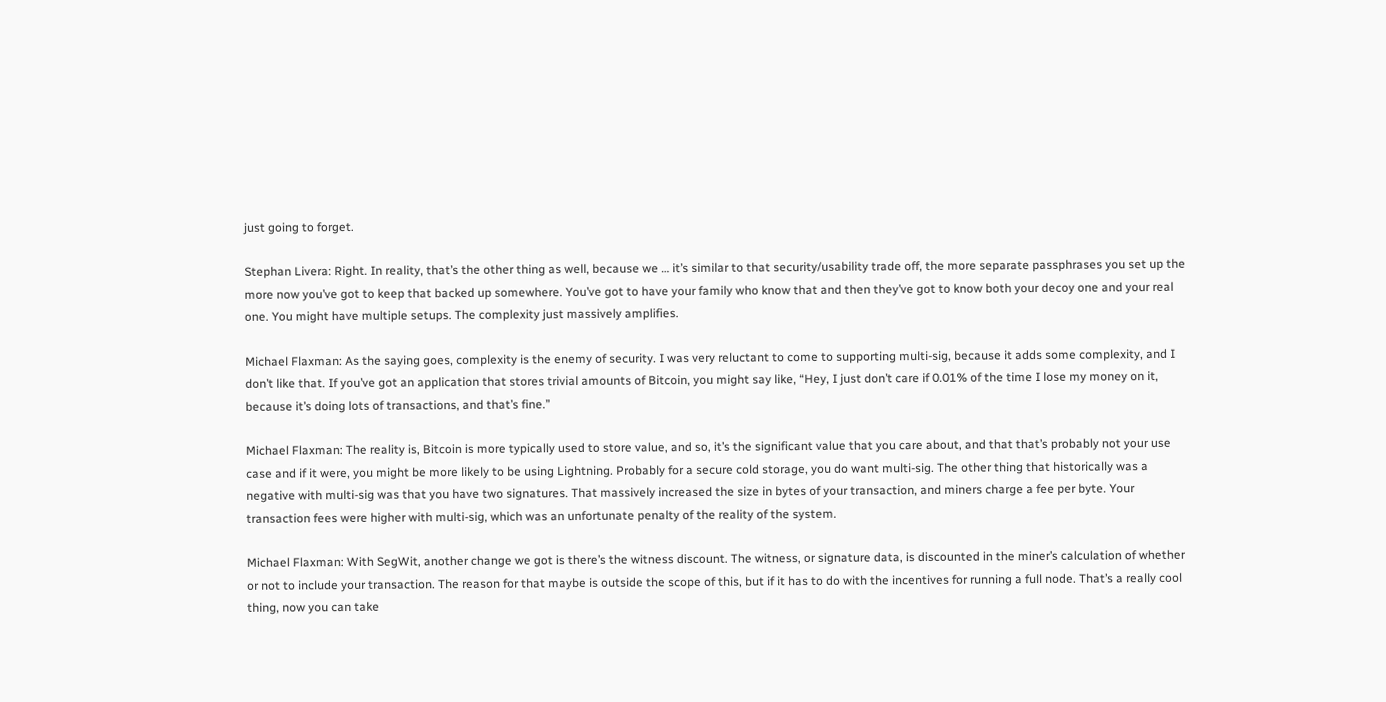just going to forget.

Stephan Livera: Right. In reality, that’s the other thing as well, because we … it’s similar to that security/usability trade off, the more separate passphrases you set up the more now you’ve got to keep that backed up somewhere. You’ve got to have your family who know that and then they’ve got to know both your decoy one and your real one. You might have multiple setups. The complexity just massively amplifies.

Michael Flaxman: As the saying goes, complexity is the enemy of security. I was very reluctant to come to supporting multi-sig, because it adds some complexity, and I don’t like that. If you’ve got an application that stores trivial amounts of Bitcoin, you might say like, “Hey, I just don’t care if 0.01% of the time I lose my money on it, because it’s doing lots of transactions, and that’s fine.”

Michael Flaxman: The reality is, Bitcoin is more typically used to store value, and so, it’s the significant value that you care about, and that that’s probably not your use case and if it were, you might be more likely to be using Lightning. Probably for a secure cold storage, you do want multi-sig. The other thing that historically was a negative with multi-sig was that you have two signatures. That massively increased the size in bytes of your transaction, and miners charge a fee per byte. Your transaction fees were higher with multi-sig, which was an unfortunate penalty of the reality of the system.

Michael Flaxman: With SegWit, another change we got is there’s the witness discount. The witness, or signature data, is discounted in the miner’s calculation of whether or not to include your transaction. The reason for that maybe is outside the scope of this, but if it has to do with the incentives for running a full node. That’s a really cool thing, now you can take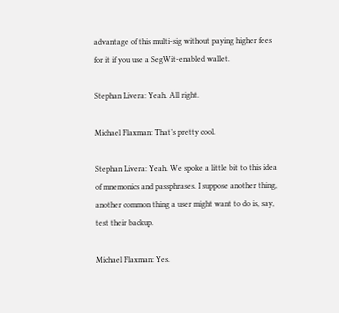advantage of this multi-sig without paying higher fees for it if you use a SegWit-enabled wallet.

Stephan Livera: Yeah. All right.

Michael Flaxman: That’s pretty cool.

Stephan Livera: Yeah. We spoke a little bit to this idea of mnemonics and passphrases. I suppose another thing, another common thing a user might want to do is, say, test their backup.

Michael Flaxman: Yes.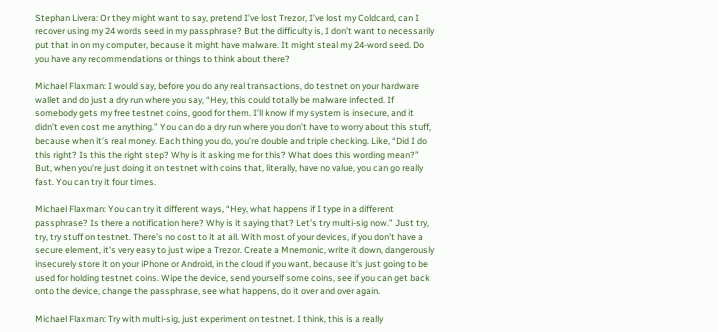Stephan Livera: Or they might want to say, pretend I’ve lost Trezor, I’ve lost my Coldcard, can I recover using my 24 words seed in my passphrase? But the difficulty is, I don’t want to necessarily put that in on my computer, because it might have malware. It might steal my 24-word seed. Do you have any recommendations or things to think about there?

Michael Flaxman: I would say, before you do any real transactions, do testnet on your hardware wallet and do just a dry run where you say, “Hey, this could totally be malware infected. If somebody gets my free testnet coins, good for them. I’ll know if my system is insecure, and it didn’t even cost me anything.” You can do a dry run where you don’t have to worry about this stuff, because when it’s real money. Each thing you do, you’re double and triple checking. Like, “Did I do this right? Is this the right step? Why is it asking me for this? What does this wording mean?” But, when you’re just doing it on testnet with coins that, literally, have no value, you can go really fast. You can try it four times.

Michael Flaxman: You can try it different ways, “Hey, what happens if I type in a different passphrase? Is there a notification here? Why is it saying that? Let’s try multi-sig now.” Just try, try, try stuff on testnet. There’s no cost to it at all. With most of your devices, if you don’t have a secure element, it’s very easy to just wipe a Trezor. Create a Mnemonic, write it down, dangerously insecurely store it on your iPhone or Android, in the cloud if you want, because it’s just going to be used for holding testnet coins. Wipe the device, send yourself some coins, see if you can get back onto the device, change the passphrase, see what happens, do it over and over again.

Michael Flaxman: Try with multi-sig, just experiment on testnet. I think, this is a really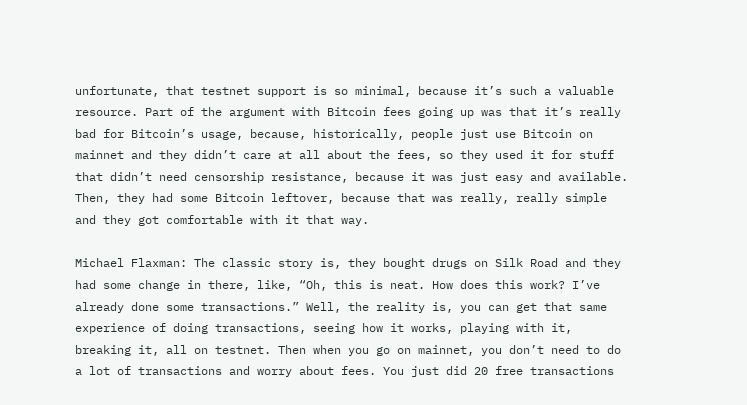unfortunate, that testnet support is so minimal, because it’s such a valuable resource. Part of the argument with Bitcoin fees going up was that it’s really bad for Bitcoin’s usage, because, historically, people just use Bitcoin on mainnet and they didn’t care at all about the fees, so they used it for stuff that didn’t need censorship resistance, because it was just easy and available. Then, they had some Bitcoin leftover, because that was really, really simple and they got comfortable with it that way.

Michael Flaxman: The classic story is, they bought drugs on Silk Road and they had some change in there, like, “Oh, this is neat. How does this work? I’ve already done some transactions.” Well, the reality is, you can get that same experience of doing transactions, seeing how it works, playing with it, breaking it, all on testnet. Then when you go on mainnet, you don’t need to do a lot of transactions and worry about fees. You just did 20 free transactions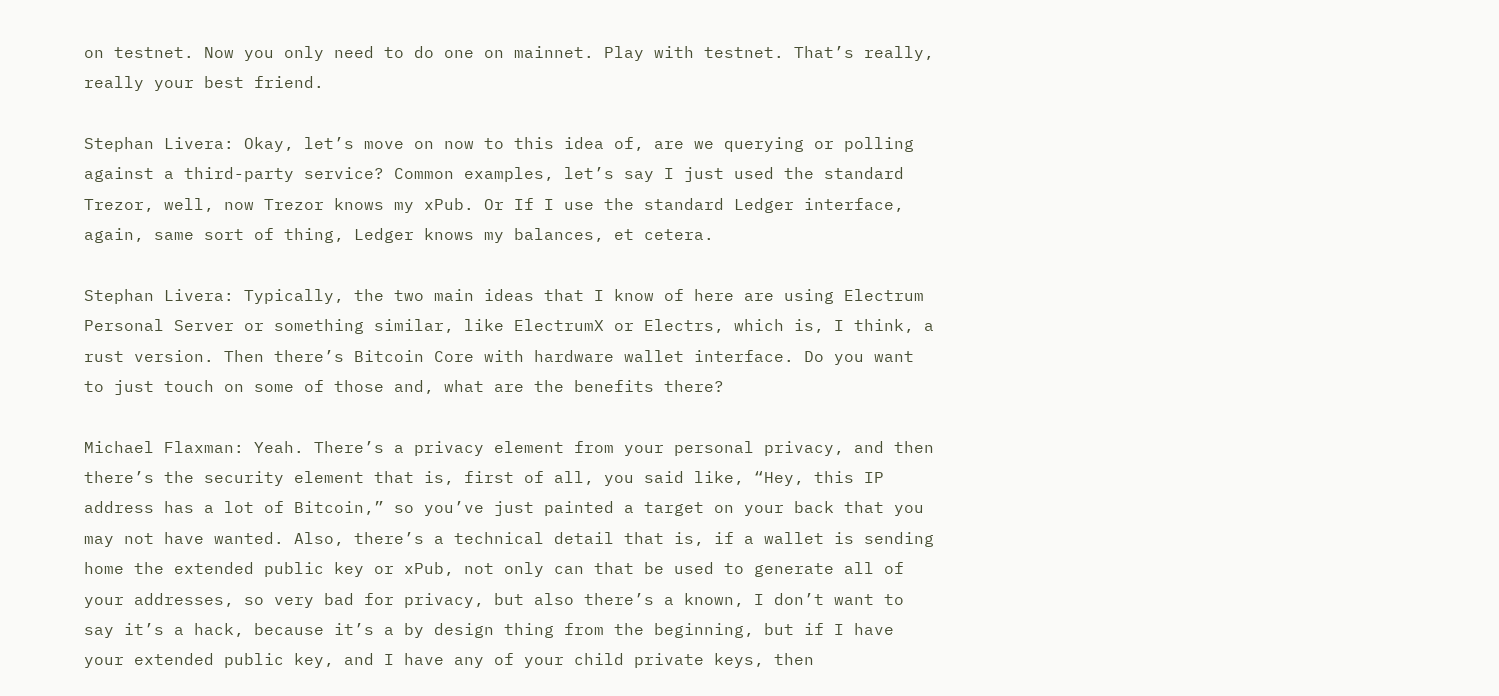on testnet. Now you only need to do one on mainnet. Play with testnet. That’s really, really your best friend.

Stephan Livera: Okay, let’s move on now to this idea of, are we querying or polling against a third-party service? Common examples, let’s say I just used the standard Trezor, well, now Trezor knows my xPub. Or If I use the standard Ledger interface, again, same sort of thing, Ledger knows my balances, et cetera.

Stephan Livera: Typically, the two main ideas that I know of here are using Electrum Personal Server or something similar, like ElectrumX or Electrs, which is, I think, a rust version. Then there’s Bitcoin Core with hardware wallet interface. Do you want to just touch on some of those and, what are the benefits there?

Michael Flaxman: Yeah. There’s a privacy element from your personal privacy, and then there’s the security element that is, first of all, you said like, “Hey, this IP address has a lot of Bitcoin,” so you’ve just painted a target on your back that you may not have wanted. Also, there’s a technical detail that is, if a wallet is sending home the extended public key or xPub, not only can that be used to generate all of your addresses, so very bad for privacy, but also there’s a known, I don’t want to say it’s a hack, because it’s a by design thing from the beginning, but if I have your extended public key, and I have any of your child private keys, then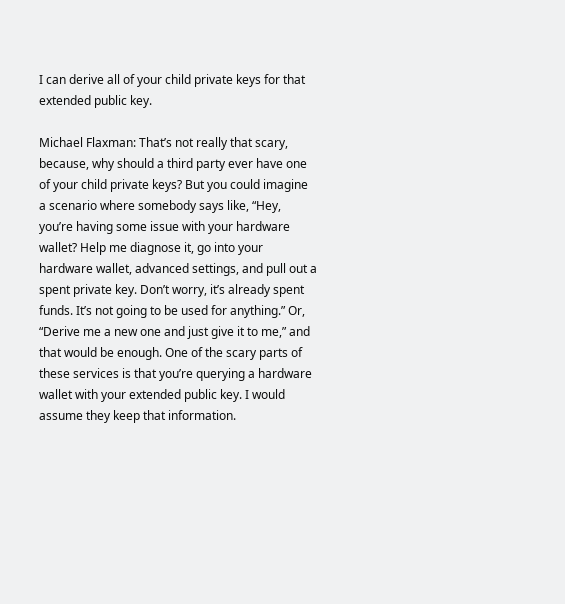I can derive all of your child private keys for that extended public key.

Michael Flaxman: That’s not really that scary, because, why should a third party ever have one of your child private keys? But you could imagine a scenario where somebody says like, “Hey, you’re having some issue with your hardware wallet? Help me diagnose it, go into your hardware wallet, advanced settings, and pull out a spent private key. Don’t worry, it’s already spent funds. It’s not going to be used for anything.” Or, “Derive me a new one and just give it to me,” and that would be enough. One of the scary parts of these services is that you’re querying a hardware wallet with your extended public key. I would assume they keep that information.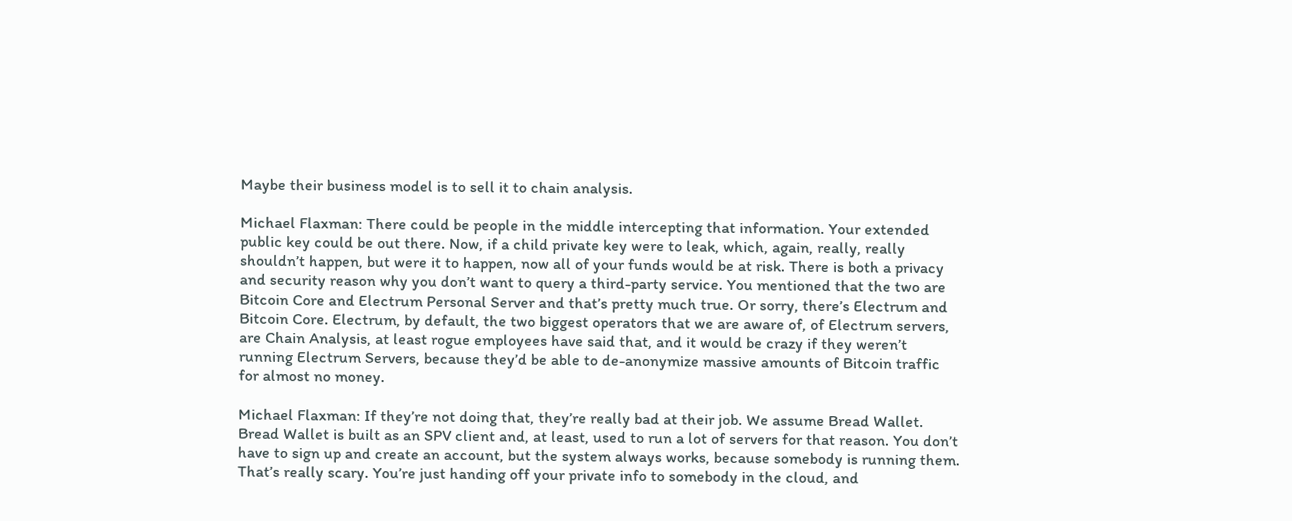Maybe their business model is to sell it to chain analysis.

Michael Flaxman: There could be people in the middle intercepting that information. Your extended public key could be out there. Now, if a child private key were to leak, which, again, really, really shouldn’t happen, but were it to happen, now all of your funds would be at risk. There is both a privacy and security reason why you don’t want to query a third-party service. You mentioned that the two are Bitcoin Core and Electrum Personal Server and that’s pretty much true. Or sorry, there’s Electrum and Bitcoin Core. Electrum, by default, the two biggest operators that we are aware of, of Electrum servers, are Chain Analysis, at least rogue employees have said that, and it would be crazy if they weren’t running Electrum Servers, because they’d be able to de-anonymize massive amounts of Bitcoin traffic for almost no money.

Michael Flaxman: If they’re not doing that, they’re really bad at their job. We assume Bread Wallet. Bread Wallet is built as an SPV client and, at least, used to run a lot of servers for that reason. You don’t have to sign up and create an account, but the system always works, because somebody is running them. That’s really scary. You’re just handing off your private info to somebody in the cloud, and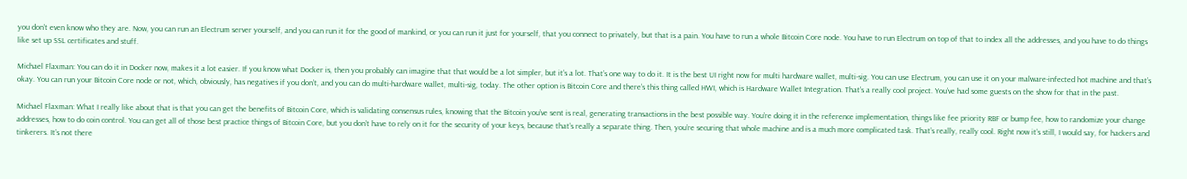you don’t even know who they are. Now, you can run an Electrum server yourself, and you can run it for the good of mankind, or you can run it just for yourself, that you connect to privately, but that is a pain. You have to run a whole Bitcoin Core node. You have to run Electrum on top of that to index all the addresses, and you have to do things like set up SSL certificates and stuff.

Michael Flaxman: You can do it in Docker now, makes it a lot easier. If you know what Docker is, then you probably can imagine that that would be a lot simpler, but it’s a lot. That’s one way to do it. It is the best UI right now for multi hardware wallet, multi-sig. You can use Electrum, you can use it on your malware-infected hot machine and that’s okay. You can run your Bitcoin Core node or not, which, obviously, has negatives if you don’t, and you can do multi-hardware wallet, multi-sig, today. The other option is Bitcoin Core and there’s this thing called HWI, which is Hardware Wallet Integration. That’s a really cool project. You’ve had some guests on the show for that in the past.

Michael Flaxman: What I really like about that is that you can get the benefits of Bitcoin Core, which is validating consensus rules, knowing that the Bitcoin you’ve sent is real, generating transactions in the best possible way. You’re doing it in the reference implementation, things like fee priority RBF or bump fee, how to randomize your change addresses, how to do coin control. You can get all of those best practice things of Bitcoin Core, but you don’t have to rely on it for the security of your keys, because that’s really a separate thing. Then, you’re securing that whole machine and is a much more complicated task. That’s really, really cool. Right now it’s still, I would say, for hackers and tinkerers. It’s not there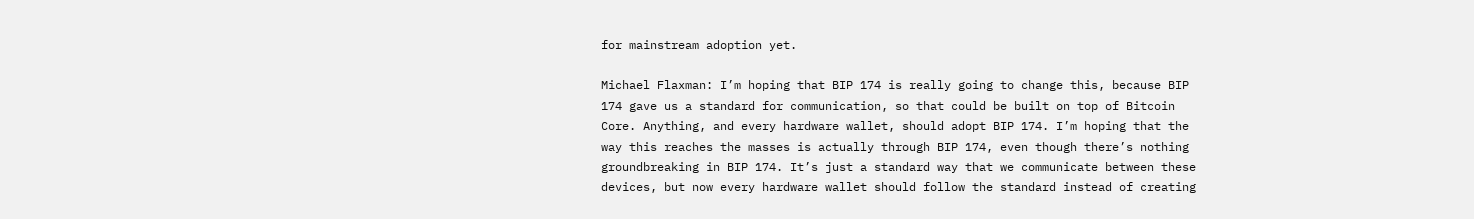for mainstream adoption yet.

Michael Flaxman: I’m hoping that BIP 174 is really going to change this, because BIP 174 gave us a standard for communication, so that could be built on top of Bitcoin Core. Anything, and every hardware wallet, should adopt BIP 174. I’m hoping that the way this reaches the masses is actually through BIP 174, even though there’s nothing groundbreaking in BIP 174. It’s just a standard way that we communicate between these devices, but now every hardware wallet should follow the standard instead of creating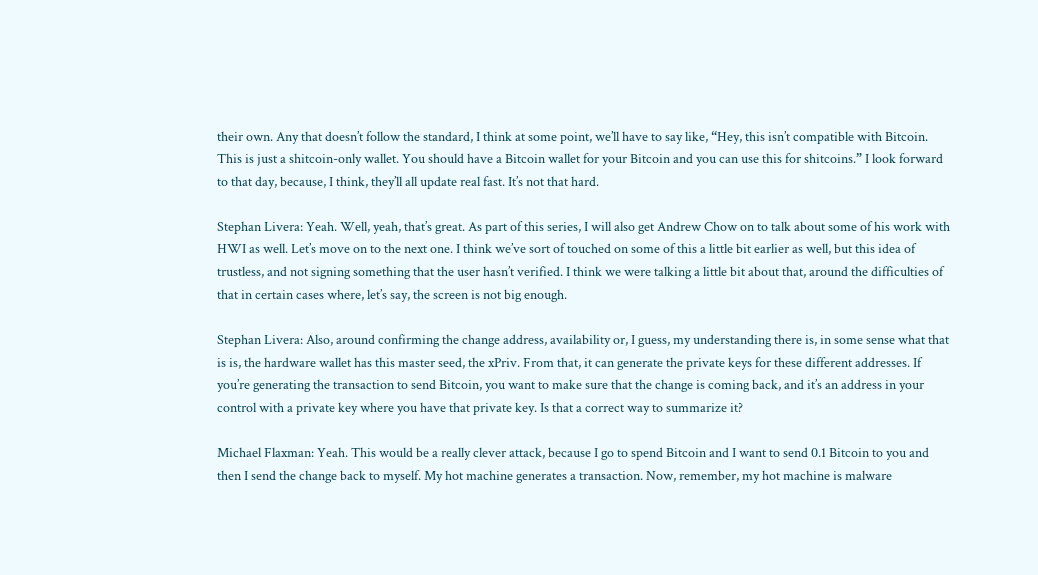their own. Any that doesn’t follow the standard, I think at some point, we’ll have to say like, “Hey, this isn’t compatible with Bitcoin. This is just a shitcoin-only wallet. You should have a Bitcoin wallet for your Bitcoin and you can use this for shitcoins.” I look forward to that day, because, I think, they’ll all update real fast. It’s not that hard.

Stephan Livera: Yeah. Well, yeah, that’s great. As part of this series, I will also get Andrew Chow on to talk about some of his work with HWI as well. Let’s move on to the next one. I think we’ve sort of touched on some of this a little bit earlier as well, but this idea of trustless, and not signing something that the user hasn’t verified. I think we were talking a little bit about that, around the difficulties of that in certain cases where, let’s say, the screen is not big enough.

Stephan Livera: Also, around confirming the change address, availability or, I guess, my understanding there is, in some sense what that is is, the hardware wallet has this master seed, the xPriv. From that, it can generate the private keys for these different addresses. If you’re generating the transaction to send Bitcoin, you want to make sure that the change is coming back, and it’s an address in your control with a private key where you have that private key. Is that a correct way to summarize it?

Michael Flaxman: Yeah. This would be a really clever attack, because I go to spend Bitcoin and I want to send 0.1 Bitcoin to you and then I send the change back to myself. My hot machine generates a transaction. Now, remember, my hot machine is malware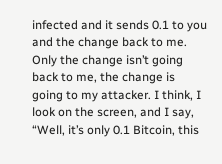infected and it sends 0.1 to you and the change back to me. Only the change isn’t going back to me, the change is going to my attacker. I think, I look on the screen, and I say, “Well, it’s only 0.1 Bitcoin, this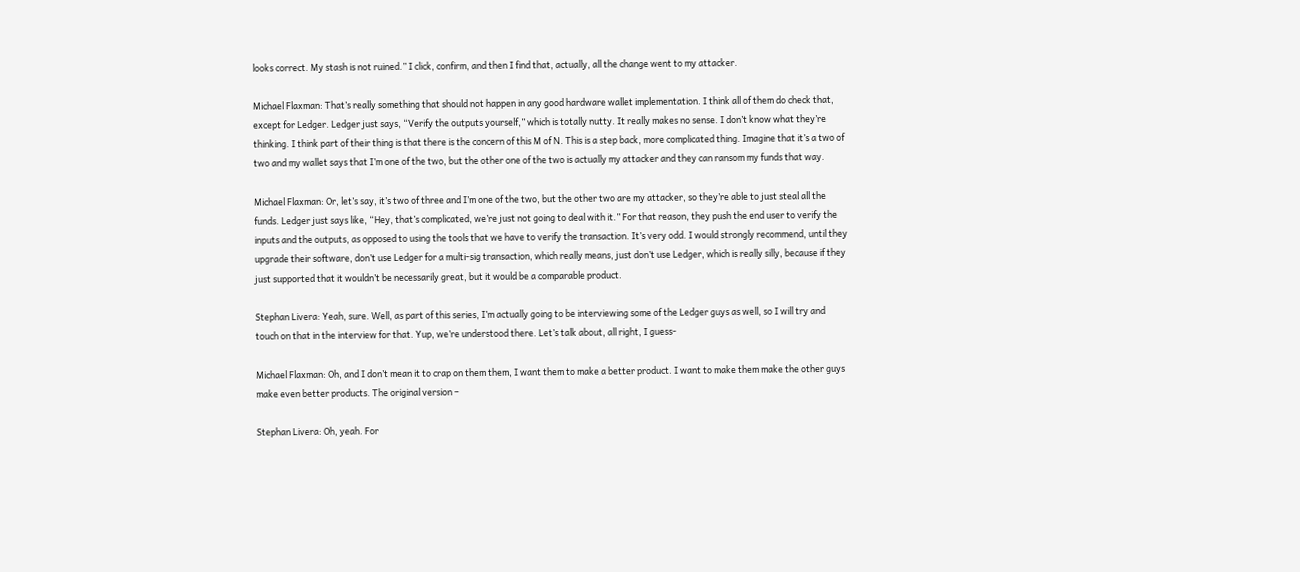looks correct. My stash is not ruined.” I click, confirm, and then I find that, actually, all the change went to my attacker.

Michael Flaxman: That’s really something that should not happen in any good hardware wallet implementation. I think all of them do check that, except for Ledger. Ledger just says, “Verify the outputs yourself,” which is totally nutty. It really makes no sense. I don’t know what they’re thinking. I think part of their thing is that there is the concern of this M of N. This is a step back, more complicated thing. Imagine that it’s a two of two and my wallet says that I’m one of the two, but the other one of the two is actually my attacker and they can ransom my funds that way.

Michael Flaxman: Or, let’s say, it’s two of three and I’m one of the two, but the other two are my attacker, so they’re able to just steal all the funds. Ledger just says like, “Hey, that’s complicated, we’re just not going to deal with it.” For that reason, they push the end user to verify the inputs and the outputs, as opposed to using the tools that we have to verify the transaction. It’s very odd. I would strongly recommend, until they upgrade their software, don’t use Ledger for a multi-sig transaction, which really means, just don’t use Ledger, which is really silly, because if they just supported that it wouldn’t be necessarily great, but it would be a comparable product.

Stephan Livera: Yeah, sure. Well, as part of this series, I’m actually going to be interviewing some of the Ledger guys as well, so I will try and touch on that in the interview for that. Yup, we’re understood there. Let’s talk about, all right, I guess-

Michael Flaxman: Oh, and I don’t mean it to crap on them them, I want them to make a better product. I want to make them make the other guys make even better products. The original version –

Stephan Livera: Oh, yeah. For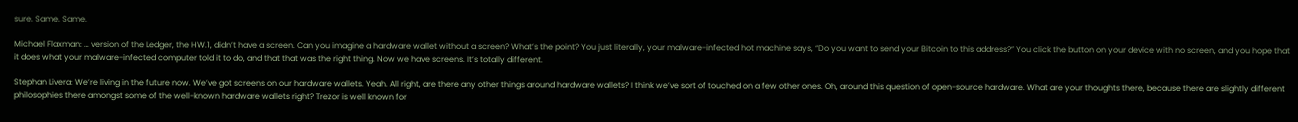sure. Same. Same.

Michael Flaxman: … version of the Ledger, the HW.1, didn’t have a screen. Can you imagine a hardware wallet without a screen? What’s the point? You just literally, your malware-infected hot machine says, “Do you want to send your Bitcoin to this address?” You click the button on your device with no screen, and you hope that it does what your malware-infected computer told it to do, and that that was the right thing. Now we have screens. It’s totally different.

Stephan Livera: We’re living in the future now. We’ve got screens on our hardware wallets. Yeah. All right, are there any other things around hardware wallets? I think we’ve sort of touched on a few other ones. Oh, around this question of open-source hardware. What are your thoughts there, because there are slightly different philosophies there amongst some of the well-known hardware wallets right? Trezor is well known for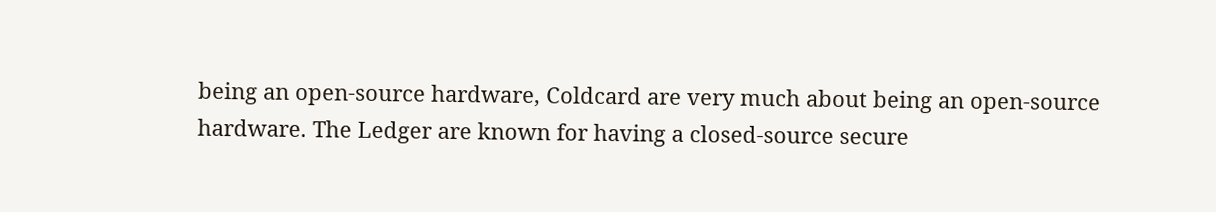being an open-source hardware, Coldcard are very much about being an open-source hardware. The Ledger are known for having a closed-source secure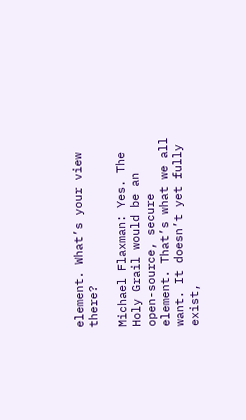element. What’s your view there?

Michael Flaxman: Yes. The Holy Grail would be an open-source, secure element. That’s what we all want. It doesn’t yet fully exist,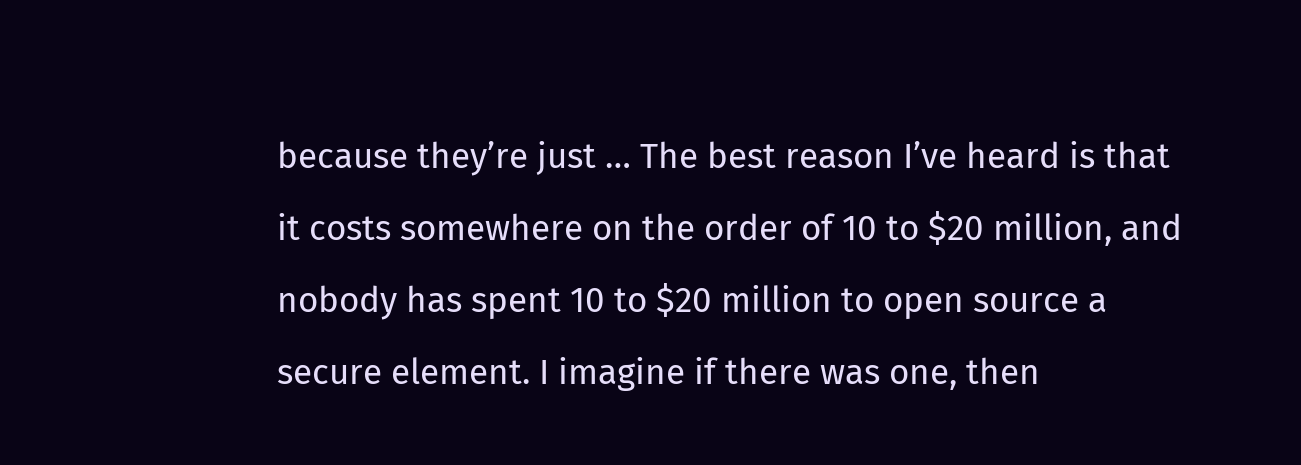because they’re just … The best reason I’ve heard is that it costs somewhere on the order of 10 to $20 million, and nobody has spent 10 to $20 million to open source a secure element. I imagine if there was one, then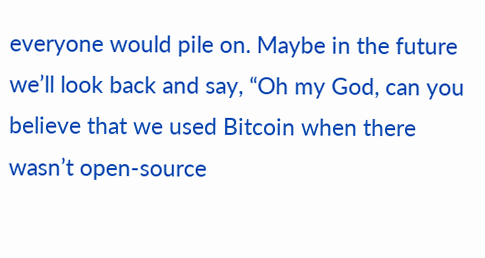everyone would pile on. Maybe in the future we’ll look back and say, “Oh my God, can you believe that we used Bitcoin when there wasn’t open-source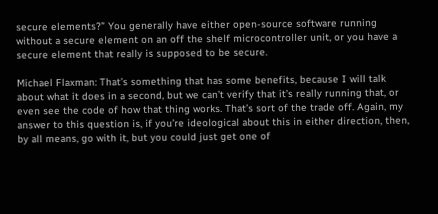secure elements?” You generally have either open-source software running without a secure element on an off the shelf microcontroller unit, or you have a secure element that really is supposed to be secure.

Michael Flaxman: That’s something that has some benefits, because I will talk about what it does in a second, but we can’t verify that it’s really running that, or even see the code of how that thing works. That’s sort of the trade off. Again, my answer to this question is, if you’re ideological about this in either direction, then, by all means, go with it, but you could just get one of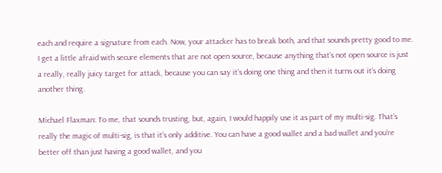each and require a signature from each. Now, your attacker has to break both, and that sounds pretty good to me. I get a little afraid with secure elements that are not open source, because anything that’s not open source is just a really, really juicy target for attack, because you can say it’s doing one thing and then it turns out it’s doing another thing.

Michael Flaxman: To me, that sounds trusting, but, again, I would happily use it as part of my multi-sig. That’s really the magic of multi-sig, is that it’s only additive. You can have a good wallet and a bad wallet and you’re better off than just having a good wallet, and you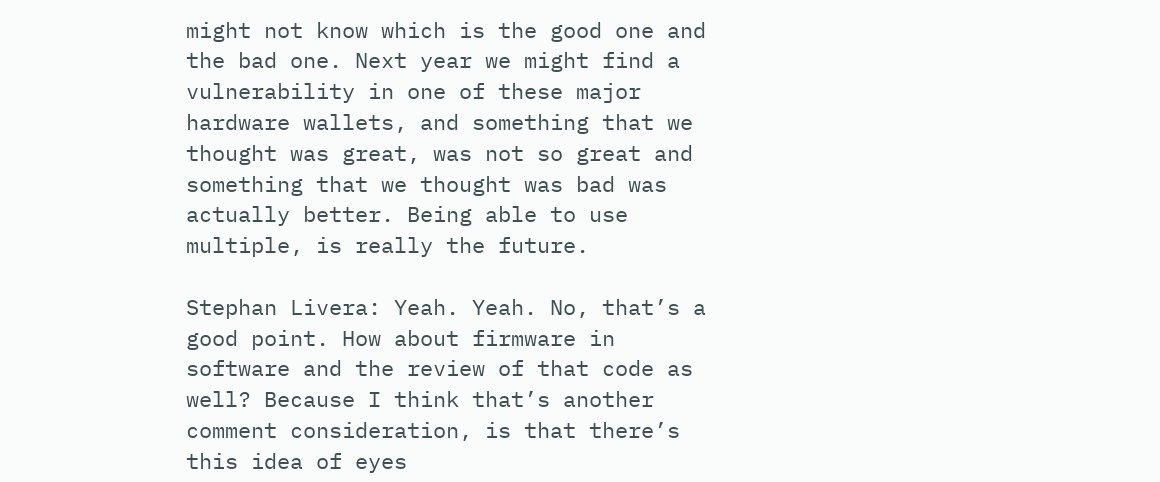might not know which is the good one and the bad one. Next year we might find a vulnerability in one of these major hardware wallets, and something that we thought was great, was not so great and something that we thought was bad was actually better. Being able to use multiple, is really the future.

Stephan Livera: Yeah. Yeah. No, that’s a good point. How about firmware in software and the review of that code as well? Because I think that’s another comment consideration, is that there’s this idea of eyes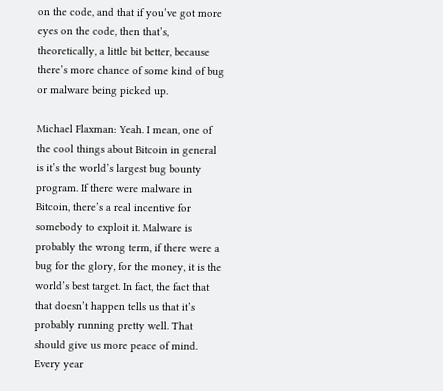on the code, and that if you’ve got more eyes on the code, then that’s, theoretically, a little bit better, because there’s more chance of some kind of bug or malware being picked up.

Michael Flaxman: Yeah. I mean, one of the cool things about Bitcoin in general is it’s the world’s largest bug bounty program. If there were malware in Bitcoin, there’s a real incentive for somebody to exploit it. Malware is probably the wrong term, if there were a bug for the glory, for the money, it is the world’s best target. In fact, the fact that that doesn’t happen tells us that it’s probably running pretty well. That should give us more peace of mind. Every year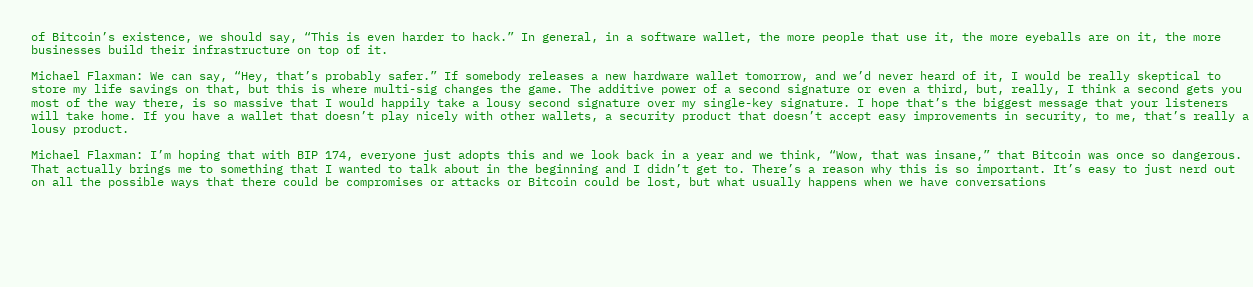of Bitcoin’s existence, we should say, “This is even harder to hack.” In general, in a software wallet, the more people that use it, the more eyeballs are on it, the more businesses build their infrastructure on top of it.

Michael Flaxman: We can say, “Hey, that’s probably safer.” If somebody releases a new hardware wallet tomorrow, and we’d never heard of it, I would be really skeptical to store my life savings on that, but this is where multi-sig changes the game. The additive power of a second signature or even a third, but, really, I think a second gets you most of the way there, is so massive that I would happily take a lousy second signature over my single-key signature. I hope that’s the biggest message that your listeners will take home. If you have a wallet that doesn’t play nicely with other wallets, a security product that doesn’t accept easy improvements in security, to me, that’s really a lousy product.

Michael Flaxman: I’m hoping that with BIP 174, everyone just adopts this and we look back in a year and we think, “Wow, that was insane,” that Bitcoin was once so dangerous. That actually brings me to something that I wanted to talk about in the beginning and I didn’t get to. There’s a reason why this is so important. It’s easy to just nerd out on all the possible ways that there could be compromises or attacks or Bitcoin could be lost, but what usually happens when we have conversations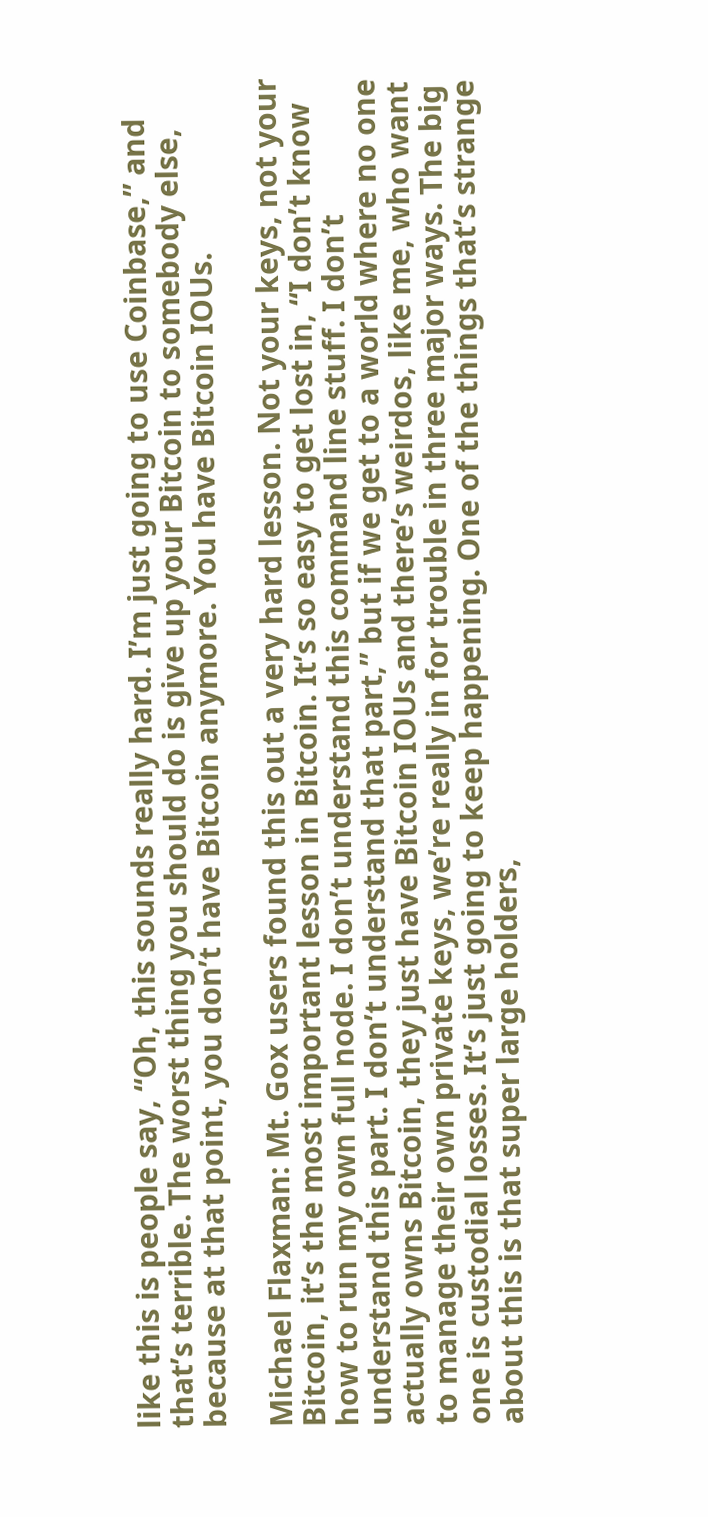like this is people say, “Oh, this sounds really hard. I’m just going to use Coinbase,” and that’s terrible. The worst thing you should do is give up your Bitcoin to somebody else, because at that point, you don’t have Bitcoin anymore. You have Bitcoin IOUs.

Michael Flaxman: Mt. Gox users found this out a very hard lesson. Not your keys, not your Bitcoin, it’s the most important lesson in Bitcoin. It’s so easy to get lost in, “I don’t know how to run my own full node. I don’t understand this command line stuff. I don’t understand this part. I don’t understand that part,” but if we get to a world where no one actually owns Bitcoin, they just have Bitcoin IOUs and there’s weirdos, like me, who want to manage their own private keys, we’re really in for trouble in three major ways. The big one is custodial losses. It’s just going to keep happening. One of the things that’s strange about this is that super large holders,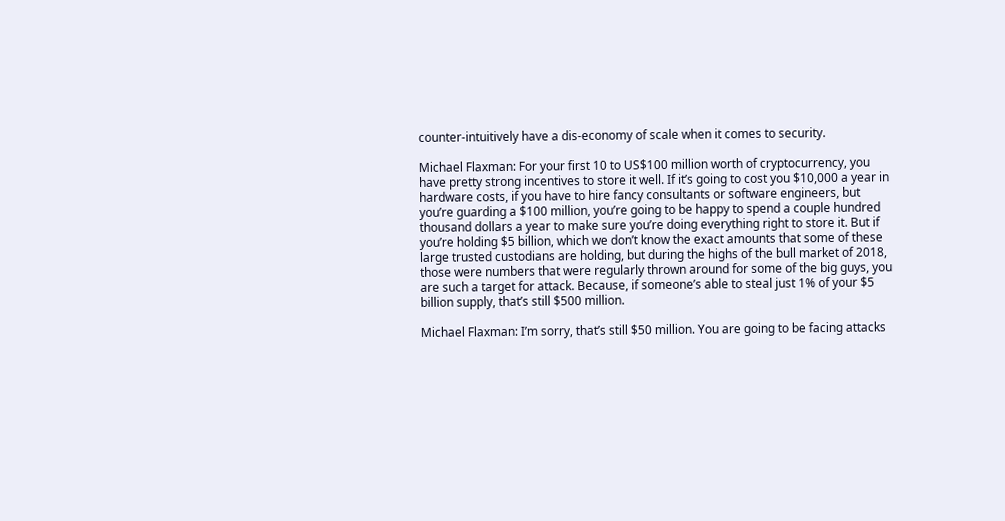counter-intuitively have a dis-economy of scale when it comes to security.

Michael Flaxman: For your first 10 to US$100 million worth of cryptocurrency, you have pretty strong incentives to store it well. If it’s going to cost you $10,000 a year in hardware costs, if you have to hire fancy consultants or software engineers, but you’re guarding a $100 million, you’re going to be happy to spend a couple hundred thousand dollars a year to make sure you’re doing everything right to store it. But if you’re holding $5 billion, which we don’t know the exact amounts that some of these large trusted custodians are holding, but during the highs of the bull market of 2018, those were numbers that were regularly thrown around for some of the big guys, you are such a target for attack. Because, if someone’s able to steal just 1% of your $5 billion supply, that’s still $500 million.

Michael Flaxman: I’m sorry, that’s still $50 million. You are going to be facing attacks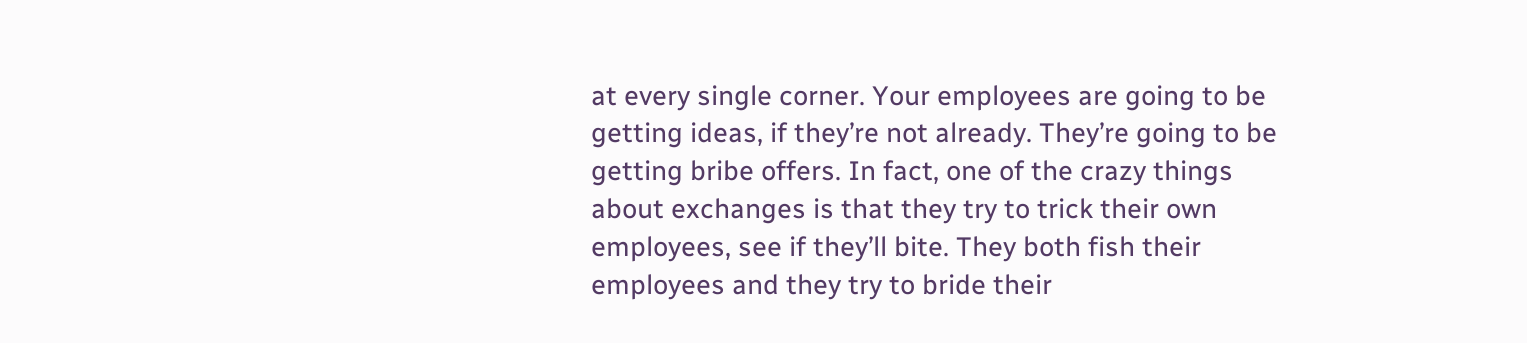at every single corner. Your employees are going to be getting ideas, if they’re not already. They’re going to be getting bribe offers. In fact, one of the crazy things about exchanges is that they try to trick their own employees, see if they’ll bite. They both fish their employees and they try to bride their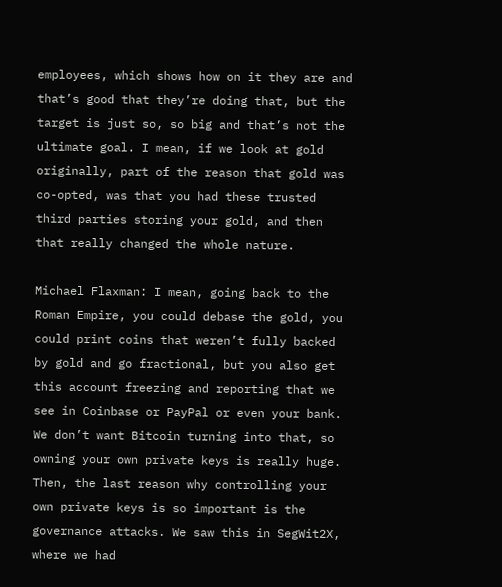employees, which shows how on it they are and that’s good that they’re doing that, but the target is just so, so big and that’s not the ultimate goal. I mean, if we look at gold originally, part of the reason that gold was co-opted, was that you had these trusted third parties storing your gold, and then that really changed the whole nature.

Michael Flaxman: I mean, going back to the Roman Empire, you could debase the gold, you could print coins that weren’t fully backed by gold and go fractional, but you also get this account freezing and reporting that we see in Coinbase or PayPal or even your bank. We don’t want Bitcoin turning into that, so owning your own private keys is really huge. Then, the last reason why controlling your own private keys is so important is the governance attacks. We saw this in SegWit2X, where we had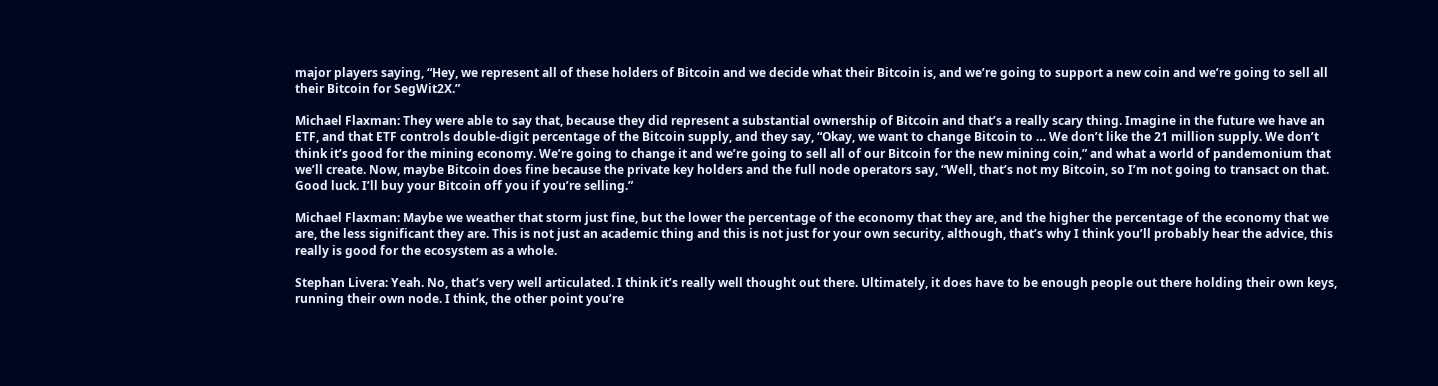major players saying, “Hey, we represent all of these holders of Bitcoin and we decide what their Bitcoin is, and we’re going to support a new coin and we’re going to sell all their Bitcoin for SegWit2X.”

Michael Flaxman: They were able to say that, because they did represent a substantial ownership of Bitcoin and that’s a really scary thing. Imagine in the future we have an ETF, and that ETF controls double-digit percentage of the Bitcoin supply, and they say, “Okay, we want to change Bitcoin to … We don’t like the 21 million supply. We don’t think it’s good for the mining economy. We’re going to change it and we’re going to sell all of our Bitcoin for the new mining coin,” and what a world of pandemonium that we’ll create. Now, maybe Bitcoin does fine because the private key holders and the full node operators say, “Well, that’s not my Bitcoin, so I’m not going to transact on that. Good luck. I’ll buy your Bitcoin off you if you’re selling.”

Michael Flaxman: Maybe we weather that storm just fine, but the lower the percentage of the economy that they are, and the higher the percentage of the economy that we are, the less significant they are. This is not just an academic thing and this is not just for your own security, although, that’s why I think you’ll probably hear the advice, this really is good for the ecosystem as a whole.

Stephan Livera: Yeah. No, that’s very well articulated. I think it’s really well thought out there. Ultimately, it does have to be enough people out there holding their own keys, running their own node. I think, the other point you’re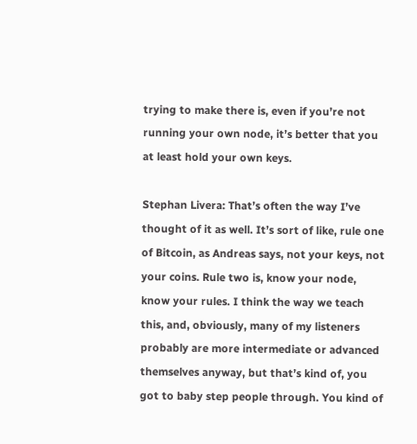trying to make there is, even if you’re not running your own node, it’s better that you at least hold your own keys.

Stephan Livera: That’s often the way I’ve thought of it as well. It’s sort of like, rule one of Bitcoin, as Andreas says, not your keys, not your coins. Rule two is, know your node, know your rules. I think the way we teach this, and, obviously, many of my listeners probably are more intermediate or advanced themselves anyway, but that’s kind of, you got to baby step people through. You kind of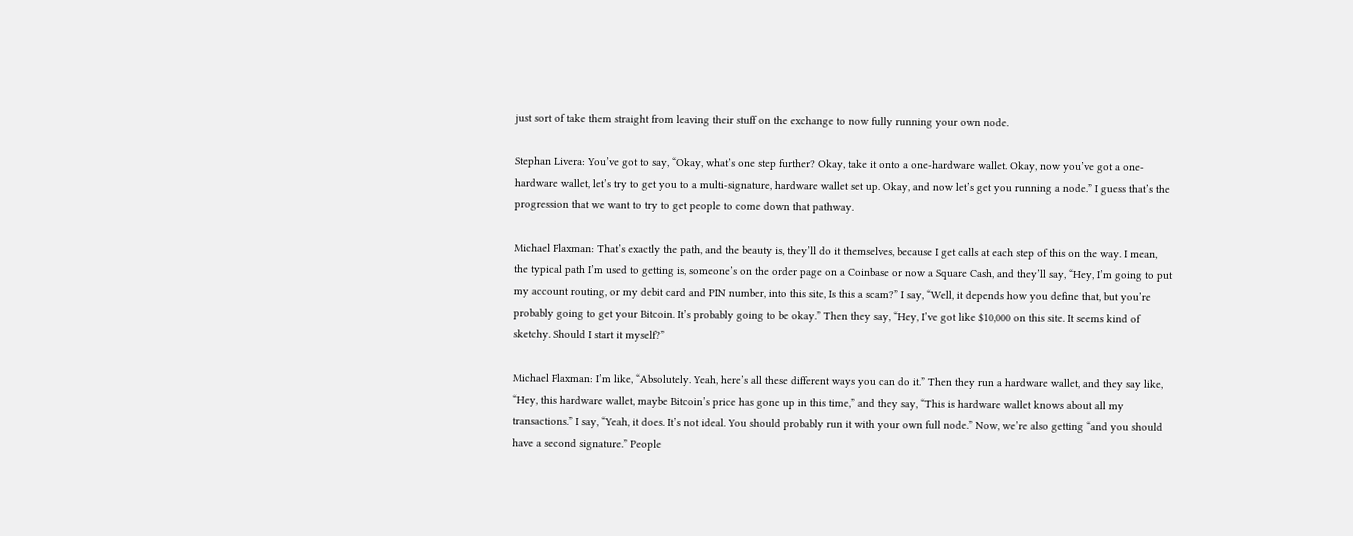just sort of take them straight from leaving their stuff on the exchange to now fully running your own node.

Stephan Livera: You’ve got to say, “Okay, what’s one step further? Okay, take it onto a one-hardware wallet. Okay, now you’ve got a one-hardware wallet, let’s try to get you to a multi-signature, hardware wallet set up. Okay, and now let’s get you running a node.” I guess that’s the progression that we want to try to get people to come down that pathway.

Michael Flaxman: That’s exactly the path, and the beauty is, they’ll do it themselves, because I get calls at each step of this on the way. I mean, the typical path I’m used to getting is, someone’s on the order page on a Coinbase or now a Square Cash, and they’ll say, “Hey, I’m going to put my account routing, or my debit card and PIN number, into this site, Is this a scam?” I say, “Well, it depends how you define that, but you’re probably going to get your Bitcoin. It’s probably going to be okay.” Then they say, “Hey, I’ve got like $10,000 on this site. It seems kind of sketchy. Should I start it myself?”

Michael Flaxman: I’m like, “Absolutely. Yeah, here’s all these different ways you can do it.” Then they run a hardware wallet, and they say like, “Hey, this hardware wallet, maybe Bitcoin’s price has gone up in this time,” and they say, “This is hardware wallet knows about all my transactions.” I say, “Yeah, it does. It’s not ideal. You should probably run it with your own full node.” Now, we’re also getting “and you should have a second signature.” People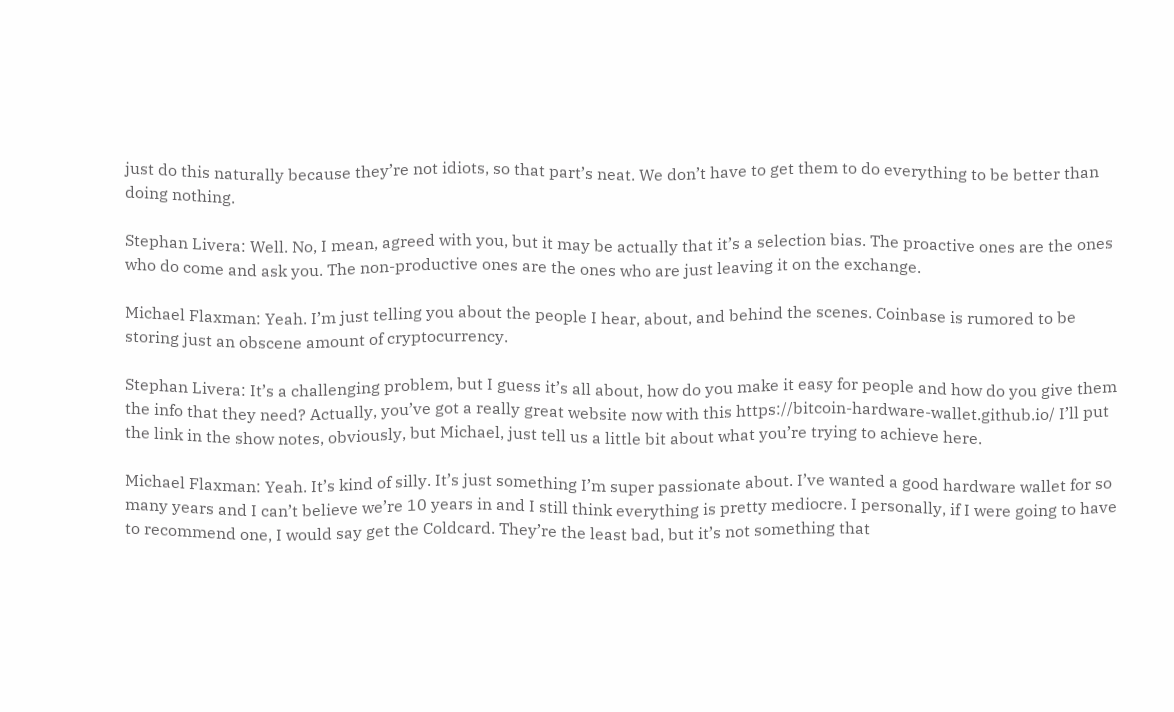just do this naturally because they’re not idiots, so that part’s neat. We don’t have to get them to do everything to be better than doing nothing.

Stephan Livera: Well. No, I mean, agreed with you, but it may be actually that it’s a selection bias. The proactive ones are the ones who do come and ask you. The non-productive ones are the ones who are just leaving it on the exchange.

Michael Flaxman: Yeah. I’m just telling you about the people I hear, about, and behind the scenes. Coinbase is rumored to be storing just an obscene amount of cryptocurrency.

Stephan Livera: It’s a challenging problem, but I guess it’s all about, how do you make it easy for people and how do you give them the info that they need? Actually, you’ve got a really great website now with this https://bitcoin-hardware-wallet.github.io/ I’ll put the link in the show notes, obviously, but Michael, just tell us a little bit about what you’re trying to achieve here.

Michael Flaxman: Yeah. It’s kind of silly. It’s just something I’m super passionate about. I’ve wanted a good hardware wallet for so many years and I can’t believe we’re 10 years in and I still think everything is pretty mediocre. I personally, if I were going to have to recommend one, I would say get the Coldcard. They’re the least bad, but it’s not something that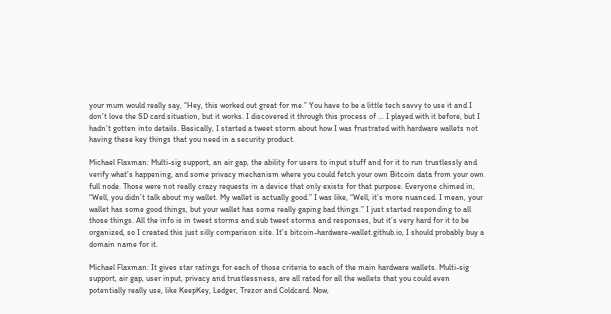your mum would really say, “Hey, this worked out great for me.” You have to be a little tech savvy to use it and I don’t love the SD card situation, but it works. I discovered it through this process of … I played with it before, but I hadn’t gotten into details. Basically, I started a tweet storm about how I was frustrated with hardware wallets not having these key things that you need in a security product.

Michael Flaxman: Multi-sig support, an air gap, the ability for users to input stuff and for it to run trustlessly and verify what’s happening, and some privacy mechanism where you could fetch your own Bitcoin data from your own full node. Those were not really crazy requests in a device that only exists for that purpose. Everyone chimed in, “Well, you didn’t talk about my wallet. My wallet is actually good.” I was like, “Well, it’s more nuanced. I mean, your wallet has some good things, but your wallet has some really gaping bad things.” I just started responding to all those things. All the info is in tweet storms and sub tweet storms and responses, but it’s very hard for it to be organized, so I created this just silly comparison site. It’s bitcoin-hardware-wallet.github.io, I should probably buy a domain name for it.

Michael Flaxman: It gives star ratings for each of those criteria to each of the main hardware wallets. Multi-sig support, air gap, user input, privacy and trustlessness, are all rated for all the wallets that you could even potentially really use, like KeepKey, Ledger, Trezor and Coldcard. Now,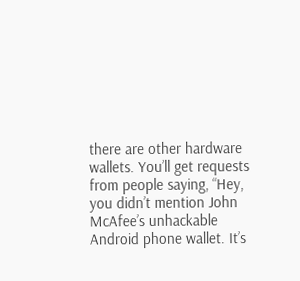there are other hardware wallets. You’ll get requests from people saying, “Hey, you didn’t mention John McAfee’s unhackable Android phone wallet. It’s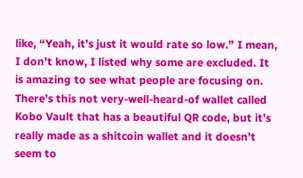like, “Yeah, it’s just it would rate so low.” I mean, I don’t know, I listed why some are excluded. It is amazing to see what people are focusing on. There’s this not very-well-heard-of wallet called Kobo Vault that has a beautiful QR code, but it’s really made as a shitcoin wallet and it doesn’t seem to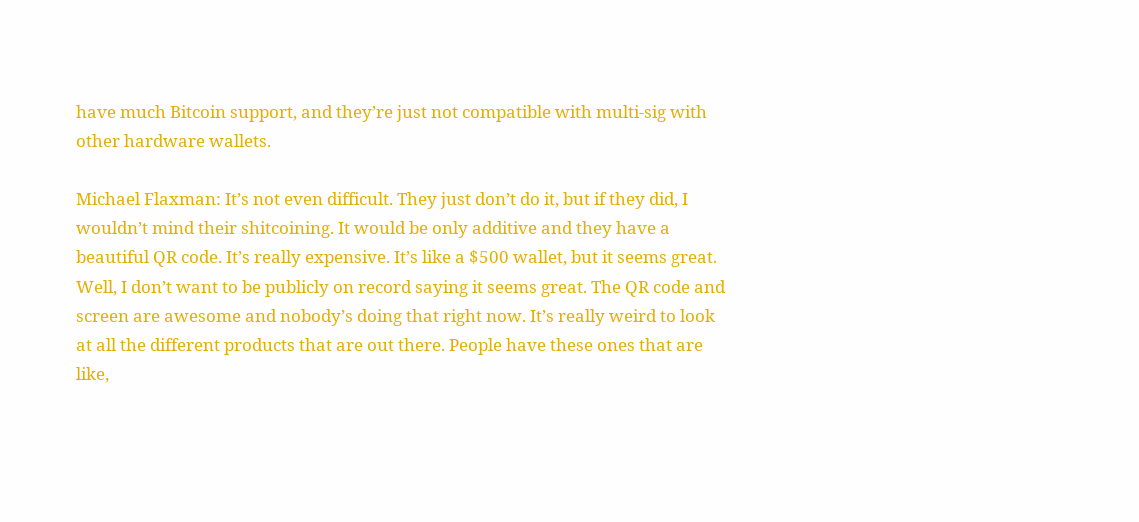have much Bitcoin support, and they’re just not compatible with multi-sig with other hardware wallets.

Michael Flaxman: It’s not even difficult. They just don’t do it, but if they did, I wouldn’t mind their shitcoining. It would be only additive and they have a beautiful QR code. It’s really expensive. It’s like a $500 wallet, but it seems great. Well, I don’t want to be publicly on record saying it seems great. The QR code and screen are awesome and nobody’s doing that right now. It’s really weird to look at all the different products that are out there. People have these ones that are like,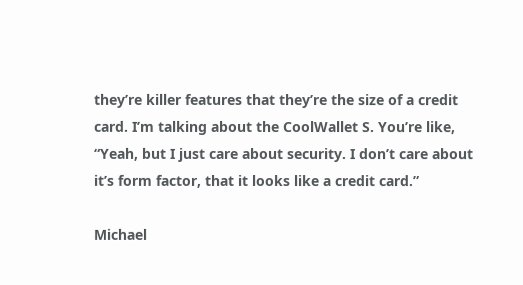they’re killer features that they’re the size of a credit card. I’m talking about the CoolWallet S. You’re like, “Yeah, but I just care about security. I don’t care about it’s form factor, that it looks like a credit card.”

Michael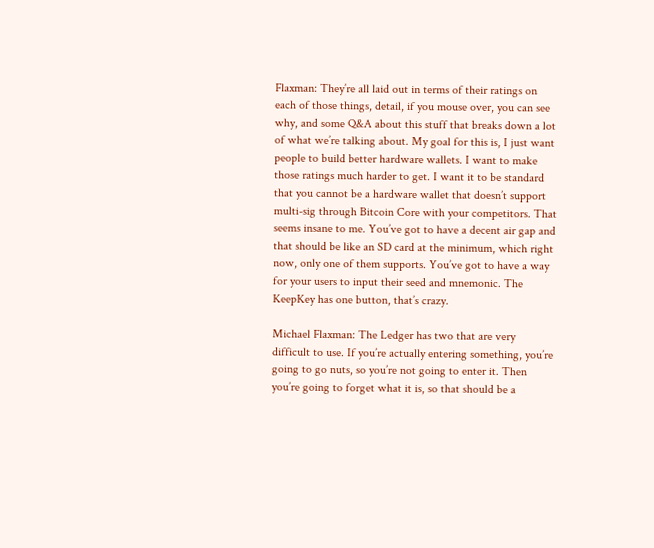Flaxman: They’re all laid out in terms of their ratings on each of those things, detail, if you mouse over, you can see why, and some Q&A about this stuff that breaks down a lot of what we’re talking about. My goal for this is, I just want people to build better hardware wallets. I want to make those ratings much harder to get. I want it to be standard that you cannot be a hardware wallet that doesn’t support multi-sig through Bitcoin Core with your competitors. That seems insane to me. You’ve got to have a decent air gap and that should be like an SD card at the minimum, which right now, only one of them supports. You’ve got to have a way for your users to input their seed and mnemonic. The KeepKey has one button, that’s crazy.

Michael Flaxman: The Ledger has two that are very difficult to use. If you’re actually entering something, you’re going to go nuts, so you’re not going to enter it. Then you’re going to forget what it is, so that should be a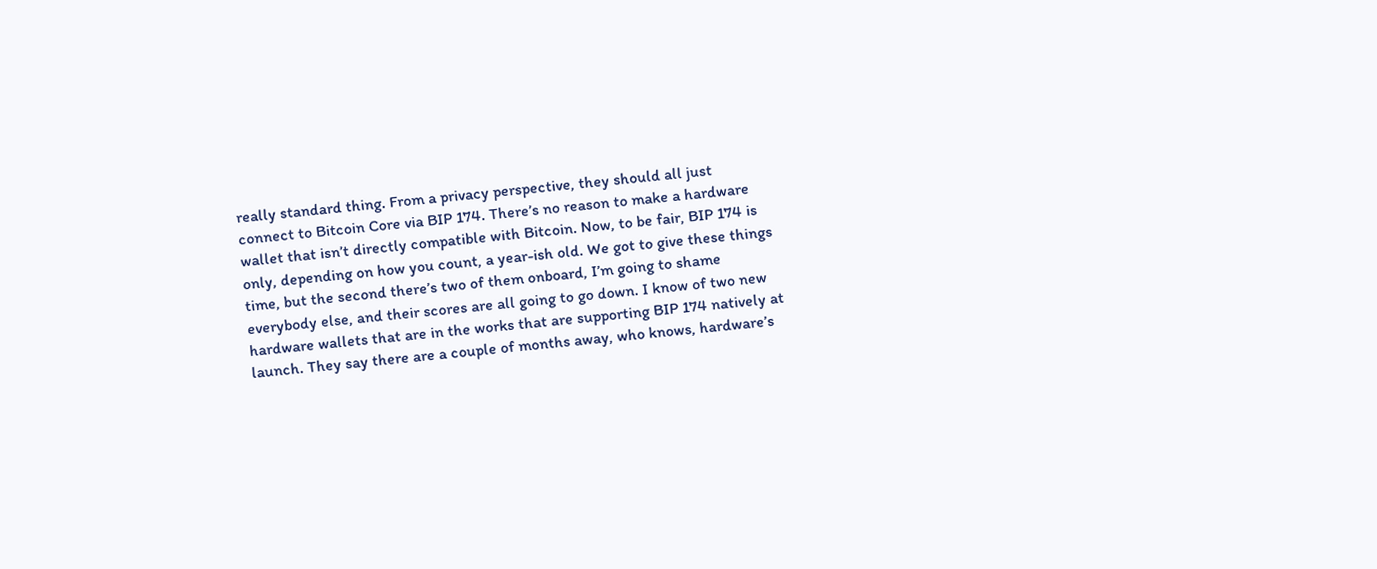really standard thing. From a privacy perspective, they should all just connect to Bitcoin Core via BIP 174. There’s no reason to make a hardware wallet that isn’t directly compatible with Bitcoin. Now, to be fair, BIP 174 is only, depending on how you count, a year-ish old. We got to give these things time, but the second there’s two of them onboard, I’m going to shame everybody else, and their scores are all going to go down. I know of two new hardware wallets that are in the works that are supporting BIP 174 natively at launch. They say there are a couple of months away, who knows, hardware’s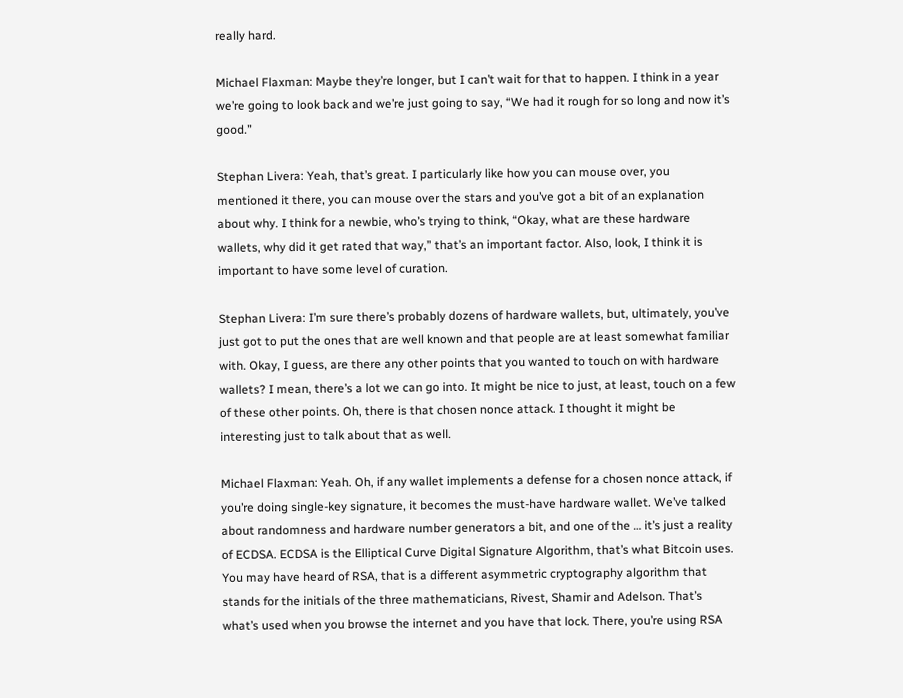really hard.

Michael Flaxman: Maybe they’re longer, but I can’t wait for that to happen. I think in a year we’re going to look back and we’re just going to say, “We had it rough for so long and now it’s good.”

Stephan Livera: Yeah, that’s great. I particularly like how you can mouse over, you mentioned it there, you can mouse over the stars and you’ve got a bit of an explanation about why. I think for a newbie, who’s trying to think, “Okay, what are these hardware wallets, why did it get rated that way,” that’s an important factor. Also, look, I think it is important to have some level of curation.

Stephan Livera: I’m sure there’s probably dozens of hardware wallets, but, ultimately, you’ve just got to put the ones that are well known and that people are at least somewhat familiar with. Okay, I guess, are there any other points that you wanted to touch on with hardware wallets? I mean, there’s a lot we can go into. It might be nice to just, at least, touch on a few of these other points. Oh, there is that chosen nonce attack. I thought it might be interesting just to talk about that as well.

Michael Flaxman: Yeah. Oh, if any wallet implements a defense for a chosen nonce attack, if you’re doing single-key signature, it becomes the must-have hardware wallet. We’ve talked about randomness and hardware number generators a bit, and one of the … it’s just a reality of ECDSA. ECDSA is the Elliptical Curve Digital Signature Algorithm, that’s what Bitcoin uses. You may have heard of RSA, that is a different asymmetric cryptography algorithm that stands for the initials of the three mathematicians, Rivest, Shamir and Adelson. That’s what’s used when you browse the internet and you have that lock. There, you’re using RSA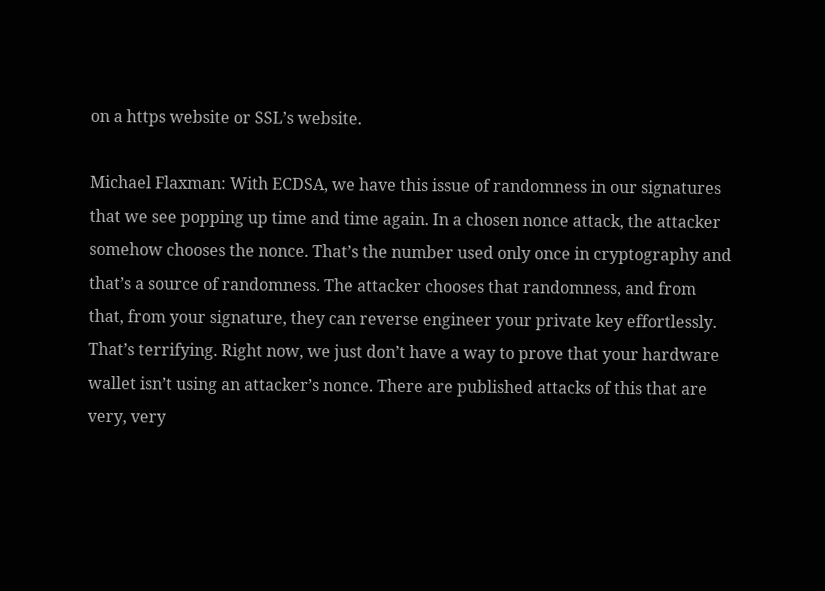on a https website or SSL’s website.

Michael Flaxman: With ECDSA, we have this issue of randomness in our signatures that we see popping up time and time again. In a chosen nonce attack, the attacker somehow chooses the nonce. That’s the number used only once in cryptography and that’s a source of randomness. The attacker chooses that randomness, and from that, from your signature, they can reverse engineer your private key effortlessly. That’s terrifying. Right now, we just don’t have a way to prove that your hardware wallet isn’t using an attacker’s nonce. There are published attacks of this that are very, very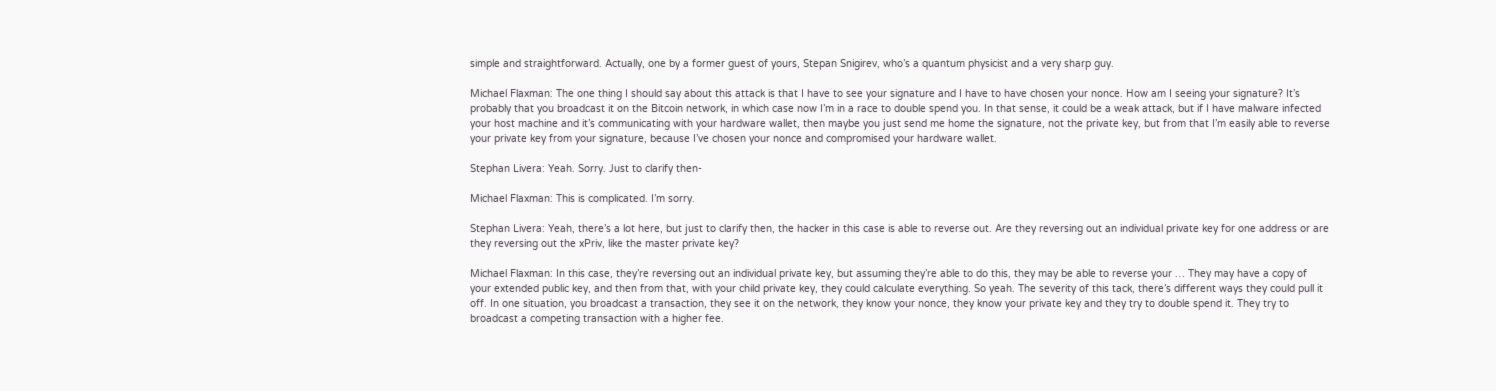simple and straightforward. Actually, one by a former guest of yours, Stepan Snigirev, who’s a quantum physicist and a very sharp guy.

Michael Flaxman: The one thing I should say about this attack is that I have to see your signature and I have to have chosen your nonce. How am I seeing your signature? It’s probably that you broadcast it on the Bitcoin network, in which case now I’m in a race to double spend you. In that sense, it could be a weak attack, but if I have malware infected your host machine and it’s communicating with your hardware wallet, then maybe you just send me home the signature, not the private key, but from that I’m easily able to reverse your private key from your signature, because I’ve chosen your nonce and compromised your hardware wallet.

Stephan Livera: Yeah. Sorry. Just to clarify then-

Michael Flaxman: This is complicated. I’m sorry.

Stephan Livera: Yeah, there’s a lot here, but just to clarify then, the hacker in this case is able to reverse out. Are they reversing out an individual private key for one address or are they reversing out the xPriv, like the master private key?

Michael Flaxman: In this case, they’re reversing out an individual private key, but assuming they’re able to do this, they may be able to reverse your … They may have a copy of your extended public key, and then from that, with your child private key, they could calculate everything. So yeah. The severity of this tack, there’s different ways they could pull it off. In one situation, you broadcast a transaction, they see it on the network, they know your nonce, they know your private key and they try to double spend it. They try to broadcast a competing transaction with a higher fee.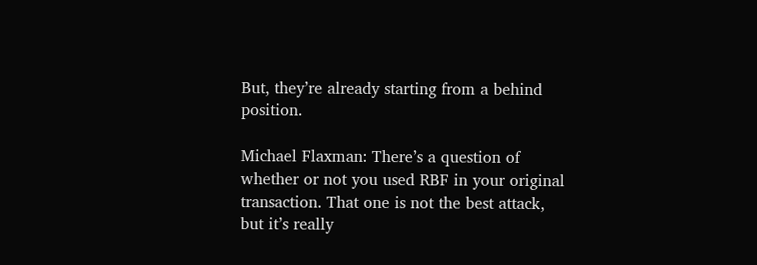But, they’re already starting from a behind position.

Michael Flaxman: There’s a question of whether or not you used RBF in your original transaction. That one is not the best attack, but it’s really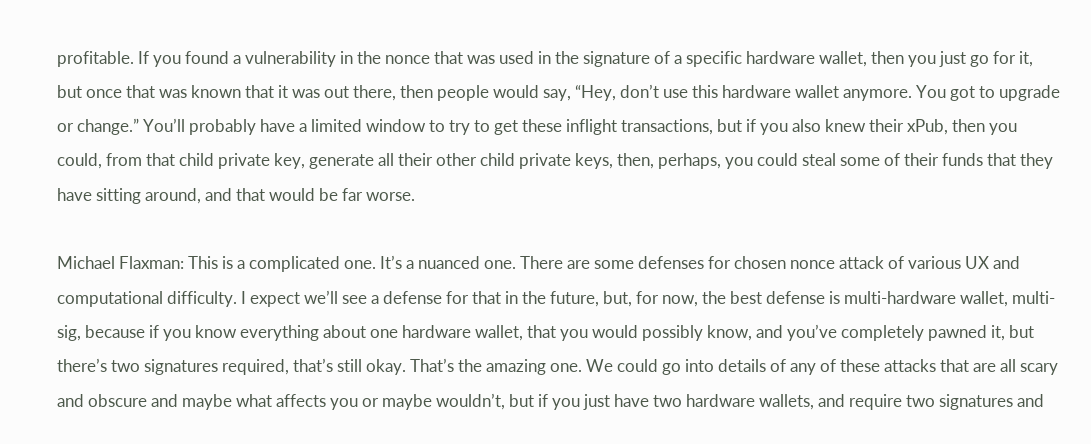profitable. If you found a vulnerability in the nonce that was used in the signature of a specific hardware wallet, then you just go for it, but once that was known that it was out there, then people would say, “Hey, don’t use this hardware wallet anymore. You got to upgrade or change.” You’ll probably have a limited window to try to get these inflight transactions, but if you also knew their xPub, then you could, from that child private key, generate all their other child private keys, then, perhaps, you could steal some of their funds that they have sitting around, and that would be far worse.

Michael Flaxman: This is a complicated one. It’s a nuanced one. There are some defenses for chosen nonce attack of various UX and computational difficulty. I expect we’ll see a defense for that in the future, but, for now, the best defense is multi-hardware wallet, multi-sig, because if you know everything about one hardware wallet, that you would possibly know, and you’ve completely pawned it, but there’s two signatures required, that’s still okay. That’s the amazing one. We could go into details of any of these attacks that are all scary and obscure and maybe what affects you or maybe wouldn’t, but if you just have two hardware wallets, and require two signatures and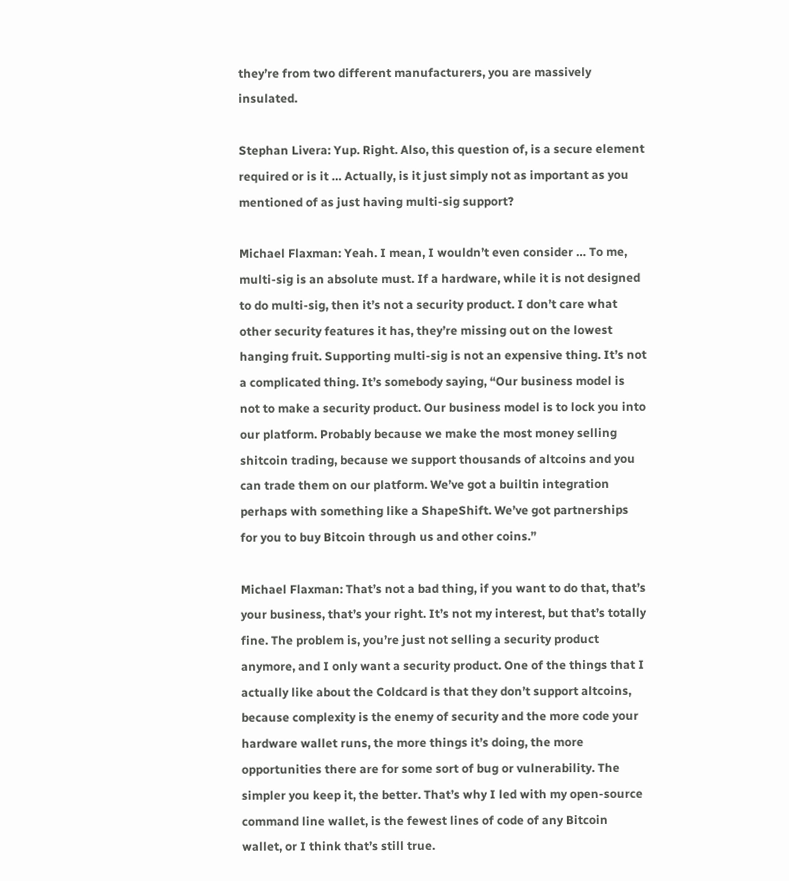they’re from two different manufacturers, you are massively insulated.

Stephan Livera: Yup. Right. Also, this question of, is a secure element required or is it … Actually, is it just simply not as important as you mentioned of as just having multi-sig support?

Michael Flaxman: Yeah. I mean, I wouldn’t even consider … To me, multi-sig is an absolute must. If a hardware, while it is not designed to do multi-sig, then it’s not a security product. I don’t care what other security features it has, they’re missing out on the lowest hanging fruit. Supporting multi-sig is not an expensive thing. It’s not a complicated thing. It’s somebody saying, “Our business model is not to make a security product. Our business model is to lock you into our platform. Probably because we make the most money selling shitcoin trading, because we support thousands of altcoins and you can trade them on our platform. We’ve got a builtin integration perhaps with something like a ShapeShift. We’ve got partnerships for you to buy Bitcoin through us and other coins.”

Michael Flaxman: That’s not a bad thing, if you want to do that, that’s your business, that’s your right. It’s not my interest, but that’s totally fine. The problem is, you’re just not selling a security product anymore, and I only want a security product. One of the things that I actually like about the Coldcard is that they don’t support altcoins, because complexity is the enemy of security and the more code your hardware wallet runs, the more things it’s doing, the more opportunities there are for some sort of bug or vulnerability. The simpler you keep it, the better. That’s why I led with my open-source command line wallet, is the fewest lines of code of any Bitcoin wallet, or I think that’s still true.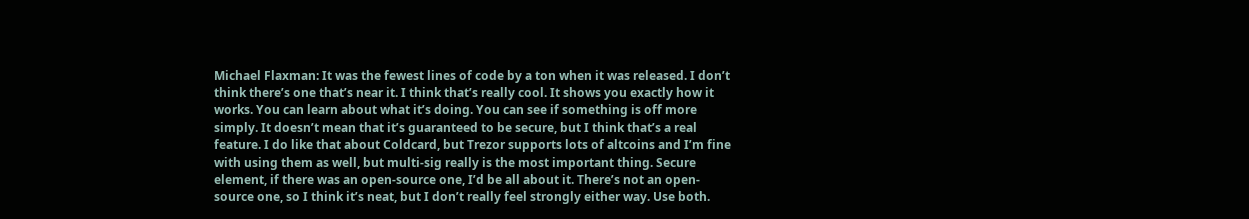Michael Flaxman: It was the fewest lines of code by a ton when it was released. I don’t think there’s one that’s near it. I think that’s really cool. It shows you exactly how it works. You can learn about what it’s doing. You can see if something is off more simply. It doesn’t mean that it’s guaranteed to be secure, but I think that’s a real feature. I do like that about Coldcard, but Trezor supports lots of altcoins and I’m fine with using them as well, but multi-sig really is the most important thing. Secure element, if there was an open-source one, I’d be all about it. There’s not an open-source one, so I think it’s neat, but I don’t really feel strongly either way. Use both.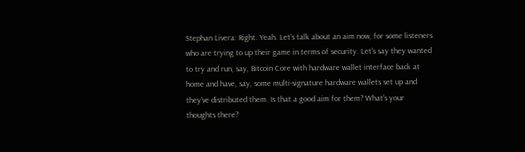Stephan Livera: Right. Yeah. Let’s talk about an aim now, for some listeners who are trying to up their game in terms of security. Let’s say they wanted to try and run, say, Bitcoin Core with hardware wallet interface back at home and have, say, some multi-signature hardware wallets set up and they’ve distributed them. Is that a good aim for them? What’s your thoughts there?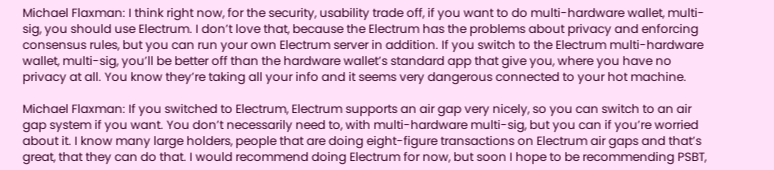Michael Flaxman: I think right now, for the security, usability trade off, if you want to do multi-hardware wallet, multi-sig, you should use Electrum. I don’t love that, because the Electrum has the problems about privacy and enforcing consensus rules, but you can run your own Electrum server in addition. If you switch to the Electrum multi-hardware wallet, multi-sig, you’ll be better off than the hardware wallet’s standard app that give you, where you have no privacy at all. You know they’re taking all your info and it seems very dangerous connected to your hot machine.

Michael Flaxman: If you switched to Electrum, Electrum supports an air gap very nicely, so you can switch to an air gap system if you want. You don’t necessarily need to, with multi-hardware multi-sig, but you can if you’re worried about it. I know many large holders, people that are doing eight-figure transactions on Electrum air gaps and that’s great, that they can do that. I would recommend doing Electrum for now, but soon I hope to be recommending PSBT,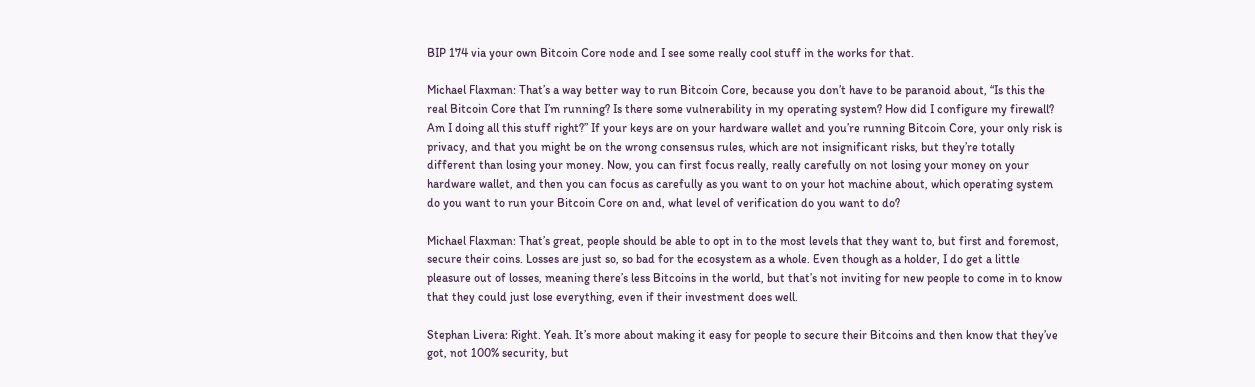BIP 174 via your own Bitcoin Core node and I see some really cool stuff in the works for that.

Michael Flaxman: That’s a way better way to run Bitcoin Core, because you don’t have to be paranoid about, “Is this the real Bitcoin Core that I’m running? Is there some vulnerability in my operating system? How did I configure my firewall? Am I doing all this stuff right?” If your keys are on your hardware wallet and you’re running Bitcoin Core, your only risk is privacy, and that you might be on the wrong consensus rules, which are not insignificant risks, but they’re totally different than losing your money. Now, you can first focus really, really carefully on not losing your money on your hardware wallet, and then you can focus as carefully as you want to on your hot machine about, which operating system do you want to run your Bitcoin Core on and, what level of verification do you want to do?

Michael Flaxman: That’s great, people should be able to opt in to the most levels that they want to, but first and foremost, secure their coins. Losses are just so, so bad for the ecosystem as a whole. Even though as a holder, I do get a little pleasure out of losses, meaning there’s less Bitcoins in the world, but that’s not inviting for new people to come in to know that they could just lose everything, even if their investment does well.

Stephan Livera: Right. Yeah. It’s more about making it easy for people to secure their Bitcoins and then know that they’ve got, not 100% security, but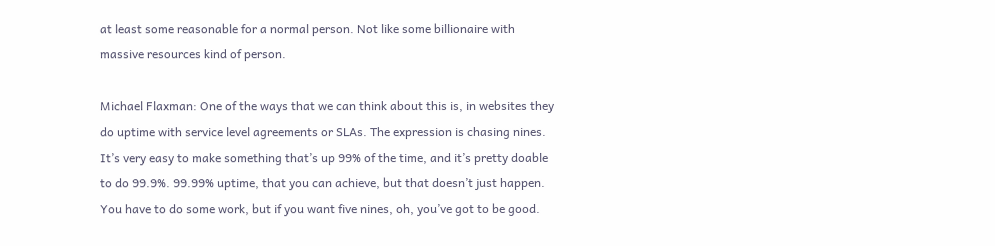at least some reasonable for a normal person. Not like some billionaire with massive resources kind of person.

Michael Flaxman: One of the ways that we can think about this is, in websites they do uptime with service level agreements or SLAs. The expression is chasing nines. It’s very easy to make something that’s up 99% of the time, and it’s pretty doable to do 99.9%. 99.99% uptime, that you can achieve, but that doesn’t just happen. You have to do some work, but if you want five nines, oh, you’ve got to be good.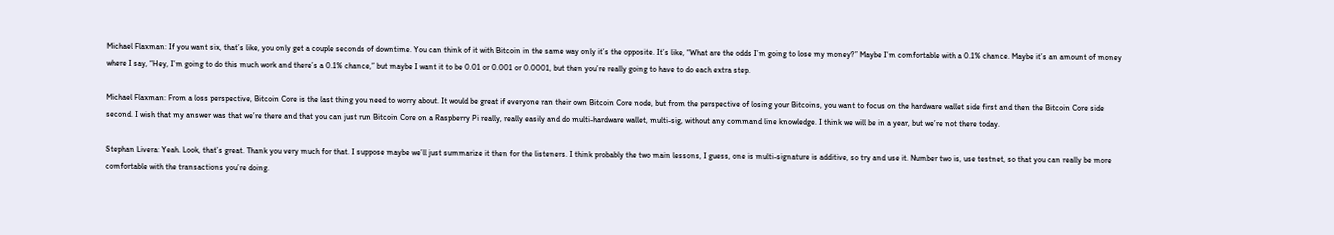Michael Flaxman: If you want six, that’s like, you only get a couple seconds of downtime. You can think of it with Bitcoin in the same way only it’s the opposite. It’s like, “What are the odds I’m going to lose my money?” Maybe I’m comfortable with a 0.1% chance. Maybe it’s an amount of money where I say, “Hey, I’m going to do this much work and there’s a 0.1% chance,” but maybe I want it to be 0.01 or 0.001 or 0.0001, but then you’re really going to have to do each extra step.

Michael Flaxman: From a loss perspective, Bitcoin Core is the last thing you need to worry about. It would be great if everyone ran their own Bitcoin Core node, but from the perspective of losing your Bitcoins, you want to focus on the hardware wallet side first and then the Bitcoin Core side second. I wish that my answer was that we’re there and that you can just run Bitcoin Core on a Raspberry Pi really, really easily and do multi-hardware wallet, multi-sig, without any command line knowledge. I think we will be in a year, but we’re not there today.

Stephan Livera: Yeah. Look, that’s great. Thank you very much for that. I suppose maybe we’ll just summarize it then for the listeners. I think probably the two main lessons, I guess, one is multi-signature is additive, so try and use it. Number two is, use testnet, so that you can really be more comfortable with the transactions you’re doing.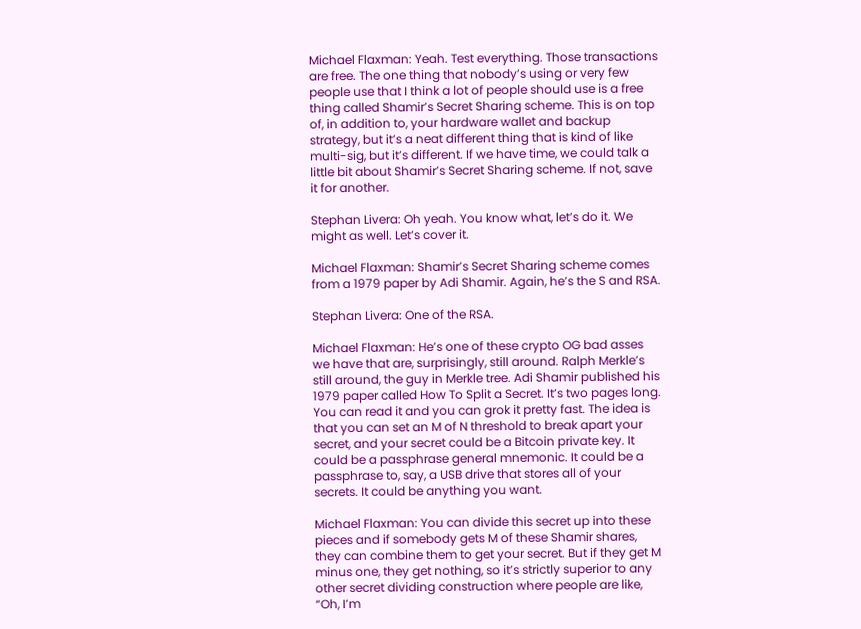Michael Flaxman: Yeah. Test everything. Those transactions are free. The one thing that nobody’s using or very few people use that I think a lot of people should use is a free thing called Shamir’s Secret Sharing scheme. This is on top of, in addition to, your hardware wallet and backup strategy, but it’s a neat different thing that is kind of like multi-sig, but it’s different. If we have time, we could talk a little bit about Shamir’s Secret Sharing scheme. If not, save it for another.

Stephan Livera: Oh yeah. You know what, let’s do it. We might as well. Let’s cover it.

Michael Flaxman: Shamir’s Secret Sharing scheme comes from a 1979 paper by Adi Shamir. Again, he’s the S and RSA.

Stephan Livera: One of the RSA.

Michael Flaxman: He’s one of these crypto OG bad asses we have that are, surprisingly, still around. Ralph Merkle’s still around, the guy in Merkle tree. Adi Shamir published his 1979 paper called How To Split a Secret. It’s two pages long. You can read it and you can grok it pretty fast. The idea is that you can set an M of N threshold to break apart your secret, and your secret could be a Bitcoin private key. It could be a passphrase general mnemonic. It could be a passphrase to, say, a USB drive that stores all of your secrets. It could be anything you want.

Michael Flaxman: You can divide this secret up into these pieces and if somebody gets M of these Shamir shares, they can combine them to get your secret. But if they get M minus one, they get nothing, so it’s strictly superior to any other secret dividing construction where people are like, “Oh, I’m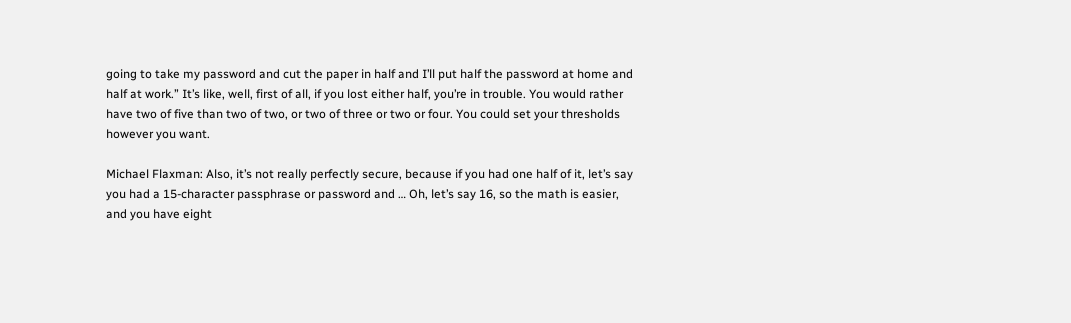going to take my password and cut the paper in half and I’ll put half the password at home and half at work.” It’s like, well, first of all, if you lost either half, you’re in trouble. You would rather have two of five than two of two, or two of three or two or four. You could set your thresholds however you want.

Michael Flaxman: Also, it’s not really perfectly secure, because if you had one half of it, let’s say you had a 15-character passphrase or password and … Oh, let’s say 16, so the math is easier, and you have eight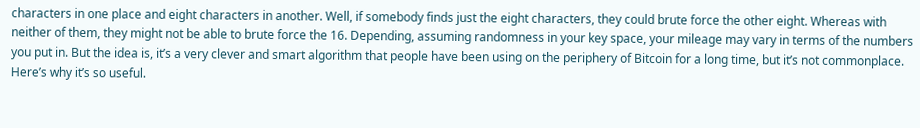characters in one place and eight characters in another. Well, if somebody finds just the eight characters, they could brute force the other eight. Whereas with neither of them, they might not be able to brute force the 16. Depending, assuming randomness in your key space, your mileage may vary in terms of the numbers you put in. But the idea is, it’s a very clever and smart algorithm that people have been using on the periphery of Bitcoin for a long time, but it’s not commonplace. Here’s why it’s so useful.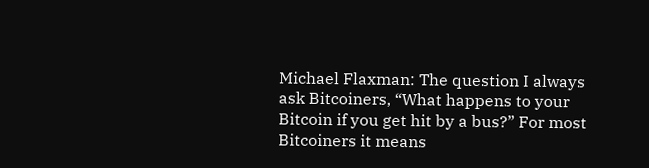Michael Flaxman: The question I always ask Bitcoiners, “What happens to your Bitcoin if you get hit by a bus?” For most Bitcoiners it means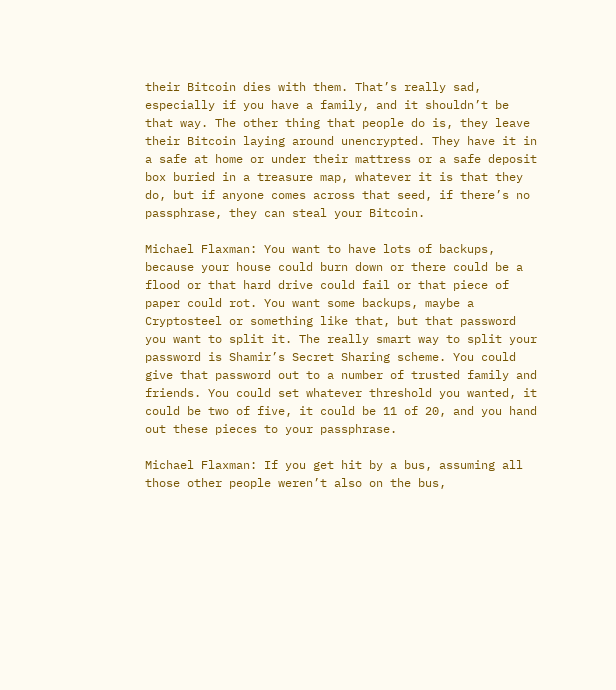their Bitcoin dies with them. That’s really sad, especially if you have a family, and it shouldn’t be that way. The other thing that people do is, they leave their Bitcoin laying around unencrypted. They have it in a safe at home or under their mattress or a safe deposit box buried in a treasure map, whatever it is that they do, but if anyone comes across that seed, if there’s no passphrase, they can steal your Bitcoin.

Michael Flaxman: You want to have lots of backups, because your house could burn down or there could be a flood or that hard drive could fail or that piece of paper could rot. You want some backups, maybe a Cryptosteel or something like that, but that password you want to split it. The really smart way to split your password is Shamir’s Secret Sharing scheme. You could give that password out to a number of trusted family and friends. You could set whatever threshold you wanted, it could be two of five, it could be 11 of 20, and you hand out these pieces to your passphrase.

Michael Flaxman: If you get hit by a bus, assuming all those other people weren’t also on the bus,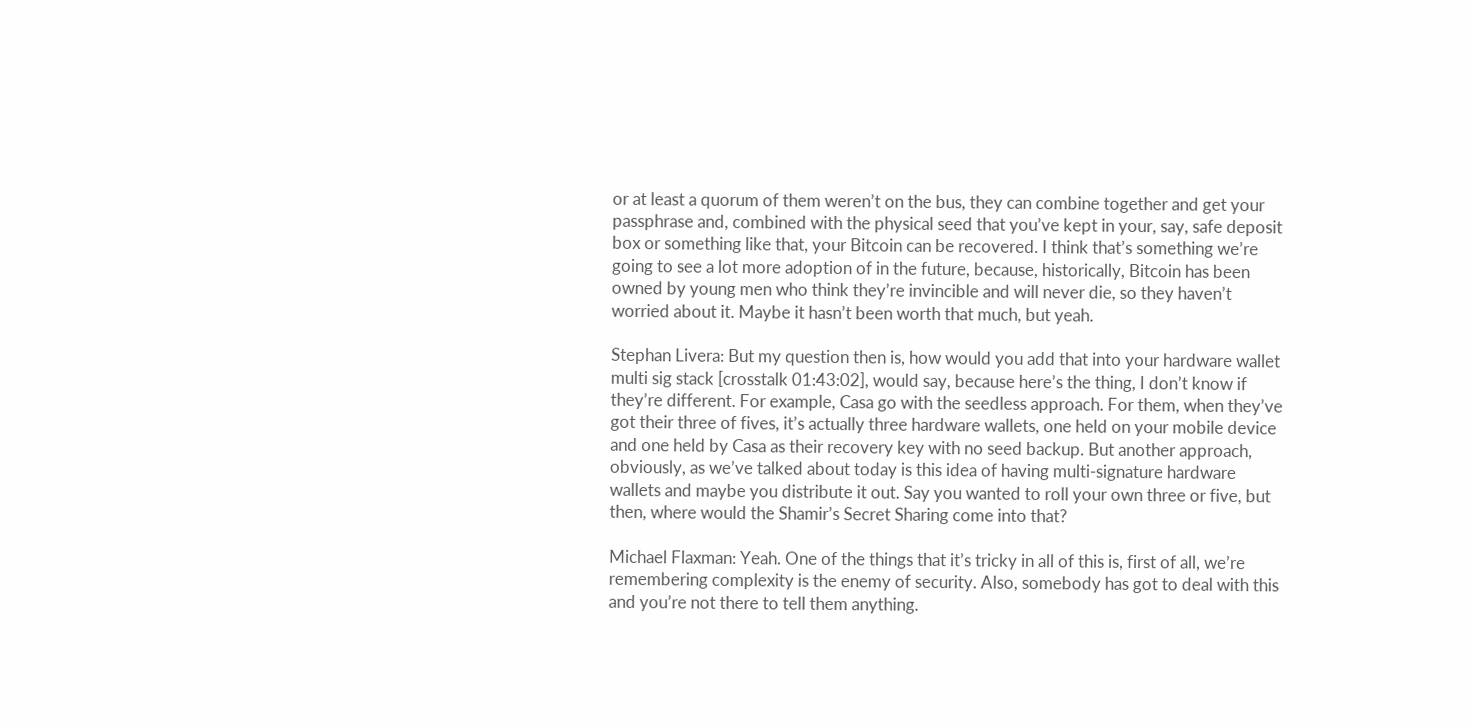or at least a quorum of them weren’t on the bus, they can combine together and get your passphrase and, combined with the physical seed that you’ve kept in your, say, safe deposit box or something like that, your Bitcoin can be recovered. I think that’s something we’re going to see a lot more adoption of in the future, because, historically, Bitcoin has been owned by young men who think they’re invincible and will never die, so they haven’t worried about it. Maybe it hasn’t been worth that much, but yeah.

Stephan Livera: But my question then is, how would you add that into your hardware wallet multi sig stack [crosstalk 01:43:02], would say, because here’s the thing, I don’t know if they’re different. For example, Casa go with the seedless approach. For them, when they’ve got their three of fives, it’s actually three hardware wallets, one held on your mobile device and one held by Casa as their recovery key with no seed backup. But another approach, obviously, as we’ve talked about today is this idea of having multi-signature hardware wallets and maybe you distribute it out. Say you wanted to roll your own three or five, but then, where would the Shamir’s Secret Sharing come into that?

Michael Flaxman: Yeah. One of the things that it’s tricky in all of this is, first of all, we’re remembering complexity is the enemy of security. Also, somebody has got to deal with this and you’re not there to tell them anything.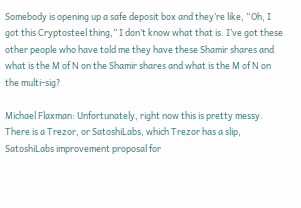Somebody is opening up a safe deposit box and they’re like, “Oh, I got this Cryptosteel thing,” I don’t know what that is. I’ve got these other people who have told me they have these Shamir shares and what is the M of N on the Shamir shares and what is the M of N on the multi-sig?

Michael Flaxman: Unfortunately, right now this is pretty messy. There is a Trezor, or SatoshiLabs, which Trezor has a slip, SatoshiLabs improvement proposal for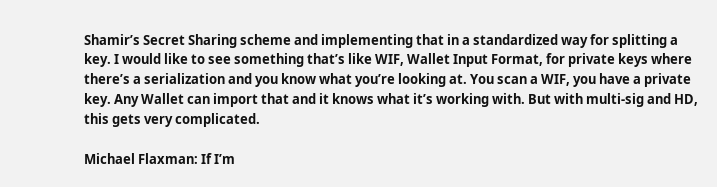Shamir’s Secret Sharing scheme and implementing that in a standardized way for splitting a key. I would like to see something that’s like WIF, Wallet Input Format, for private keys where there’s a serialization and you know what you’re looking at. You scan a WIF, you have a private key. Any Wallet can import that and it knows what it’s working with. But with multi-sig and HD, this gets very complicated.

Michael Flaxman: If I’m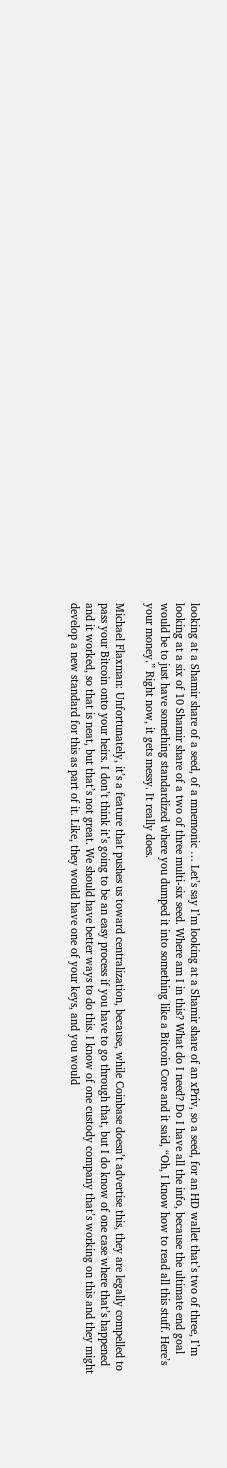looking at a Shamir share of a seed, of a mnemonic … Let’s say I’m looking at a Shamir share of an xPriv, so a seed, for an HD wallet that’s two of three, I’m looking at a six of 10 Shamir share of a two of three multi-six seed. Where am I in this? What do I need? Do I have all the info, because the ultimate end goal would be to just have something standardized where you dumped it into something like a Bitcoin Core and it said, “Oh, I know how to read all this stuff. Here’s your money.” Right now, it gets messy. It really does.

Michael Flaxman: Unfortunately, it’s a feature that pushes us toward centralization, because, while Coinbase doesn’t advertise this, they are legally compelled to pass your Bitcoin onto your heirs. I don’t think it’s going to be an easy process if you have to go through that, but I do know of one case where that’s happened and it worked, so that is neat, but that’s not great. We should have better ways to do this. I know of one custody company that’s working on this and they might develop a new standard for this as part of it. Like, they would have one of your keys, and you would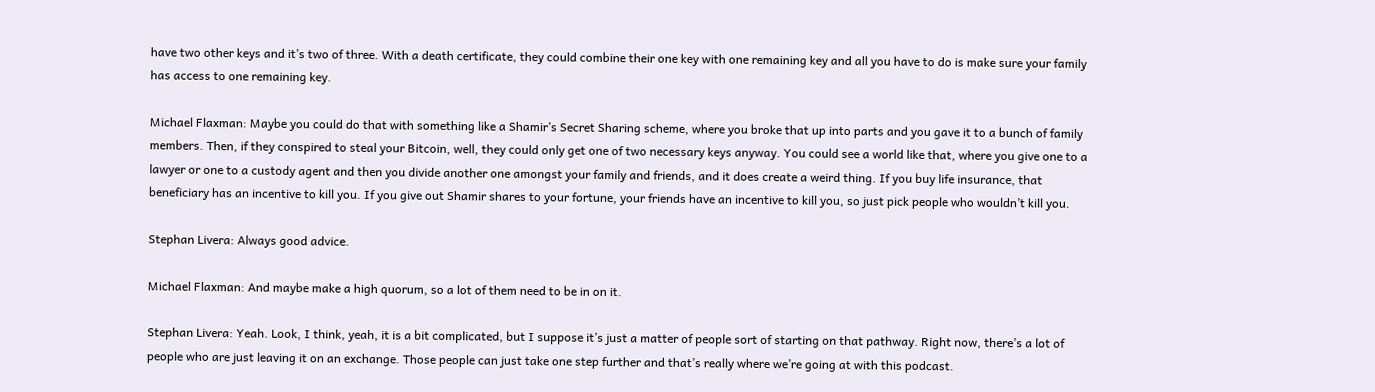have two other keys and it’s two of three. With a death certificate, they could combine their one key with one remaining key and all you have to do is make sure your family has access to one remaining key.

Michael Flaxman: Maybe you could do that with something like a Shamir’s Secret Sharing scheme, where you broke that up into parts and you gave it to a bunch of family members. Then, if they conspired to steal your Bitcoin, well, they could only get one of two necessary keys anyway. You could see a world like that, where you give one to a lawyer or one to a custody agent and then you divide another one amongst your family and friends, and it does create a weird thing. If you buy life insurance, that beneficiary has an incentive to kill you. If you give out Shamir shares to your fortune, your friends have an incentive to kill you, so just pick people who wouldn’t kill you.

Stephan Livera: Always good advice.

Michael Flaxman: And maybe make a high quorum, so a lot of them need to be in on it.

Stephan Livera: Yeah. Look, I think, yeah, it is a bit complicated, but I suppose it’s just a matter of people sort of starting on that pathway. Right now, there’s a lot of people who are just leaving it on an exchange. Those people can just take one step further and that’s really where we’re going at with this podcast.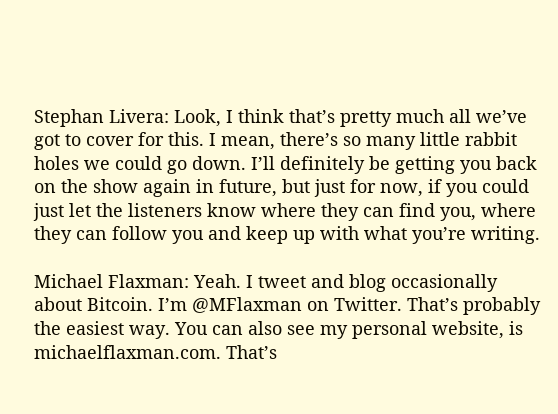Stephan Livera: Look, I think that’s pretty much all we’ve got to cover for this. I mean, there’s so many little rabbit holes we could go down. I’ll definitely be getting you back on the show again in future, but just for now, if you could just let the listeners know where they can find you, where they can follow you and keep up with what you’re writing.

Michael Flaxman: Yeah. I tweet and blog occasionally about Bitcoin. I’m @MFlaxman on Twitter. That’s probably the easiest way. You can also see my personal website, is michaelflaxman.com. That’s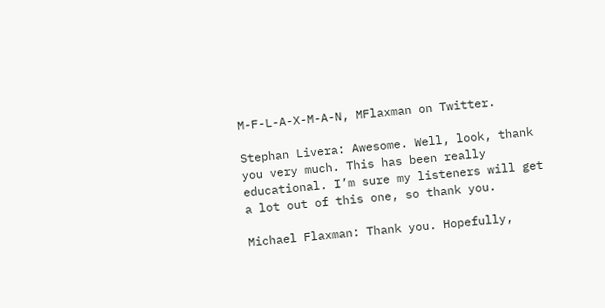M-F-L-A-X-M-A-N, MFlaxman on Twitter.

Stephan Livera: Awesome. Well, look, thank you very much. This has been really educational. I’m sure my listeners will get a lot out of this one, so thank you.

Michael Flaxman: Thank you. Hopefully,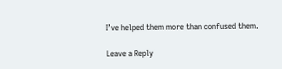I’ve helped them more than confused them.

Leave a Reply